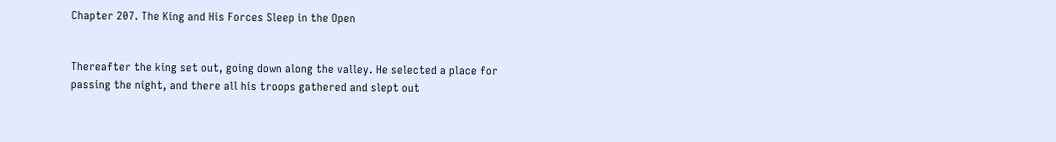Chapter 207. The King and His Forces Sleep in the Open


Thereafter the king set out, going down along the valley. He selected a place for passing the night, and there all his troops gathered and slept out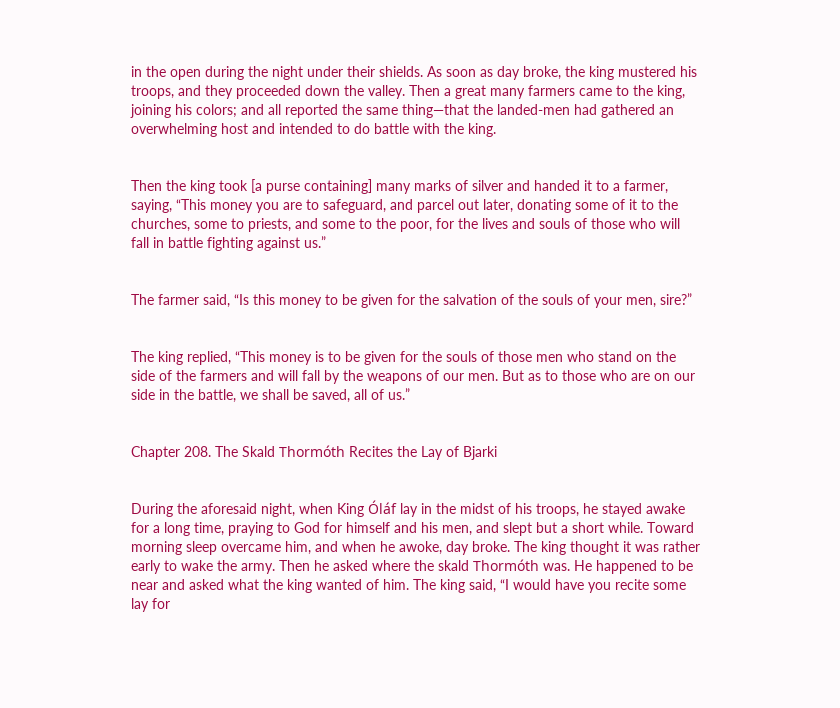in the open during the night under their shields. As soon as day broke, the king mustered his troops, and they proceeded down the valley. Then a great many farmers came to the king, joining his colors; and all reported the same thing—that the landed-men had gathered an overwhelming host and intended to do battle with the king.


Then the king took [a purse containing] many marks of silver and handed it to a farmer, saying, “This money you are to safeguard, and parcel out later, donating some of it to the churches, some to priests, and some to the poor, for the lives and souls of those who will fall in battle fighting against us.”


The farmer said, “Is this money to be given for the salvation of the souls of your men, sire?”


The king replied, “This money is to be given for the souls of those men who stand on the side of the farmers and will fall by the weapons of our men. But as to those who are on our side in the battle, we shall be saved, all of us.”


Chapter 208. The Skald Thormóth Recites the Lay of Bjarki


During the aforesaid night, when King Óláf lay in the midst of his troops, he stayed awake for a long time, praying to God for himself and his men, and slept but a short while. Toward morning sleep overcame him, and when he awoke, day broke. The king thought it was rather early to wake the army. Then he asked where the skald Thormóth was. He happened to be near and asked what the king wanted of him. The king said, “I would have you recite some lay for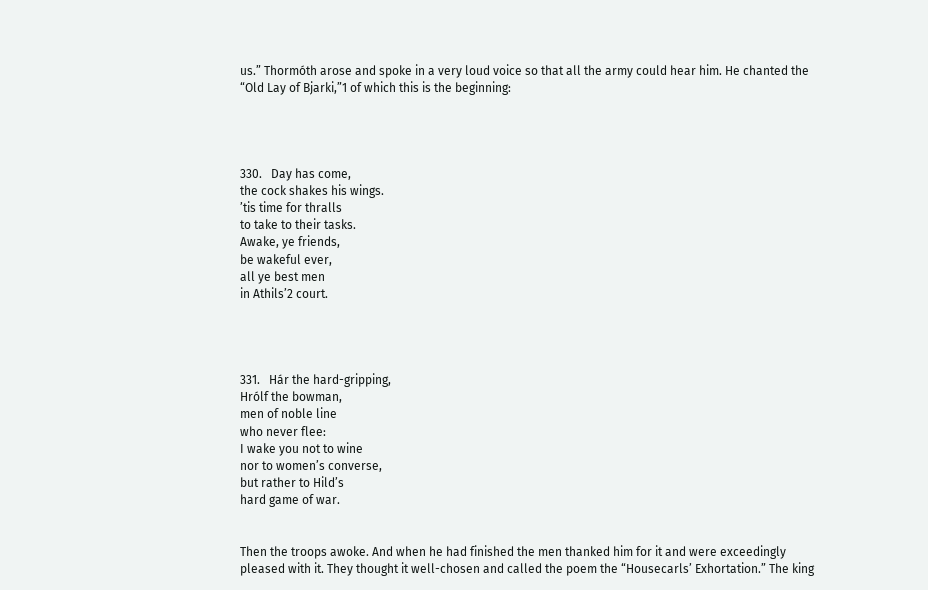us.” Thormóth arose and spoke in a very loud voice so that all the army could hear him. He chanted the “Old Lay of Bjarki,”1 of which this is the beginning:




330.   Day has come,
the cock shakes his wings.
’tis time for thralls
to take to their tasks.
Awake, ye friends,
be wakeful ever,
all ye best men
in Athils’2 court.




331.   Hár the hard-gripping,
Hrólf the bowman,
men of noble line
who never flee:
I wake you not to wine
nor to women’s converse,
but rather to Hild’s
hard game of war.


Then the troops awoke. And when he had finished the men thanked him for it and were exceedingly pleased with it. They thought it well-chosen and called the poem the “Housecarls’ Exhortation.” The king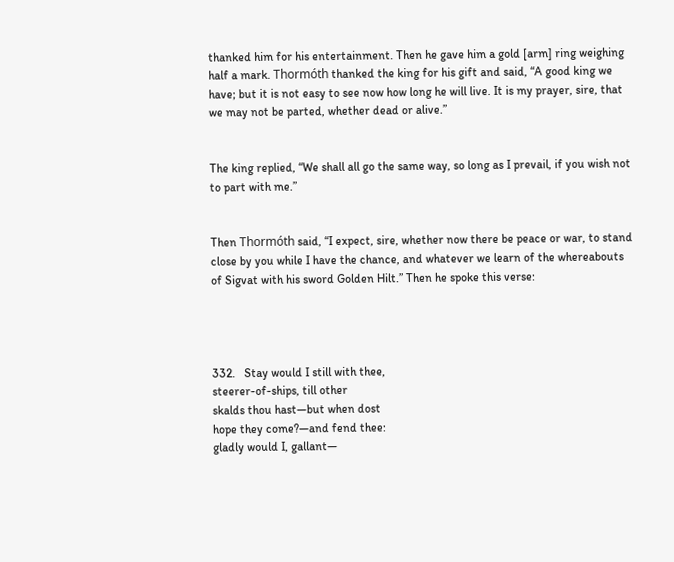thanked him for his entertainment. Then he gave him a gold [arm] ring weighing half a mark. Thormóth thanked the king for his gift and said, “A good king we have; but it is not easy to see now how long he will live. It is my prayer, sire, that we may not be parted, whether dead or alive.”


The king replied, “We shall all go the same way, so long as I prevail, if you wish not to part with me.”


Then Thormóth said, “I expect, sire, whether now there be peace or war, to stand close by you while I have the chance, and whatever we learn of the whereabouts of Sigvat with his sword Golden Hilt.” Then he spoke this verse:




332.   Stay would I still with thee,
steerer-of-ships, till other
skalds thou hast—but when dost
hope they come?—and fend thee:
gladly would I, gallant—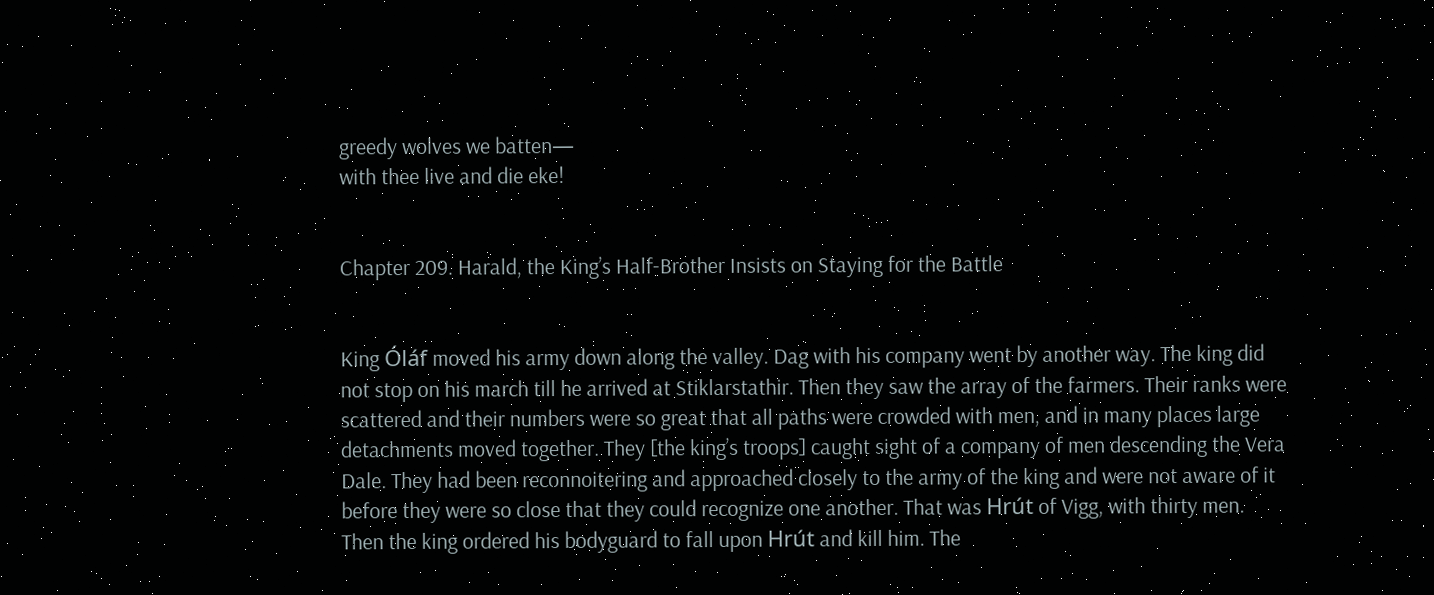greedy wolves we batten—
with thee live and die eke!


Chapter 209. Harald, the King’s Half-Brother Insists on Staying for the Battle


King Óláf moved his army down along the valley. Dag with his company went by another way. The king did not stop on his march till he arrived at Stiklarstathir. Then they saw the array of the farmers. Their ranks were scattered and their numbers were so great that all paths were crowded with men, and in many places large detachments moved together. They [the king’s troops] caught sight of a company of men descending the Vera Dale. They had been reconnoitering and approached closely to the army of the king and were not aware of it before they were so close that they could recognize one another. That was Hrút of Vigg, with thirty men. Then the king ordered his bodyguard to fall upon Hrút and kill him. The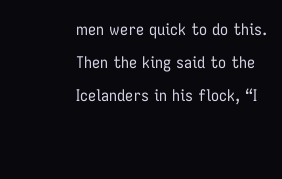men were quick to do this. Then the king said to the Icelanders in his flock, “I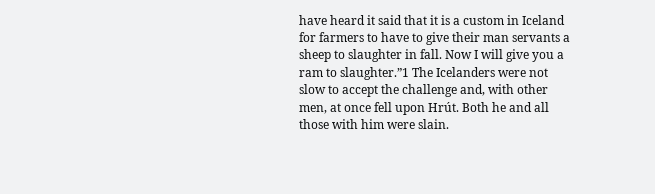have heard it said that it is a custom in Iceland for farmers to have to give their man servants a sheep to slaughter in fall. Now I will give you a ram to slaughter.”1 The Icelanders were not slow to accept the challenge and, with other men, at once fell upon Hrút. Both he and all those with him were slain.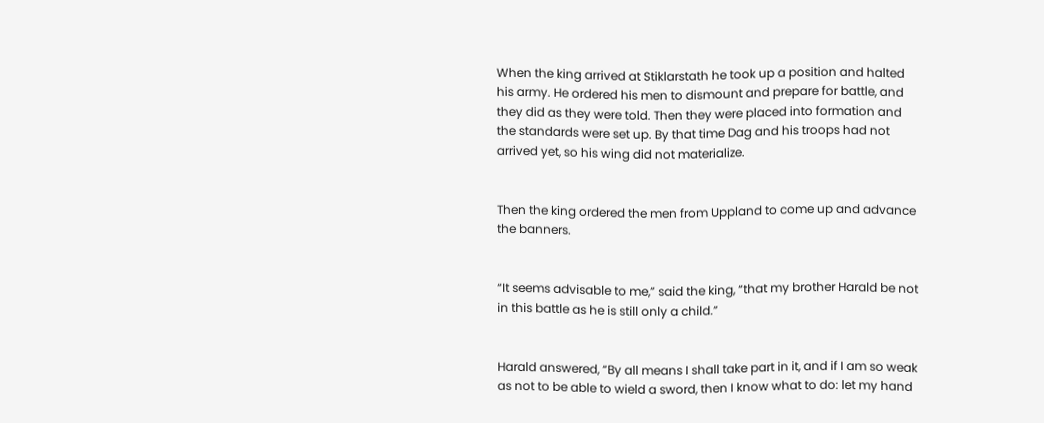When the king arrived at Stiklarstath he took up a position and halted his army. He ordered his men to dismount and prepare for battle, and they did as they were told. Then they were placed into formation and the standards were set up. By that time Dag and his troops had not arrived yet, so his wing did not materialize.


Then the king ordered the men from Uppland to come up and advance the banners.


“It seems advisable to me,” said the king, “that my brother Harald be not in this battle as he is still only a child.”


Harald answered, “By all means I shall take part in it, and if I am so weak as not to be able to wield a sword, then I know what to do: let my hand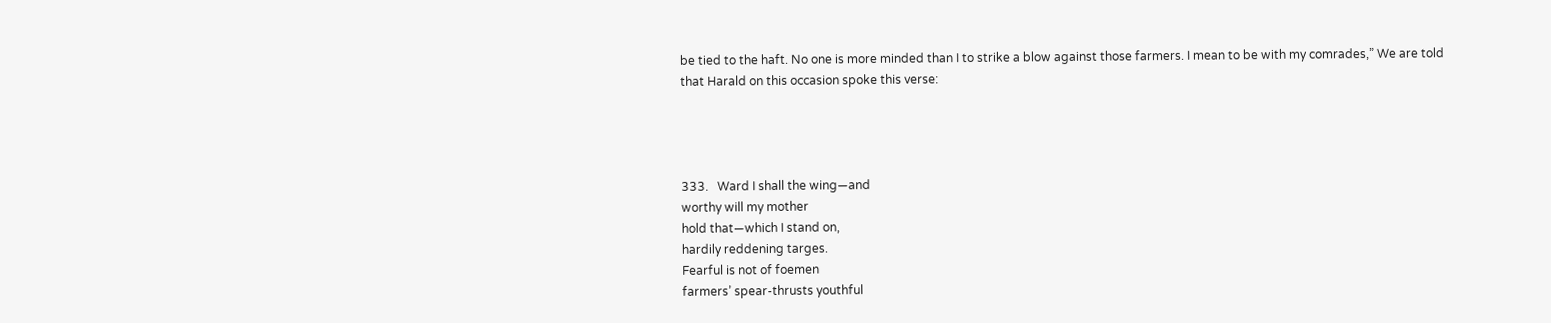be tied to the haft. No one is more minded than I to strike a blow against those farmers. I mean to be with my comrades,” We are told that Harald on this occasion spoke this verse:




333.   Ward I shall the wing—and
worthy will my mother
hold that—which I stand on,
hardily reddening targes.
Fearful is not of foemen
farmers’ spear-thrusts youthful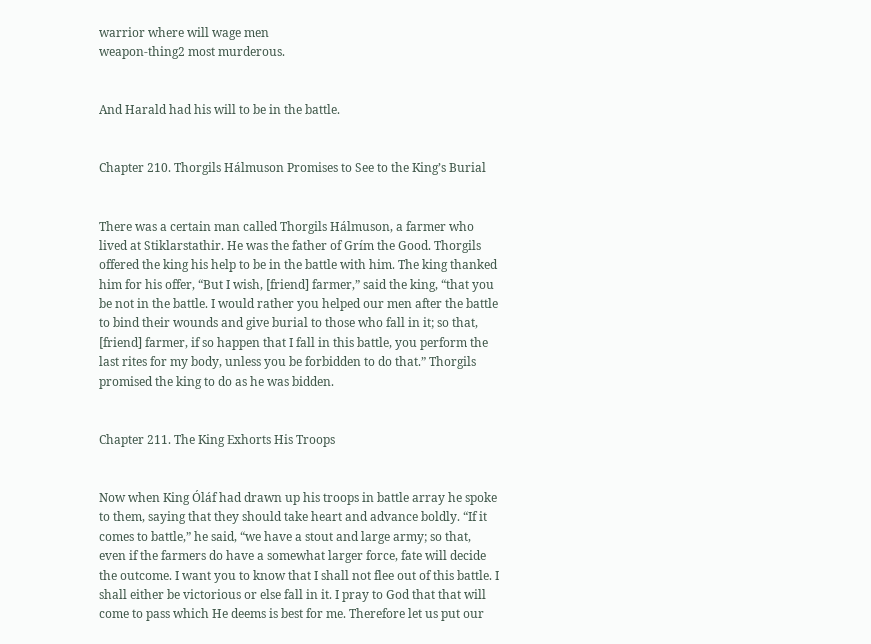warrior where will wage men
weapon-thing2 most murderous.


And Harald had his will to be in the battle.


Chapter 210. Thorgils Hálmuson Promises to See to the King’s Burial


There was a certain man called Thorgils Hálmuson, a farmer who lived at Stiklarstathir. He was the father of Grím the Good. Thorgils offered the king his help to be in the battle with him. The king thanked him for his offer, “But I wish, [friend] farmer,” said the king, “that you be not in the battle. I would rather you helped our men after the battle to bind their wounds and give burial to those who fall in it; so that, [friend] farmer, if so happen that I fall in this battle, you perform the last rites for my body, unless you be forbidden to do that.” Thorgils promised the king to do as he was bidden.


Chapter 211. The King Exhorts His Troops


Now when King Óláf had drawn up his troops in battle array he spoke to them, saying that they should take heart and advance boldly. “If it comes to battle,” he said, “we have a stout and large army; so that, even if the farmers do have a somewhat larger force, fate will decide the outcome. I want you to know that I shall not flee out of this battle. I shall either be victorious or else fall in it. I pray to God that that will come to pass which He deems is best for me. Therefore let us put our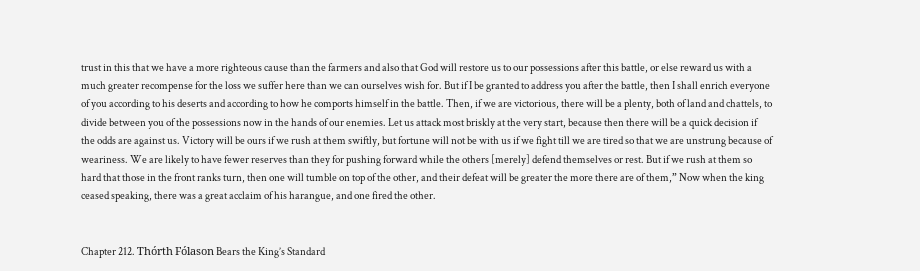trust in this that we have a more righteous cause than the farmers and also that God will restore us to our possessions after this battle, or else reward us with a much greater recompense for the loss we suffer here than we can ourselves wish for. But if I be granted to address you after the battle, then I shall enrich everyone of you according to his deserts and according to how he comports himself in the battle. Then, if we are victorious, there will be a plenty, both of land and chattels, to divide between you of the possessions now in the hands of our enemies. Let us attack most briskly at the very start, because then there will be a quick decision if the odds are against us. Victory will be ours if we rush at them swiftly, but fortune will not be with us if we fight till we are tired so that we are unstrung because of weariness. We are likely to have fewer reserves than they for pushing forward while the others [merely] defend themselves or rest. But if we rush at them so hard that those in the front ranks turn, then one will tumble on top of the other, and their defeat will be greater the more there are of them,” Now when the king ceased speaking, there was a great acclaim of his harangue, and one fired the other.


Chapter 212. Thórth Fólason Bears the King’s Standard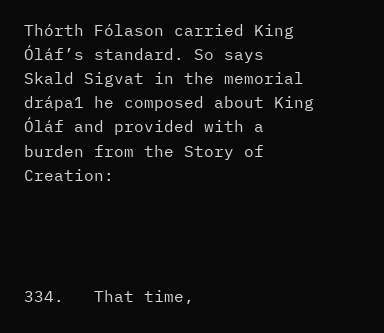Thórth Fólason carried King Óláf’s standard. So says Skald Sigvat in the memorial drápa1 he composed about King Óláf and provided with a burden from the Story of Creation:




334.   That time,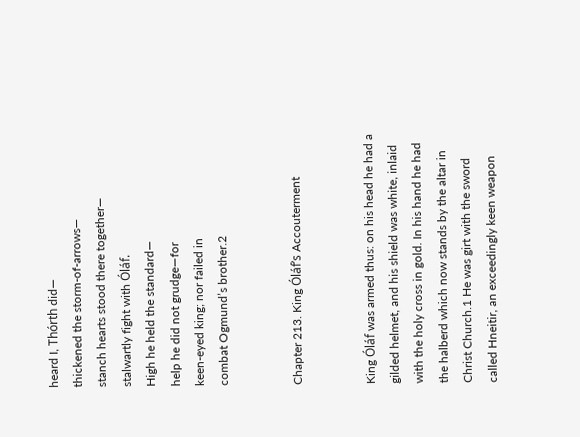heard I, Thórth did—
thickened the storm-of-arrows—
stanch hearts stood there together—
stalwartly fight with Óláf.
High he held the standard—
help he did not grudge—for
keen-eyed king; nor failed in
combat Ogmund’s brother.2


Chapter 213. King Óláf’s Accouterment


King Óláf was armed thus: on his head he had a gilded helmet, and his shield was white, inlaid with the holy cross in gold. In his hand he had the halberd which now stands by the altar in Christ Church.1 He was girt with the sword called Hneitir, an exceedingly keen weapon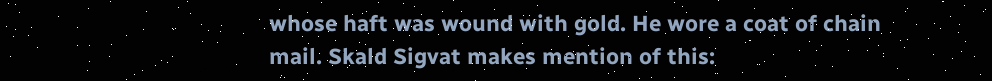whose haft was wound with gold. He wore a coat of chain mail. Skald Sigvat makes mention of this: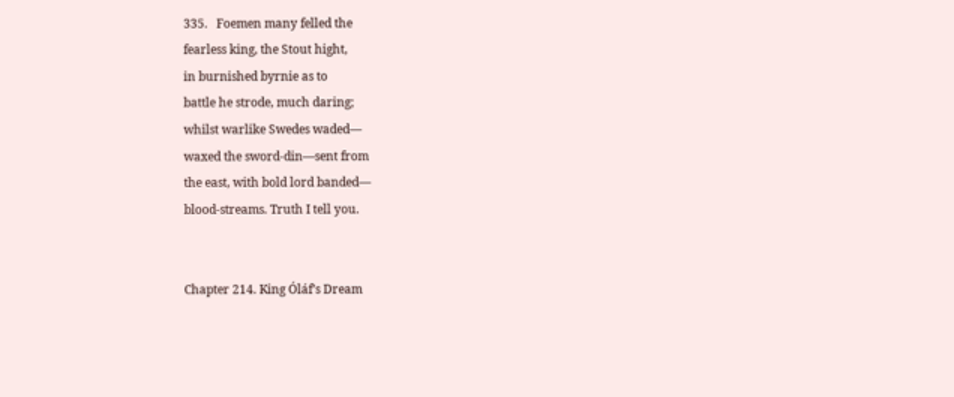335.   Foemen many felled the
fearless king, the Stout hight,
in burnished byrnie as to
battle he strode, much daring;
whilst warlike Swedes waded—
waxed the sword-din—sent from
the east, with bold lord banded—
blood-streams. Truth I tell you.


Chapter 214. King Óláf’s Dream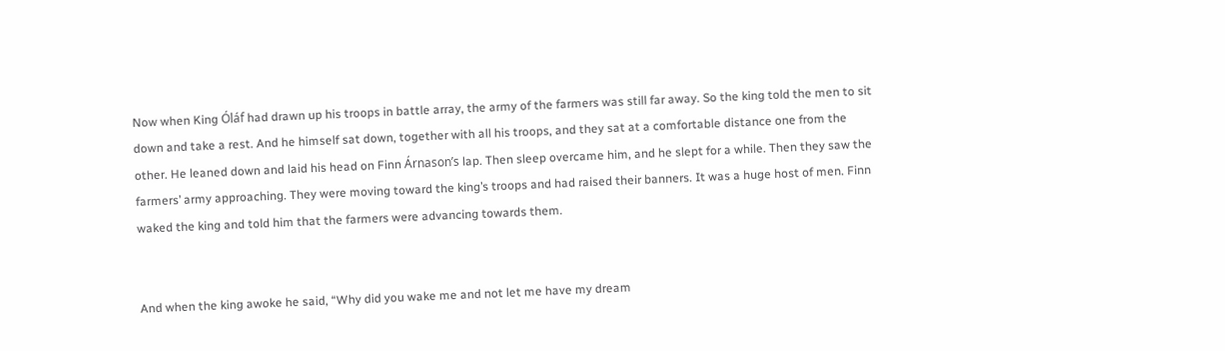Now when King Óláf had drawn up his troops in battle array, the army of the farmers was still far away. So the king told the men to sit down and take a rest. And he himself sat down, together with all his troops, and they sat at a comfortable distance one from the other. He leaned down and laid his head on Finn Árnason’s lap. Then sleep overcame him, and he slept for a while. Then they saw the farmers’ army approaching. They were moving toward the king’s troops and had raised their banners. It was a huge host of men. Finn waked the king and told him that the farmers were advancing towards them.


And when the king awoke he said, “Why did you wake me and not let me have my dream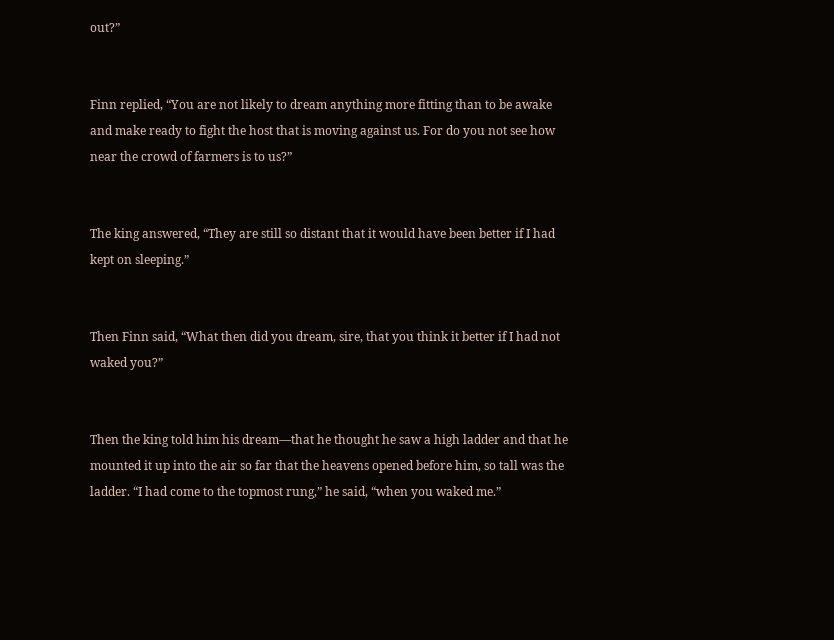out?”


Finn replied, “You are not likely to dream anything more fitting than to be awake and make ready to fight the host that is moving against us. For do you not see how near the crowd of farmers is to us?”


The king answered, “They are still so distant that it would have been better if I had kept on sleeping.”


Then Finn said, “What then did you dream, sire, that you think it better if I had not waked you?”


Then the king told him his dream—that he thought he saw a high ladder and that he mounted it up into the air so far that the heavens opened before him, so tall was the ladder. “I had come to the topmost rung,” he said, “when you waked me.”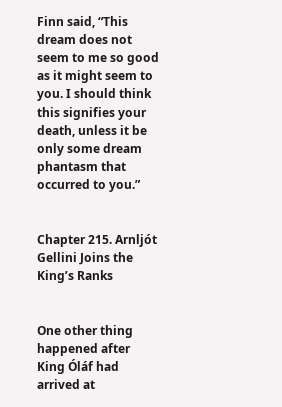Finn said, “This dream does not seem to me so good as it might seem to you. I should think this signifies your death, unless it be only some dream phantasm that occurred to you.”


Chapter 215. Arnljót Gellini Joins the King’s Ranks


One other thing happened after King Óláf had arrived at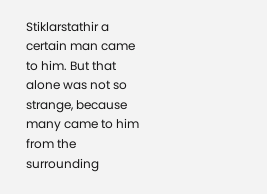Stiklarstathir a certain man came to him. But that alone was not so strange, because many came to him from the surrounding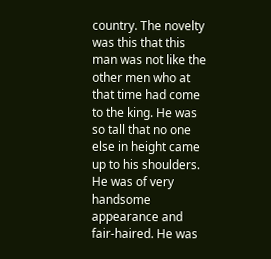country. The novelty was this that this man was not like the other men who at that time had come to the king. He was so tall that no one else in height came up to his shoulders. He was of very handsome appearance and fair-haired. He was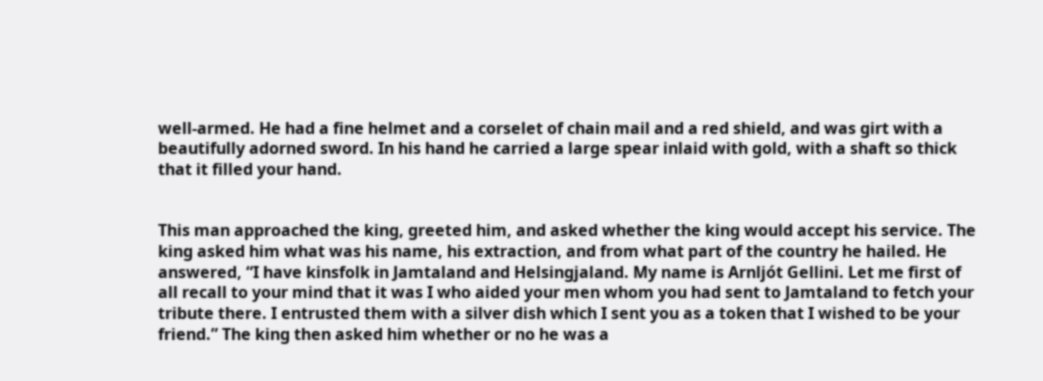well-armed. He had a fine helmet and a corselet of chain mail and a red shield, and was girt with a beautifully adorned sword. In his hand he carried a large spear inlaid with gold, with a shaft so thick that it filled your hand.


This man approached the king, greeted him, and asked whether the king would accept his service. The king asked him what was his name, his extraction, and from what part of the country he hailed. He answered, “I have kinsfolk in Jamtaland and Helsingjaland. My name is Arnljót Gellini. Let me first of all recall to your mind that it was I who aided your men whom you had sent to Jamtaland to fetch your tribute there. I entrusted them with a silver dish which I sent you as a token that I wished to be your friend.” The king then asked him whether or no he was a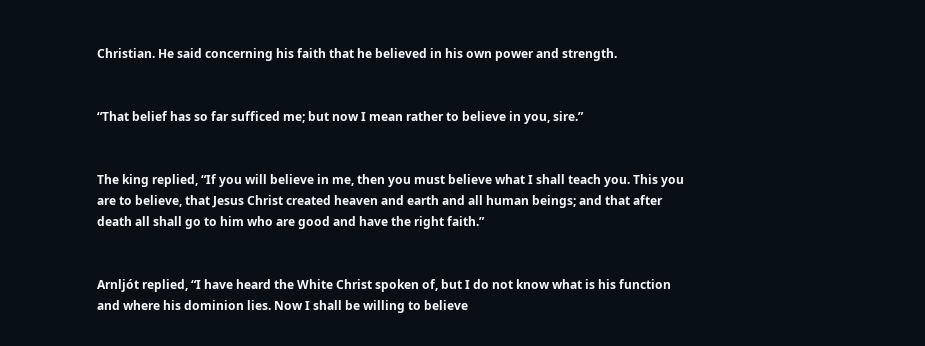Christian. He said concerning his faith that he believed in his own power and strength.


“That belief has so far sufficed me; but now I mean rather to believe in you, sire.”


The king replied, “If you will believe in me, then you must believe what I shall teach you. This you are to believe, that Jesus Christ created heaven and earth and all human beings; and that after death all shall go to him who are good and have the right faith.”


Arnljót replied, “I have heard the White Christ spoken of, but I do not know what is his function and where his dominion lies. Now I shall be willing to believe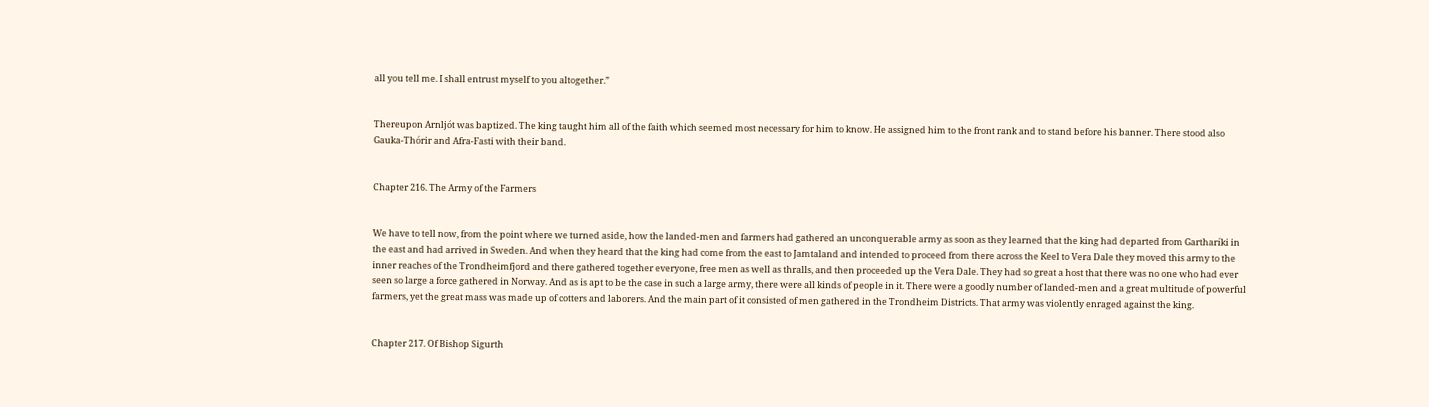all you tell me. I shall entrust myself to you altogether.”


Thereupon Arnljót was baptized. The king taught him all of the faith which seemed most necessary for him to know. He assigned him to the front rank and to stand before his banner. There stood also Gauka-Thórir and Afra-Fasti with their band.


Chapter 216. The Army of the Farmers


We have to tell now, from the point where we turned aside, how the landed-men and farmers had gathered an unconquerable army as soon as they learned that the king had departed from Gartharíki in the east and had arrived in Sweden. And when they heard that the king had come from the east to Jamtaland and intended to proceed from there across the Keel to Vera Dale they moved this army to the inner reaches of the Trondheimfjord and there gathered together everyone, free men as well as thralls, and then proceeded up the Vera Dale. They had so great a host that there was no one who had ever seen so large a force gathered in Norway. And as is apt to be the case in such a large army, there were all kinds of people in it. There were a goodly number of landed-men and a great multitude of powerful farmers, yet the great mass was made up of cotters and laborers. And the main part of it consisted of men gathered in the Trondheim Districts. That army was violently enraged against the king.


Chapter 217. Of Bishop Sigurth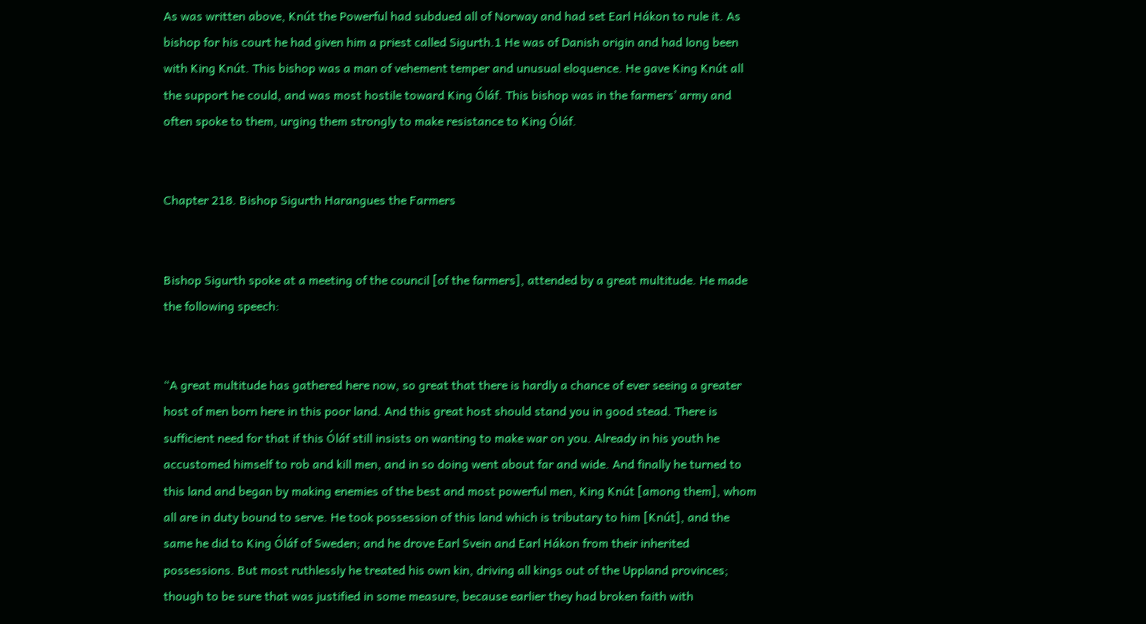As was written above, Knút the Powerful had subdued all of Norway and had set Earl Hákon to rule it. As bishop for his court he had given him a priest called Sigurth.1 He was of Danish origin and had long been with King Knút. This bishop was a man of vehement temper and unusual eloquence. He gave King Knút all the support he could, and was most hostile toward King Óláf. This bishop was in the farmers’ army and often spoke to them, urging them strongly to make resistance to King Óláf.


Chapter 218. Bishop Sigurth Harangues the Farmers


Bishop Sigurth spoke at a meeting of the council [of the farmers], attended by a great multitude. He made the following speech:


“A great multitude has gathered here now, so great that there is hardly a chance of ever seeing a greater host of men born here in this poor land. And this great host should stand you in good stead. There is sufficient need for that if this Óláf still insists on wanting to make war on you. Already in his youth he accustomed himself to rob and kill men, and in so doing went about far and wide. And finally he turned to this land and began by making enemies of the best and most powerful men, King Knút [among them], whom all are in duty bound to serve. He took possession of this land which is tributary to him [Knút], and the same he did to King Óláf of Sweden; and he drove Earl Svein and Earl Hákon from their inherited possessions. But most ruthlessly he treated his own kin, driving all kings out of the Uppland provinces; though to be sure that was justified in some measure, because earlier they had broken faith with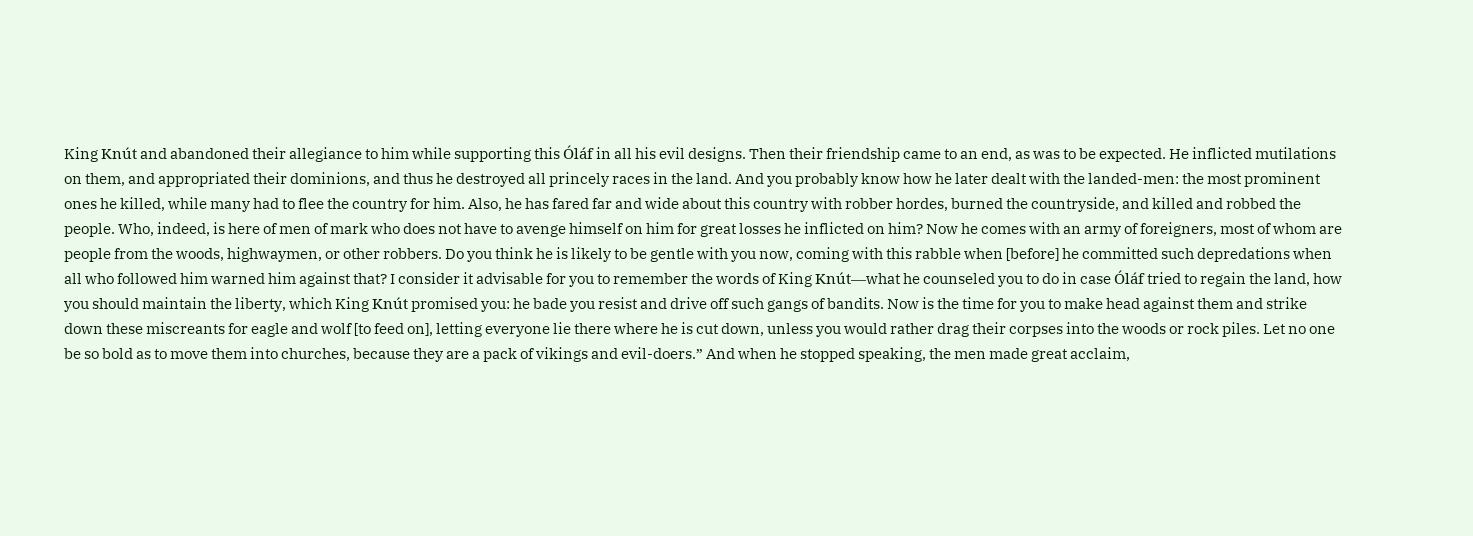King Knút and abandoned their allegiance to him while supporting this Óláf in all his evil designs. Then their friendship came to an end, as was to be expected. He inflicted mutilations on them, and appropriated their dominions, and thus he destroyed all princely races in the land. And you probably know how he later dealt with the landed-men: the most prominent ones he killed, while many had to flee the country for him. Also, he has fared far and wide about this country with robber hordes, burned the countryside, and killed and robbed the people. Who, indeed, is here of men of mark who does not have to avenge himself on him for great losses he inflicted on him? Now he comes with an army of foreigners, most of whom are people from the woods, highwaymen, or other robbers. Do you think he is likely to be gentle with you now, coming with this rabble when [before] he committed such depredations when all who followed him warned him against that? I consider it advisable for you to remember the words of King Knút—what he counseled you to do in case Óláf tried to regain the land, how you should maintain the liberty, which King Knút promised you: he bade you resist and drive off such gangs of bandits. Now is the time for you to make head against them and strike down these miscreants for eagle and wolf [to feed on], letting everyone lie there where he is cut down, unless you would rather drag their corpses into the woods or rock piles. Let no one be so bold as to move them into churches, because they are a pack of vikings and evil-doers.” And when he stopped speaking, the men made great acclaim,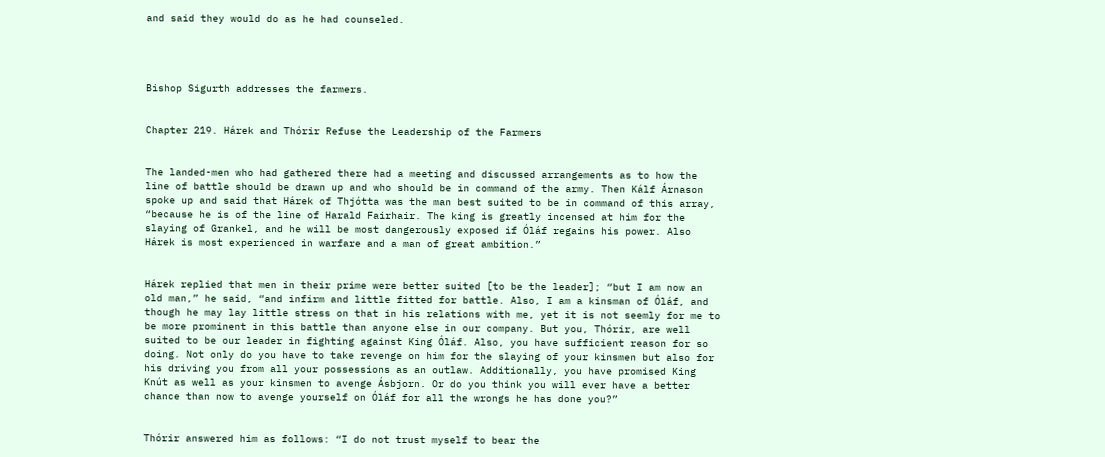and said they would do as he had counseled.




Bishop Sigurth addresses the farmers.


Chapter 219. Hárek and Thórir Refuse the Leadership of the Farmers


The landed-men who had gathered there had a meeting and discussed arrangements as to how the line of battle should be drawn up and who should be in command of the army. Then Kálf Árnason spoke up and said that Hárek of Thjótta was the man best suited to be in command of this array, “because he is of the line of Harald Fairhair. The king is greatly incensed at him for the slaying of Grankel, and he will be most dangerously exposed if Óláf regains his power. Also Hárek is most experienced in warfare and a man of great ambition.”


Hárek replied that men in their prime were better suited [to be the leader]; “but I am now an old man,” he said, “and infirm and little fitted for battle. Also, I am a kinsman of Óláf, and though he may lay little stress on that in his relations with me, yet it is not seemly for me to be more prominent in this battle than anyone else in our company. But you, Thórir, are well suited to be our leader in fighting against King Óláf. Also, you have sufficient reason for so doing. Not only do you have to take revenge on him for the slaying of your kinsmen but also for his driving you from all your possessions as an outlaw. Additionally, you have promised King Knút as well as your kinsmen to avenge Ásbjorn. Or do you think you will ever have a better chance than now to avenge yourself on Óláf for all the wrongs he has done you?”


Thórir answered him as follows: “I do not trust myself to bear the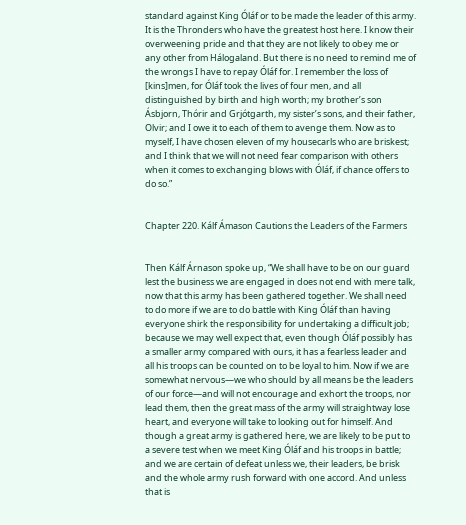standard against King Óláf or to be made the leader of this army. It is the Thronders who have the greatest host here. I know their overweening pride and that they are not likely to obey me or any other from Hálogaland. But there is no need to remind me of the wrongs I have to repay Óláf for. I remember the loss of [kins]men, for Óláf took the lives of four men, and all distinguished by birth and high worth; my brother’s son Ásbjorn, Thórir and Grjótgarth, my sister’s sons, and their father, Olvir; and I owe it to each of them to avenge them. Now as to myself, I have chosen eleven of my housecarls who are briskest; and I think that we will not need fear comparison with others when it comes to exchanging blows with Óláf, if chance offers to do so.”


Chapter 220. Kálf Ámason Cautions the Leaders of the Farmers


Then Kálf Árnason spoke up, “We shall have to be on our guard lest the business we are engaged in does not end with mere talk, now that this army has been gathered together. We shall need to do more if we are to do battle with King Óláf than having everyone shirk the responsibility for undertaking a difficult job; because we may well expect that, even though Óláf possibly has a smaller army compared with ours, it has a fearless leader and all his troops can be counted on to be loyal to him. Now if we are somewhat nervous—we who should by all means be the leaders of our force—and will not encourage and exhort the troops, nor lead them, then the great mass of the army will straightway lose heart, and everyone will take to looking out for himself. And though a great army is gathered here, we are likely to be put to a severe test when we meet King Óláf and his troops in battle; and we are certain of defeat unless we, their leaders, be brisk and the whole army rush forward with one accord. And unless that is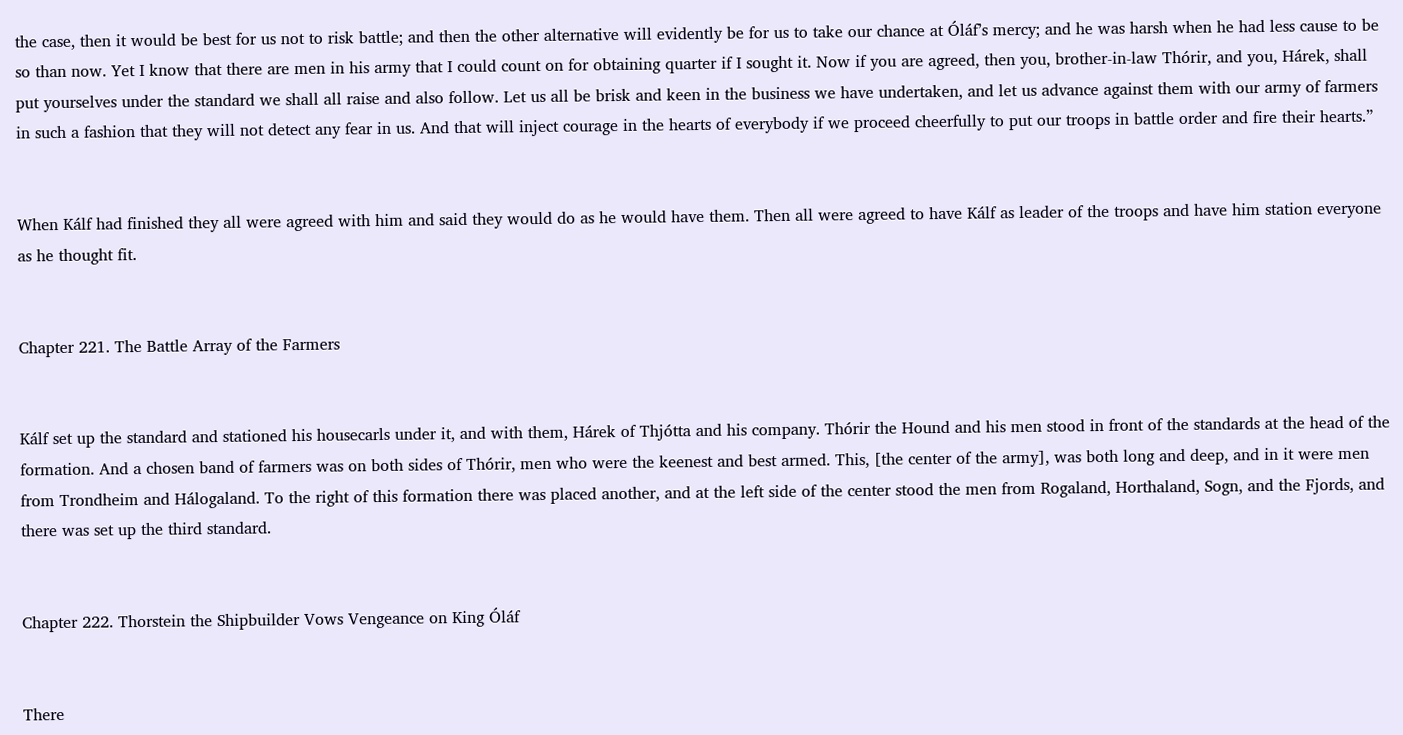the case, then it would be best for us not to risk battle; and then the other alternative will evidently be for us to take our chance at Óláf’s mercy; and he was harsh when he had less cause to be so than now. Yet I know that there are men in his army that I could count on for obtaining quarter if I sought it. Now if you are agreed, then you, brother-in-law Thórir, and you, Hárek, shall put yourselves under the standard we shall all raise and also follow. Let us all be brisk and keen in the business we have undertaken, and let us advance against them with our army of farmers in such a fashion that they will not detect any fear in us. And that will inject courage in the hearts of everybody if we proceed cheerfully to put our troops in battle order and fire their hearts.”


When Kálf had finished they all were agreed with him and said they would do as he would have them. Then all were agreed to have Kálf as leader of the troops and have him station everyone as he thought fit.


Chapter 221. The Battle Array of the Farmers


Kálf set up the standard and stationed his housecarls under it, and with them, Hárek of Thjótta and his company. Thórir the Hound and his men stood in front of the standards at the head of the formation. And a chosen band of farmers was on both sides of Thórir, men who were the keenest and best armed. This, [the center of the army], was both long and deep, and in it were men from Trondheim and Hálogaland. To the right of this formation there was placed another, and at the left side of the center stood the men from Rogaland, Horthaland, Sogn, and the Fjords, and there was set up the third standard.


Chapter 222. Thorstein the Shipbuilder Vows Vengeance on King Óláf


There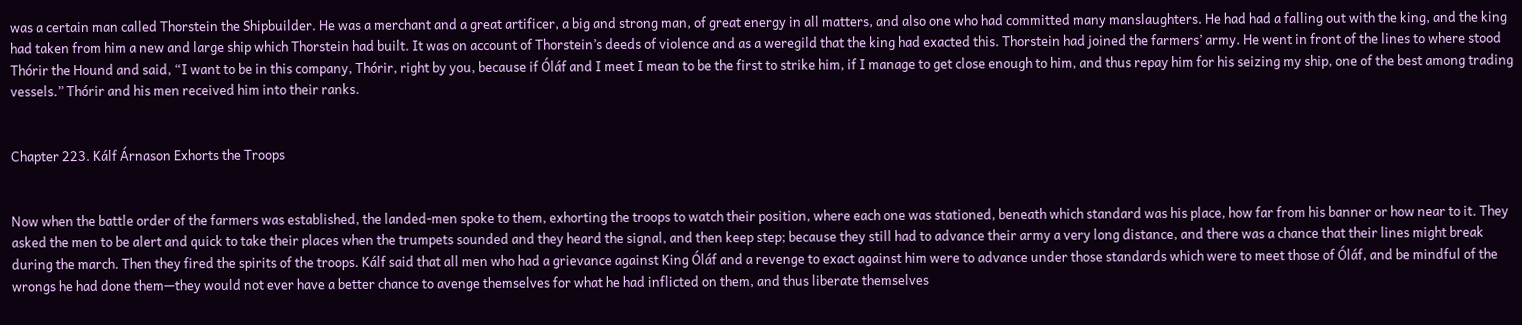was a certain man called Thorstein the Shipbuilder. He was a merchant and a great artificer, a big and strong man, of great energy in all matters, and also one who had committed many manslaughters. He had had a falling out with the king, and the king had taken from him a new and large ship which Thorstein had built. It was on account of Thorstein’s deeds of violence and as a weregild that the king had exacted this. Thorstein had joined the farmers’ army. He went in front of the lines to where stood Thórir the Hound and said, “I want to be in this company, Thórir, right by you, because if Óláf and I meet I mean to be the first to strike him, if I manage to get close enough to him, and thus repay him for his seizing my ship, one of the best among trading vessels.” Thórir and his men received him into their ranks.


Chapter 223. Kálf Árnason Exhorts the Troops


Now when the battle order of the farmers was established, the landed-men spoke to them, exhorting the troops to watch their position, where each one was stationed, beneath which standard was his place, how far from his banner or how near to it. They asked the men to be alert and quick to take their places when the trumpets sounded and they heard the signal, and then keep step; because they still had to advance their army a very long distance, and there was a chance that their lines might break during the march. Then they fired the spirits of the troops. Kálf said that all men who had a grievance against King Óláf and a revenge to exact against him were to advance under those standards which were to meet those of Óláf, and be mindful of the wrongs he had done them—they would not ever have a better chance to avenge themselves for what he had inflicted on them, and thus liberate themselves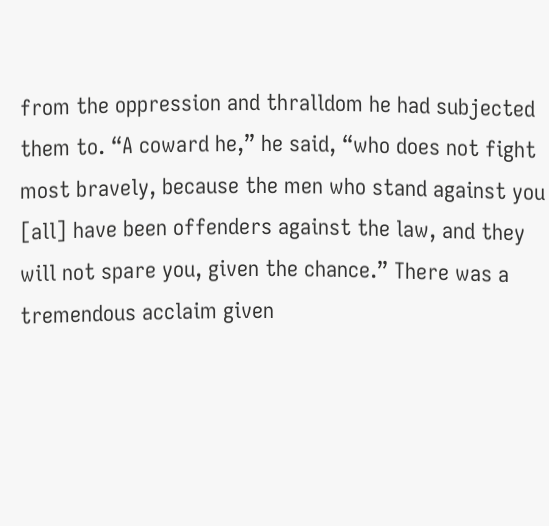from the oppression and thralldom he had subjected them to. “A coward he,” he said, “who does not fight most bravely, because the men who stand against you [all] have been offenders against the law, and they will not spare you, given the chance.” There was a tremendous acclaim given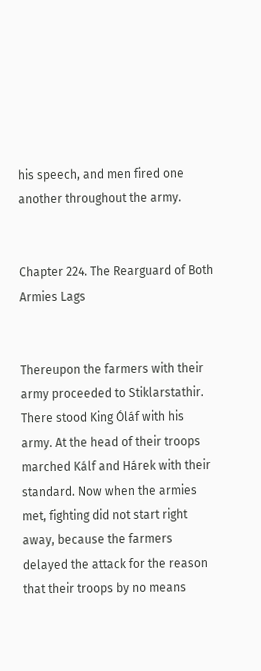his speech, and men fired one another throughout the army.


Chapter 224. The Rearguard of Both Armies Lags


Thereupon the farmers with their army proceeded to Stiklarstathir. There stood King Óláf with his army. At the head of their troops marched Kálf and Hárek with their standard. Now when the armies met, fighting did not start right away, because the farmers delayed the attack for the reason that their troops by no means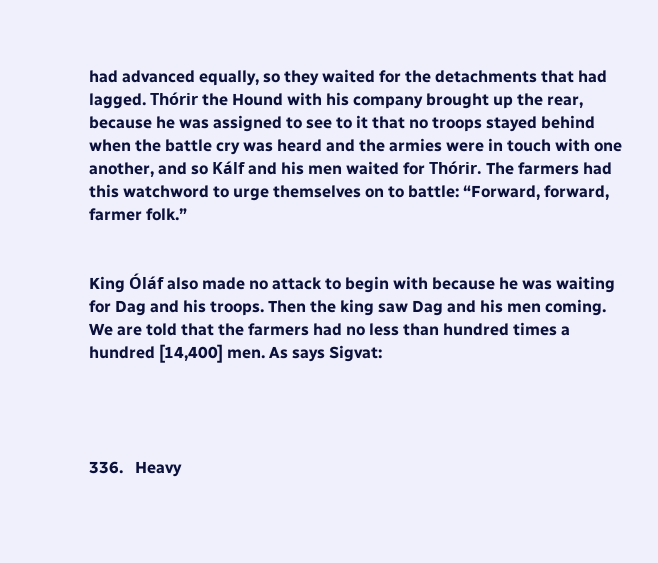had advanced equally, so they waited for the detachments that had lagged. Thórir the Hound with his company brought up the rear, because he was assigned to see to it that no troops stayed behind when the battle cry was heard and the armies were in touch with one another, and so Kálf and his men waited for Thórir. The farmers had this watchword to urge themselves on to battle: “Forward, forward, farmer folk.”


King Óláf also made no attack to begin with because he was waiting for Dag and his troops. Then the king saw Dag and his men coming. We are told that the farmers had no less than hundred times a hundred [14,400] men. As says Sigvat:




336.   Heavy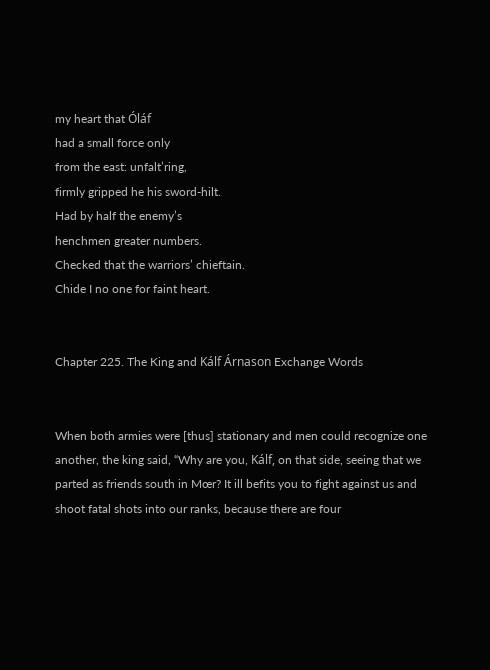my heart that Óláf
had a small force only
from the east: unfalt’ring,
firmly gripped he his sword-hilt.
Had by half the enemy’s
henchmen greater numbers.
Checked that the warriors’ chieftain.
Chide I no one for faint heart.


Chapter 225. The King and Kálf Árnason Exchange Words


When both armies were [thus] stationary and men could recognize one another, the king said, “Why are you, Kálf, on that side, seeing that we parted as friends south in Mœr? It ill befits you to fight against us and shoot fatal shots into our ranks, because there are four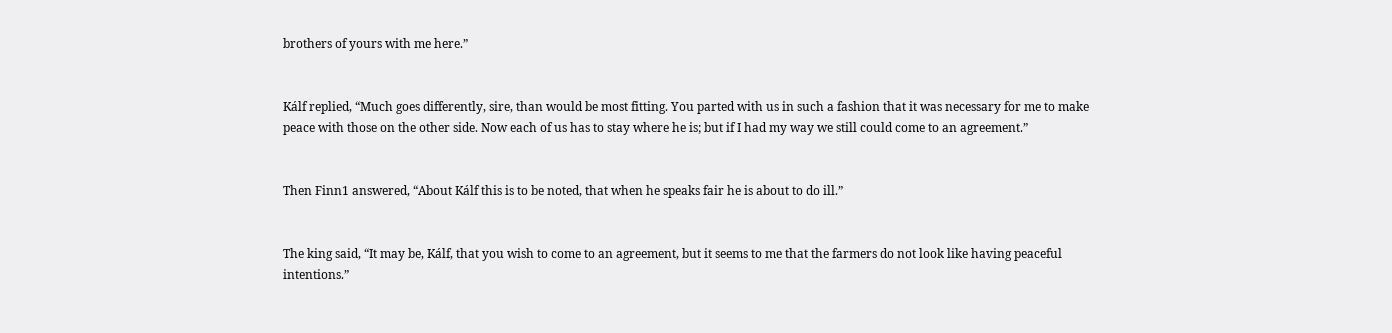brothers of yours with me here.”


Kálf replied, “Much goes differently, sire, than would be most fitting. You parted with us in such a fashion that it was necessary for me to make peace with those on the other side. Now each of us has to stay where he is; but if I had my way we still could come to an agreement.”


Then Finn1 answered, “About Kálf this is to be noted, that when he speaks fair he is about to do ill.”


The king said, “It may be, Kálf, that you wish to come to an agreement, but it seems to me that the farmers do not look like having peaceful intentions.”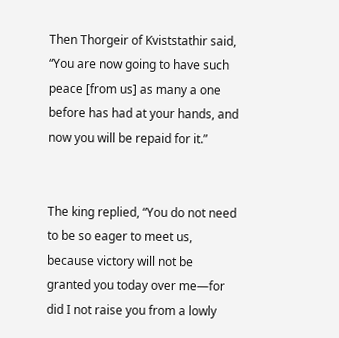Then Thorgeir of Kviststathir said, “You are now going to have such peace [from us] as many a one before has had at your hands, and now you will be repaid for it.”


The king replied, “You do not need to be so eager to meet us, because victory will not be granted you today over me—for did I not raise you from a lowly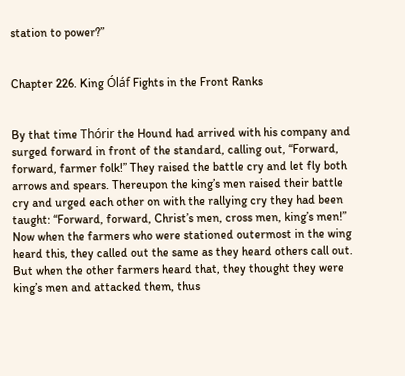station to power?”


Chapter 226. King Óláf Fights in the Front Ranks


By that time Thórir the Hound had arrived with his company and surged forward in front of the standard, calling out, “Forward, forward, farmer folk!” They raised the battle cry and let fly both arrows and spears. Thereupon the king’s men raised their battle cry and urged each other on with the rallying cry they had been taught: “Forward, forward, Christ’s men, cross men, king’s men!” Now when the farmers who were stationed outermost in the wing heard this, they called out the same as they heard others call out. But when the other farmers heard that, they thought they were king’s men and attacked them, thus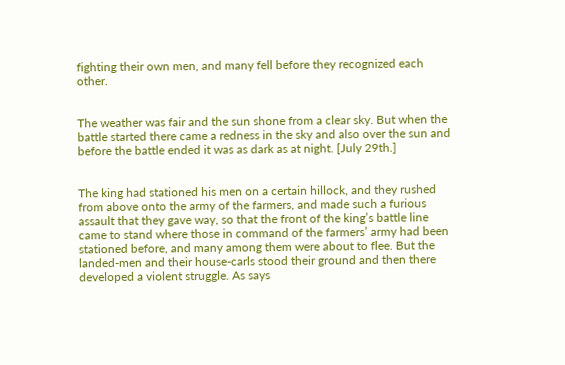fighting their own men, and many fell before they recognized each other.


The weather was fair and the sun shone from a clear sky. But when the battle started there came a redness in the sky and also over the sun and before the battle ended it was as dark as at night. [July 29th.]


The king had stationed his men on a certain hillock, and they rushed from above onto the army of the farmers, and made such a furious assault that they gave way, so that the front of the king’s battle line came to stand where those in command of the farmers’ army had been stationed before, and many among them were about to flee. But the landed-men and their house-carls stood their ground and then there developed a violent struggle. As says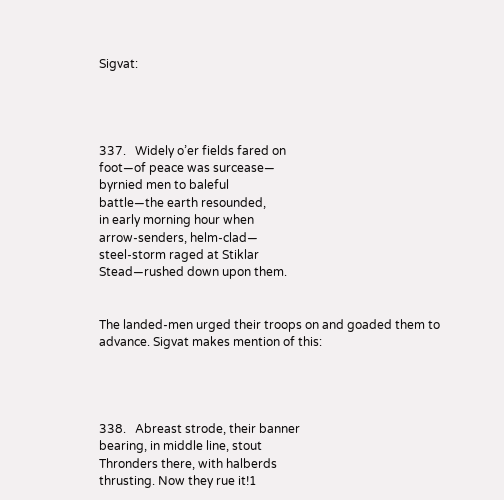Sigvat:




337.   Widely o’er fields fared on
foot—of peace was surcease—
byrnied men to baleful
battle—the earth resounded,
in early morning hour when
arrow-senders, helm-clad—
steel-storm raged at Stiklar
Stead—rushed down upon them.


The landed-men urged their troops on and goaded them to advance. Sigvat makes mention of this:




338.   Abreast strode, their banner
bearing, in middle line, stout
Thronders there, with halberds
thrusting. Now they rue it!1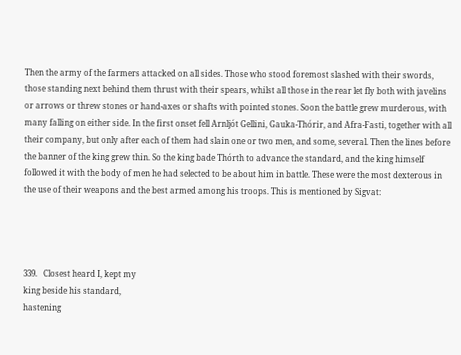Then the army of the farmers attacked on all sides. Those who stood foremost slashed with their swords, those standing next behind them thrust with their spears, whilst all those in the rear let fly both with javelins or arrows or threw stones or hand-axes or shafts with pointed stones. Soon the battle grew murderous, with many falling on either side. In the first onset fell Arnljót Gellini, Gauka-Thórir, and Afra-Fasti, together with all their company, but only after each of them had slain one or two men, and some, several. Then the lines before the banner of the king grew thin. So the king bade Thórth to advance the standard, and the king himself followed it with the body of men he had selected to be about him in battle. These were the most dexterous in the use of their weapons and the best armed among his troops. This is mentioned by Sigvat:




339.   Closest heard I, kept my
king beside his standard,
hastening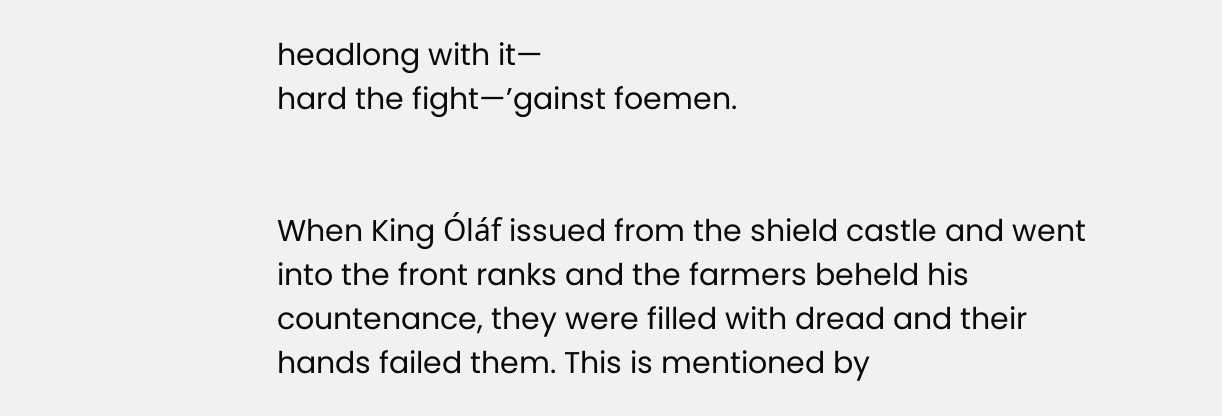headlong with it—
hard the fight—’gainst foemen.


When King Óláf issued from the shield castle and went into the front ranks and the farmers beheld his countenance, they were filled with dread and their hands failed them. This is mentioned by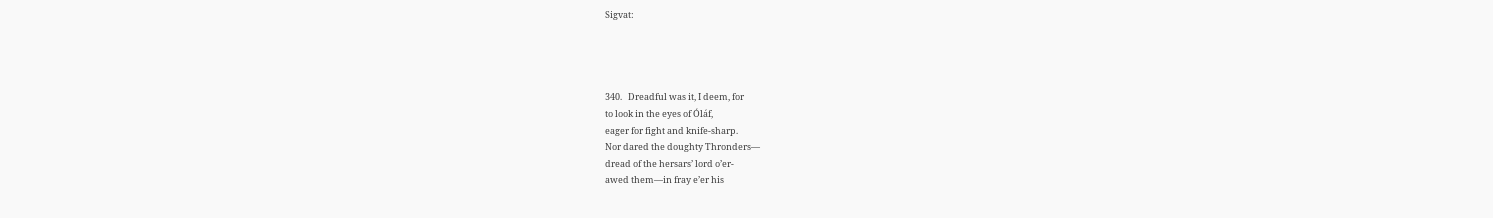Sigvat:




340.   Dreadful was it, I deem, for
to look in the eyes of Óláf,
eager for fight and knife-sharp.
Nor dared the doughty Thronders—
dread of the hersars’ lord o’er-
awed them—in fray e’er his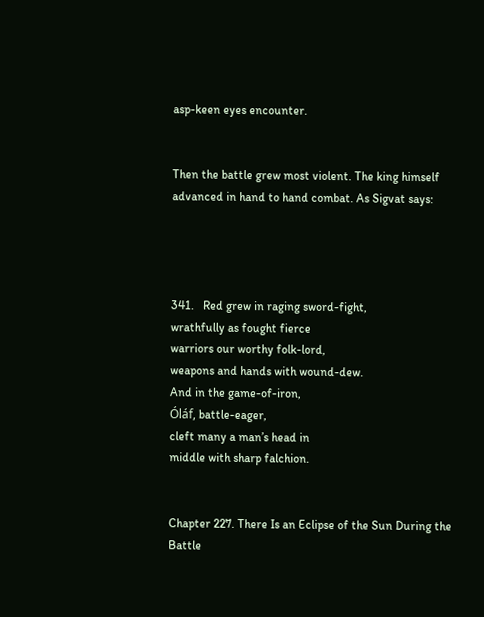asp-keen eyes encounter.


Then the battle grew most violent. The king himself advanced in hand to hand combat. As Sigvat says:




341.   Red grew in raging sword-fight,
wrathfully as fought fierce
warriors our worthy folk-lord,
weapons and hands with wound-dew.
And in the game-of-iron,
Óláf, battle-eager,
cleft many a man’s head in
middle with sharp falchion.


Chapter 227. There Is an Eclipse of the Sun During the Battle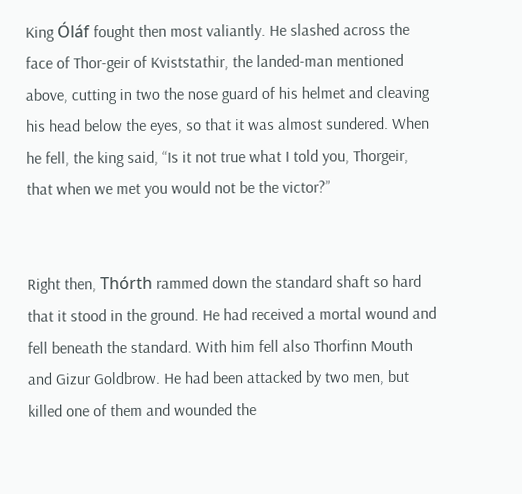King Óláf fought then most valiantly. He slashed across the face of Thor-geir of Kviststathir, the landed-man mentioned above, cutting in two the nose guard of his helmet and cleaving his head below the eyes, so that it was almost sundered. When he fell, the king said, “Is it not true what I told you, Thorgeir, that when we met you would not be the victor?”


Right then, Thórth rammed down the standard shaft so hard that it stood in the ground. He had received a mortal wound and fell beneath the standard. With him fell also Thorfinn Mouth and Gizur Goldbrow. He had been attacked by two men, but killed one of them and wounded the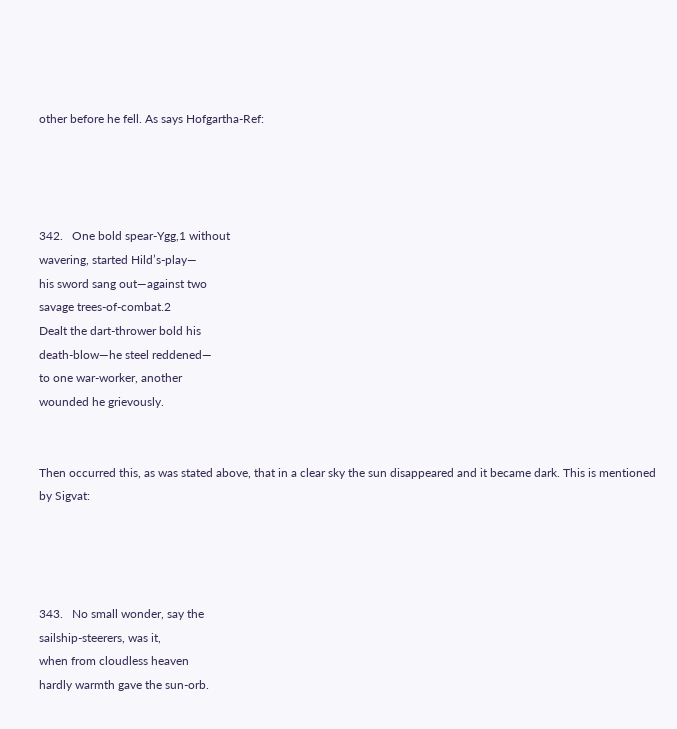other before he fell. As says Hofgartha-Ref:




342.   One bold spear-Ygg,1 without
wavering, started Hild’s-play—
his sword sang out—against two
savage trees-of-combat.2
Dealt the dart-thrower bold his
death-blow—he steel reddened—
to one war-worker, another
wounded he grievously.


Then occurred this, as was stated above, that in a clear sky the sun disappeared and it became dark. This is mentioned by Sigvat:




343.   No small wonder, say the
sailship-steerers, was it,
when from cloudless heaven
hardly warmth gave the sun-orb.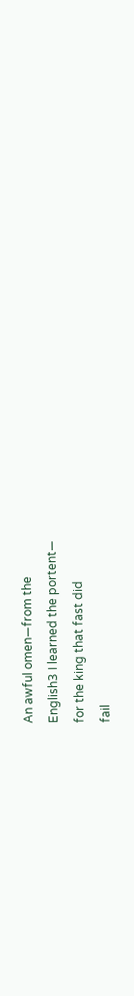An awful omen—from the
English3 I learned the portent—
for the king that fast did
fail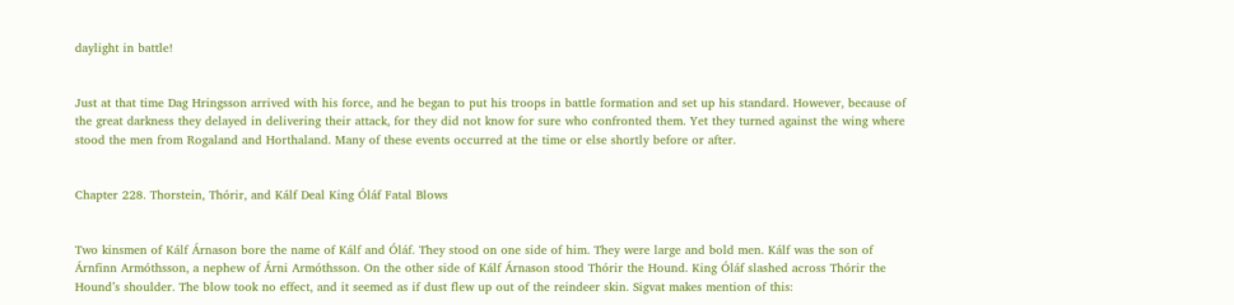daylight in battle!


Just at that time Dag Hringsson arrived with his force, and he began to put his troops in battle formation and set up his standard. However, because of the great darkness they delayed in delivering their attack, for they did not know for sure who confronted them. Yet they turned against the wing where stood the men from Rogaland and Horthaland. Many of these events occurred at the time or else shortly before or after.


Chapter 228. Thorstein, Thórir, and Kálf Deal King Óláf Fatal Blows


Two kinsmen of Kálf Árnason bore the name of Kálf and Óláf. They stood on one side of him. They were large and bold men. Kálf was the son of Árnfinn Armóthsson, a nephew of Árni Armóthsson. On the other side of Kálf Árnason stood Thórir the Hound. King Óláf slashed across Thórir the Hound’s shoulder. The blow took no effect, and it seemed as if dust flew up out of the reindeer skin. Sigvat makes mention of this: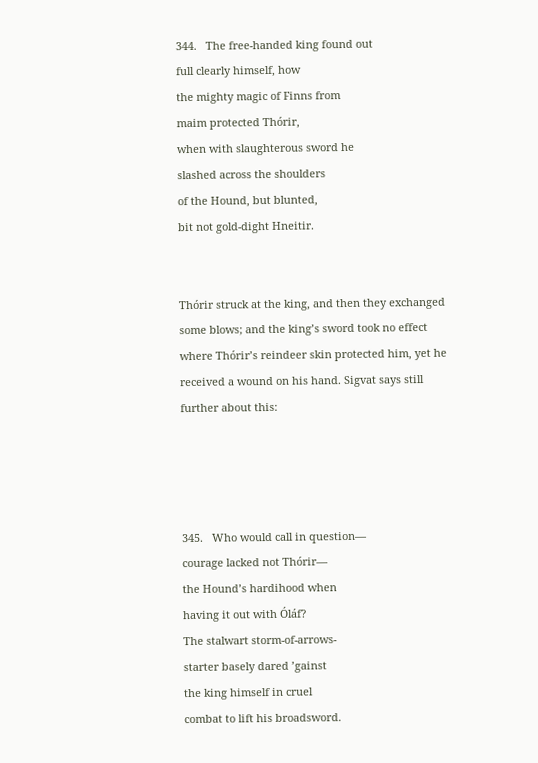344.   The free-handed king found out
full clearly himself, how
the mighty magic of Finns from
maim protected Thórir,
when with slaughterous sword he
slashed across the shoulders
of the Hound, but blunted,
bit not gold-dight Hneitir.


Thórir struck at the king, and then they exchanged some blows; and the king’s sword took no effect where Thórir’s reindeer skin protected him, yet he received a wound on his hand. Sigvat says still further about this:




345.   Who would call in question—
courage lacked not Thórir—
the Hound’s hardihood when
having it out with Óláf?
The stalwart storm-of-arrows-
starter basely dared ’gainst
the king himself in cruel
combat to lift his broadsword.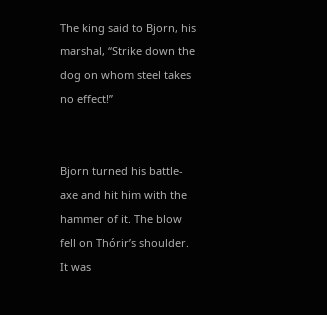The king said to Bjorn, his marshal, “Strike down the dog on whom steel takes no effect!”


Bjorn turned his battle-axe and hit him with the hammer of it. The blow fell on Thórir’s shoulder. It was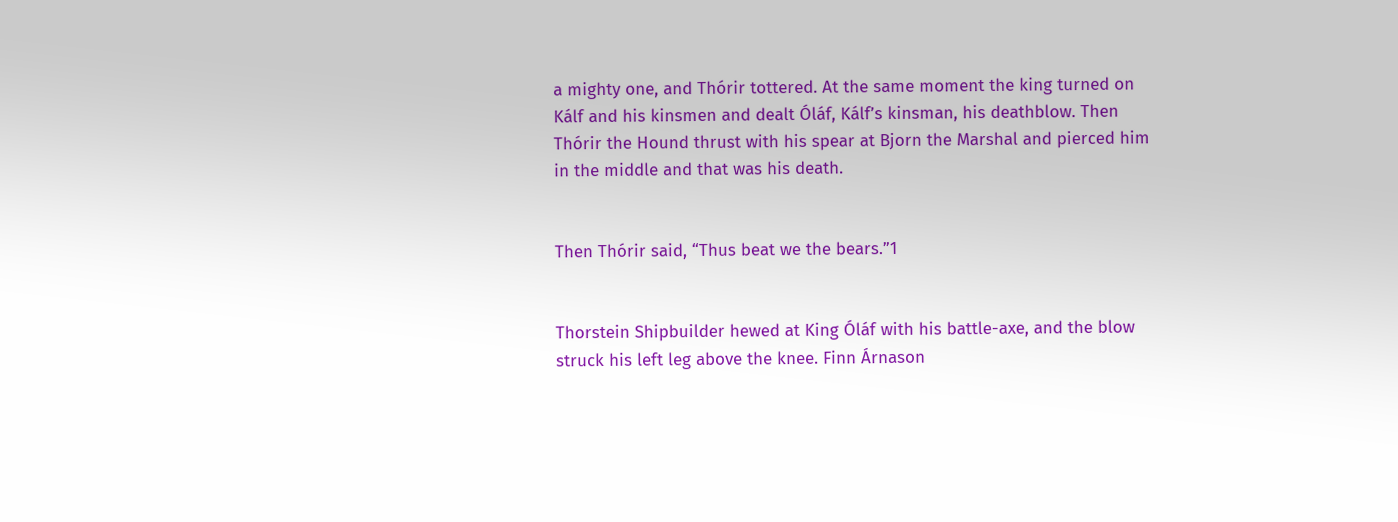a mighty one, and Thórir tottered. At the same moment the king turned on Kálf and his kinsmen and dealt Óláf, Kálf’s kinsman, his deathblow. Then Thórir the Hound thrust with his spear at Bjorn the Marshal and pierced him in the middle and that was his death.


Then Thórir said, “Thus beat we the bears.”1


Thorstein Shipbuilder hewed at King Óláf with his battle-axe, and the blow struck his left leg above the knee. Finn Árnason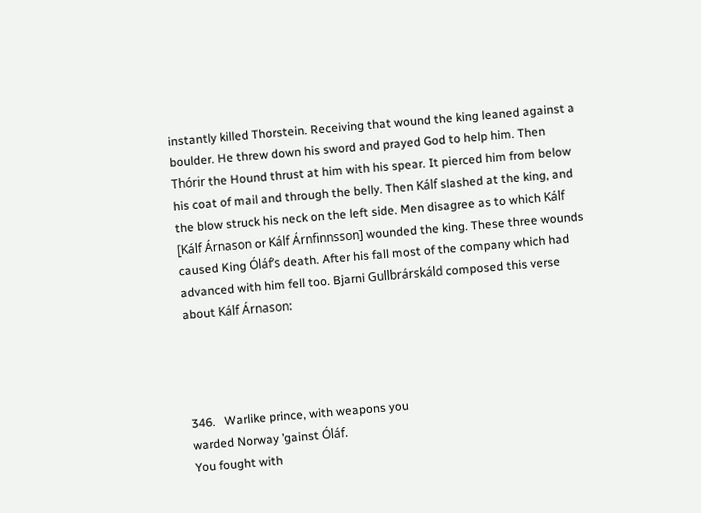instantly killed Thorstein. Receiving that wound the king leaned against a boulder. He threw down his sword and prayed God to help him. Then Thórir the Hound thrust at him with his spear. It pierced him from below his coat of mail and through the belly. Then Kálf slashed at the king, and the blow struck his neck on the left side. Men disagree as to which Kálf [Kálf Árnason or Kálf Árnfinnsson] wounded the king. These three wounds caused King Óláf’s death. After his fall most of the company which had advanced with him fell too. Bjarni Gullbrárskáld composed this verse about Kálf Árnason:




346.   Warlike prince, with weapons you
warded Norway ’gainst Óláf.
You fought with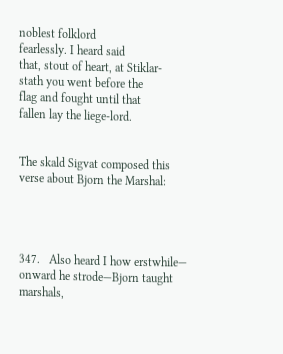noblest folklord
fearlessly. I heard said
that, stout of heart, at Stiklar-
stath you went before the
flag and fought until that
fallen lay the liege-lord.


The skald Sigvat composed this verse about Bjorn the Marshal:




347.   Also heard I how erstwhile—
onward he strode—Bjorn taught
marshals,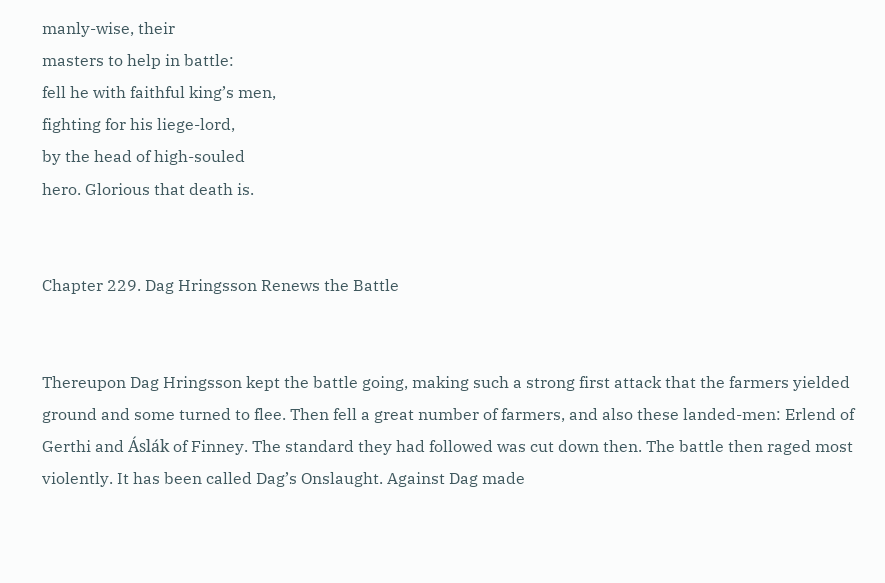manly-wise, their
masters to help in battle:
fell he with faithful king’s men,
fighting for his liege-lord,
by the head of high-souled
hero. Glorious that death is.


Chapter 229. Dag Hringsson Renews the Battle


Thereupon Dag Hringsson kept the battle going, making such a strong first attack that the farmers yielded ground and some turned to flee. Then fell a great number of farmers, and also these landed-men: Erlend of Gerthi and Áslák of Finney. The standard they had followed was cut down then. The battle then raged most violently. It has been called Dag’s Onslaught. Against Dag made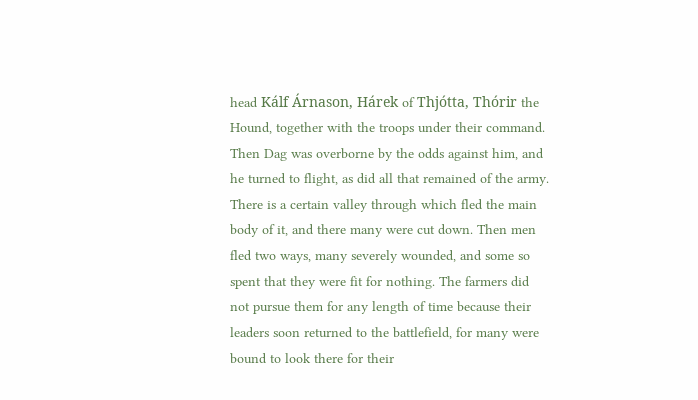head Kálf Árnason, Hárek of Thjótta, Thórir the Hound, together with the troops under their command. Then Dag was overborne by the odds against him, and he turned to flight, as did all that remained of the army. There is a certain valley through which fled the main body of it, and there many were cut down. Then men fled two ways, many severely wounded, and some so spent that they were fit for nothing. The farmers did not pursue them for any length of time because their leaders soon returned to the battlefield, for many were bound to look there for their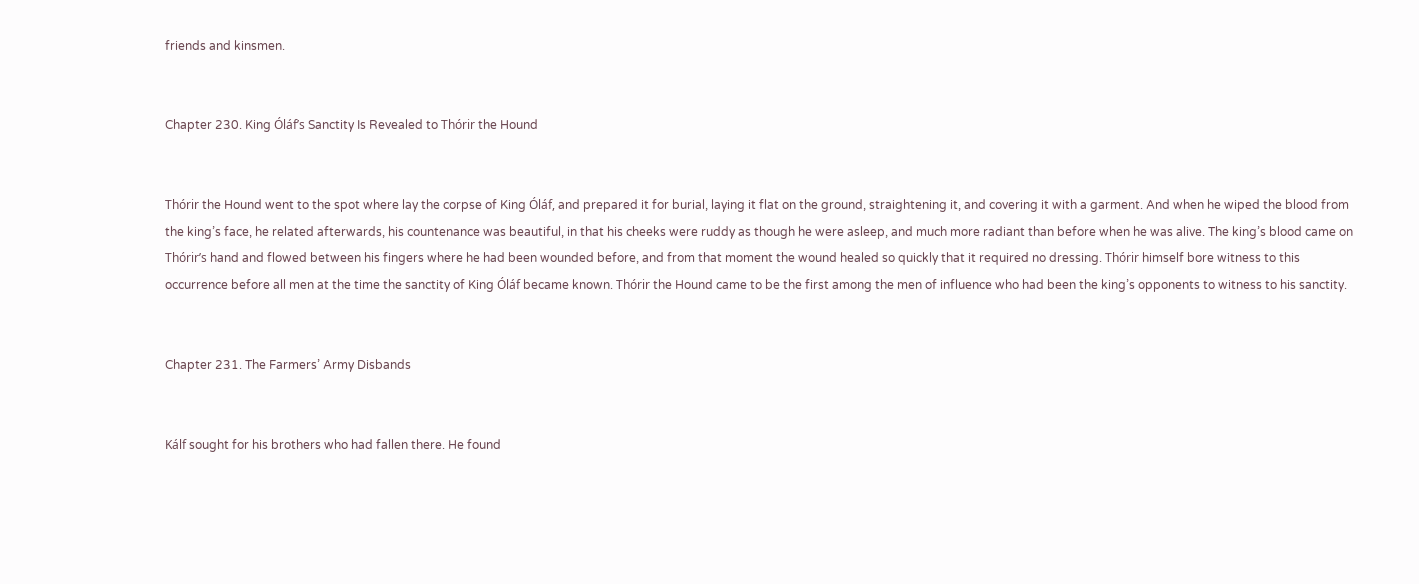friends and kinsmen.


Chapter 230. King Óláf’s Sanctity Is Revealed to Thórir the Hound


Thórir the Hound went to the spot where lay the corpse of King Óláf, and prepared it for burial, laying it flat on the ground, straightening it, and covering it with a garment. And when he wiped the blood from the king’s face, he related afterwards, his countenance was beautiful, in that his cheeks were ruddy as though he were asleep, and much more radiant than before when he was alive. The king’s blood came on Thórir’s hand and flowed between his fingers where he had been wounded before, and from that moment the wound healed so quickly that it required no dressing. Thórir himself bore witness to this occurrence before all men at the time the sanctity of King Óláf became known. Thórir the Hound came to be the first among the men of influence who had been the king’s opponents to witness to his sanctity.


Chapter 231. The Farmers’ Army Disbands


Kálf sought for his brothers who had fallen there. He found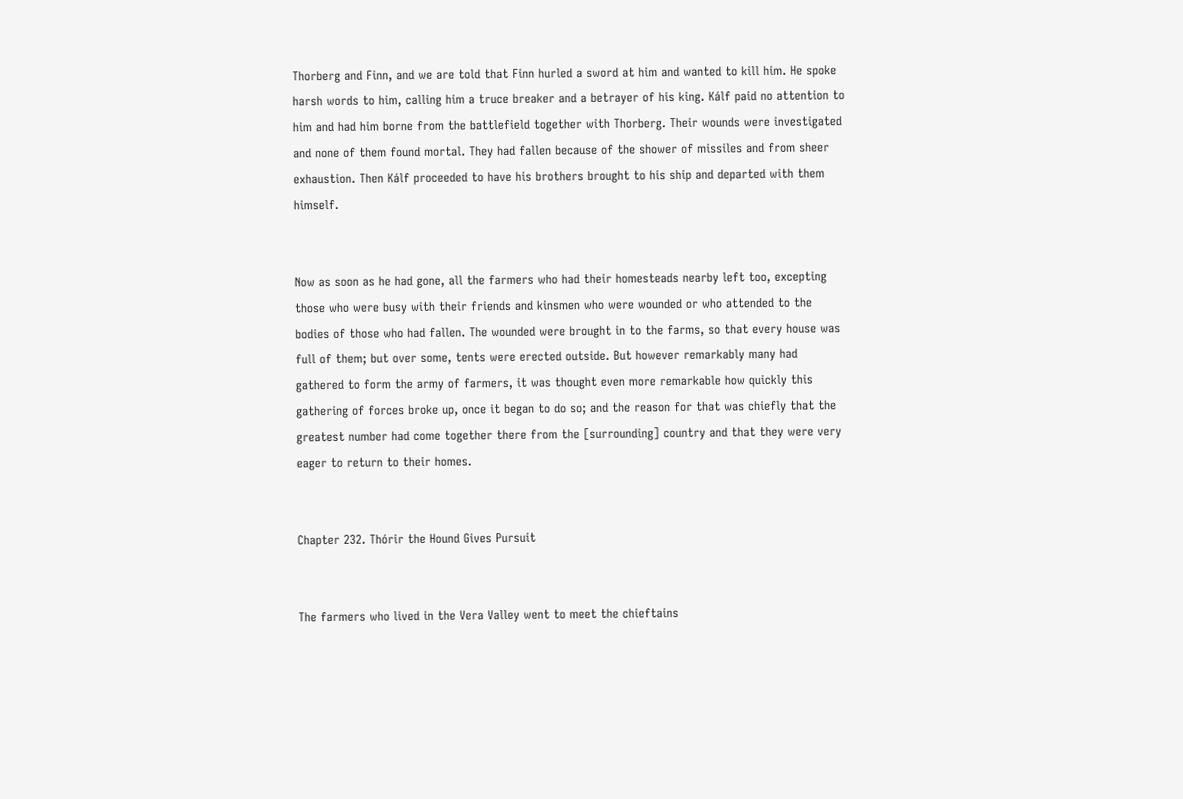Thorberg and Finn, and we are told that Finn hurled a sword at him and wanted to kill him. He spoke harsh words to him, calling him a truce breaker and a betrayer of his king. Kálf paid no attention to him and had him borne from the battlefield together with Thorberg. Their wounds were investigated and none of them found mortal. They had fallen because of the shower of missiles and from sheer exhaustion. Then Kálf proceeded to have his brothers brought to his ship and departed with them himself.


Now as soon as he had gone, all the farmers who had their homesteads nearby left too, excepting those who were busy with their friends and kinsmen who were wounded or who attended to the bodies of those who had fallen. The wounded were brought in to the farms, so that every house was full of them; but over some, tents were erected outside. But however remarkably many had gathered to form the army of farmers, it was thought even more remarkable how quickly this gathering of forces broke up, once it began to do so; and the reason for that was chiefly that the greatest number had come together there from the [surrounding] country and that they were very eager to return to their homes.


Chapter 232. Thórir the Hound Gives Pursuit


The farmers who lived in the Vera Valley went to meet the chieftains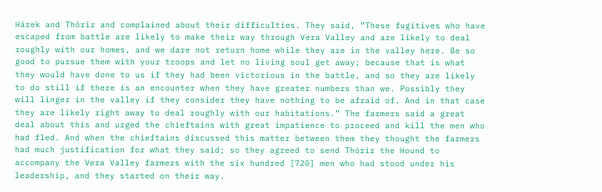Hárek and Thórir and complained about their difficulties. They said, “These fugitives who have escaped from battle are likely to make their way through Vera Valley and are likely to deal roughly with our homes, and we dare not return home while they are in the valley here. Be so good to pursue them with your troops and let no living soul get away; because that is what they would have done to us if they had been victorious in the battle, and so they are likely to do still if there is an encounter when they have greater numbers than we. Possibly they will linger in the valley if they consider they have nothing to be afraid of. And in that case they are likely right away to deal roughly with our habitations.” The farmers said a great deal about this and urged the chieftains with great impatience to proceed and kill the men who had fled. And when the chieftains discussed this matter between them they thought the farmers had much justification for what they said; so they agreed to send Thórir the Hound to accompany the Vera Valley farmers with the six hundred [720] men who had stood under his leadership, and they started on their way.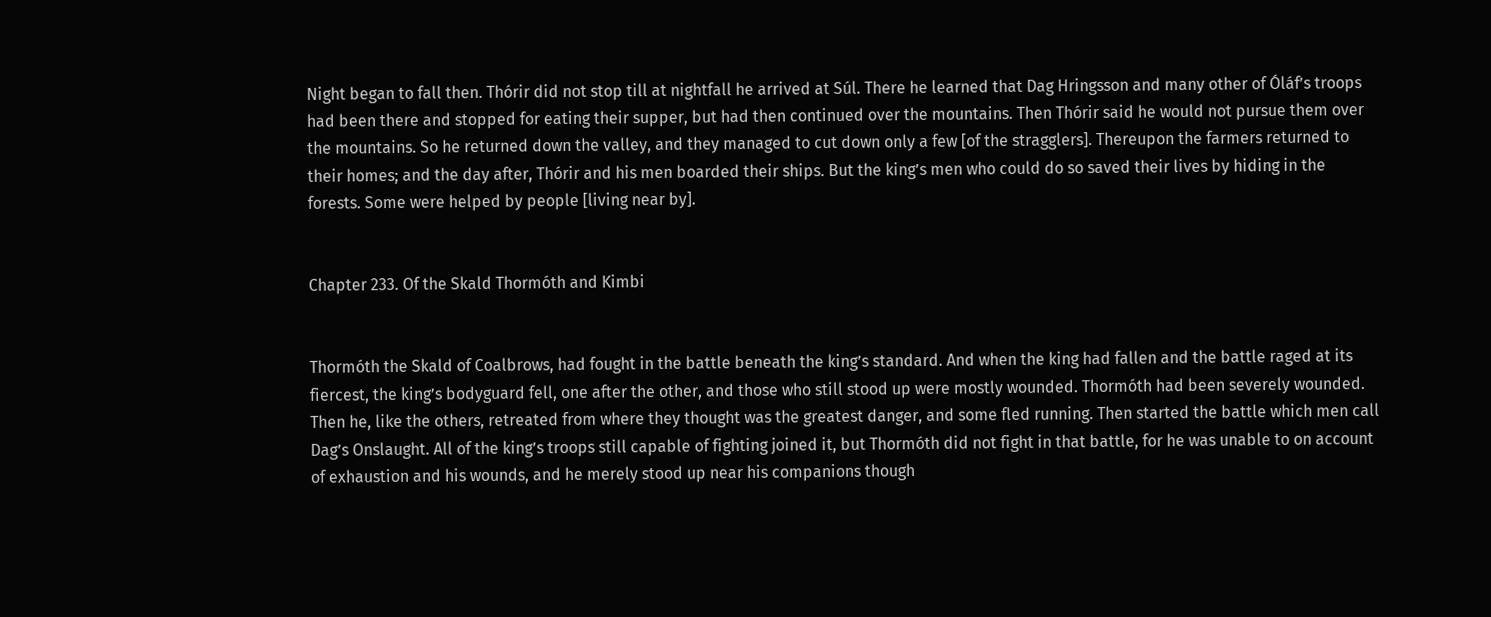Night began to fall then. Thórir did not stop till at nightfall he arrived at Súl. There he learned that Dag Hringsson and many other of Óláf’s troops had been there and stopped for eating their supper, but had then continued over the mountains. Then Thórir said he would not pursue them over the mountains. So he returned down the valley, and they managed to cut down only a few [of the stragglers]. Thereupon the farmers returned to their homes; and the day after, Thórir and his men boarded their ships. But the king’s men who could do so saved their lives by hiding in the forests. Some were helped by people [living near by].


Chapter 233. Of the Skald Thormóth and Kimbi


Thormóth the Skald of Coalbrows, had fought in the battle beneath the king’s standard. And when the king had fallen and the battle raged at its fiercest, the king’s bodyguard fell, one after the other, and those who still stood up were mostly wounded. Thormóth had been severely wounded. Then he, like the others, retreated from where they thought was the greatest danger, and some fled running. Then started the battle which men call Dag’s Onslaught. All of the king’s troops still capable of fighting joined it, but Thormóth did not fight in that battle, for he was unable to on account of exhaustion and his wounds, and he merely stood up near his companions though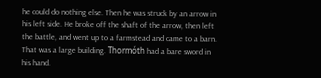he could do nothing else. Then he was struck by an arrow in his left side. He broke off the shaft of the arrow, then left the battle, and went up to a farmstead and came to a barn. That was a large building. Thormóth had a bare sword in his hand.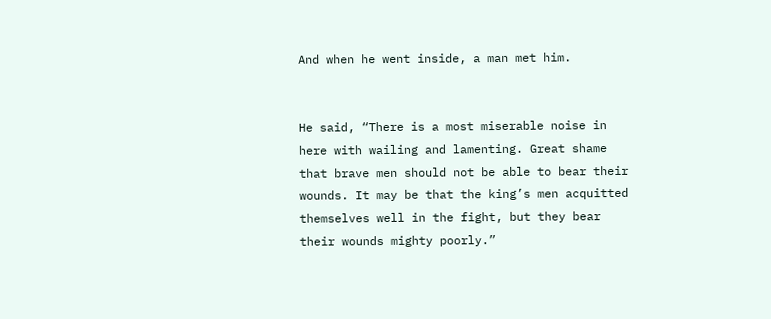And when he went inside, a man met him.


He said, “There is a most miserable noise in here with wailing and lamenting. Great shame that brave men should not be able to bear their wounds. It may be that the king’s men acquitted themselves well in the fight, but they bear their wounds mighty poorly.”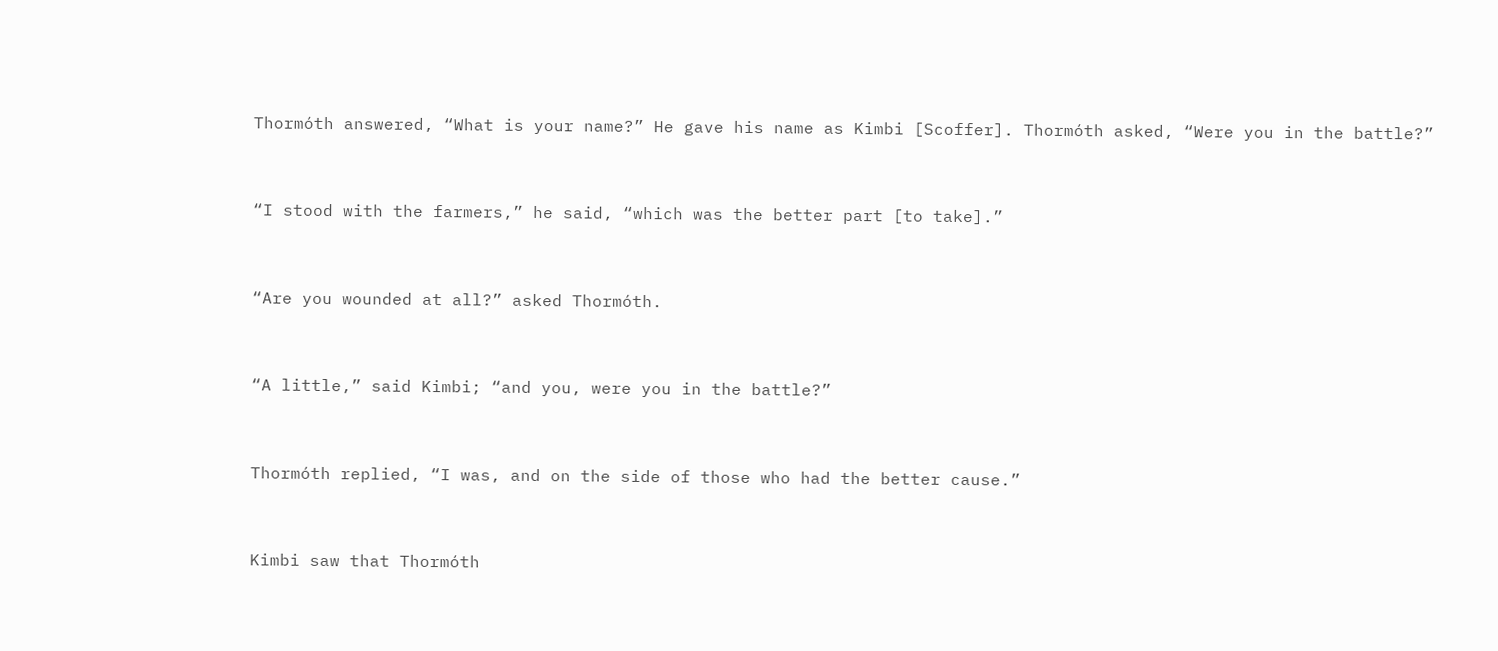Thormóth answered, “What is your name?” He gave his name as Kimbi [Scoffer]. Thormóth asked, “Were you in the battle?”


“I stood with the farmers,” he said, “which was the better part [to take].”


“Are you wounded at all?” asked Thormóth.


“A little,” said Kimbi; “and you, were you in the battle?”


Thormóth replied, “I was, and on the side of those who had the better cause.”


Kimbi saw that Thormóth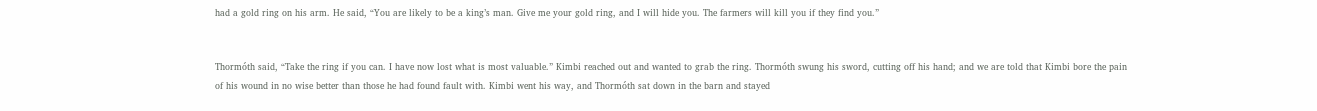had a gold ring on his arm. He said, “You are likely to be a king’s man. Give me your gold ring, and I will hide you. The farmers will kill you if they find you.”


Thormóth said, “Take the ring if you can. I have now lost what is most valuable.” Kimbi reached out and wanted to grab the ring. Thormóth swung his sword, cutting off his hand; and we are told that Kimbi bore the pain of his wound in no wise better than those he had found fault with. Kimbi went his way, and Thormóth sat down in the barn and stayed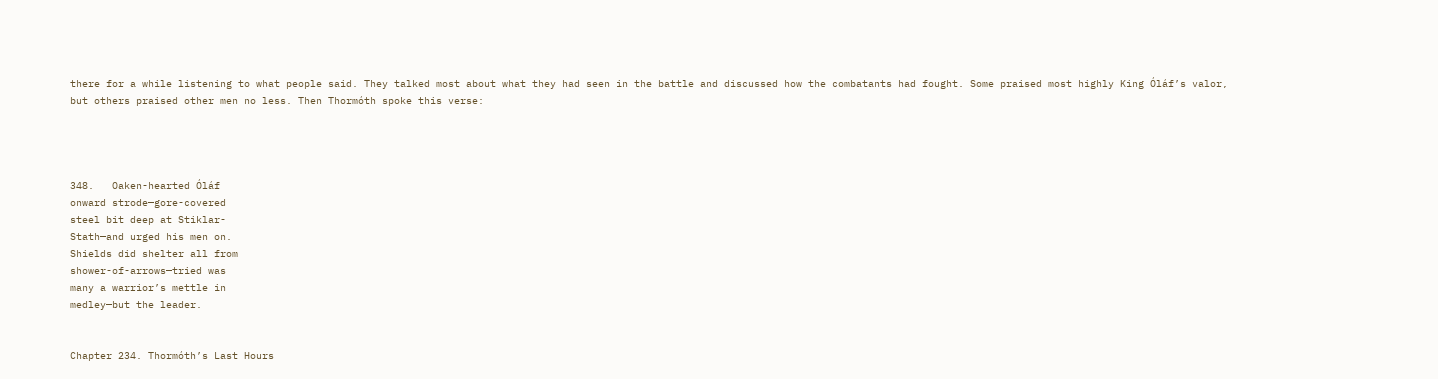there for a while listening to what people said. They talked most about what they had seen in the battle and discussed how the combatants had fought. Some praised most highly King Óláf’s valor, but others praised other men no less. Then Thormóth spoke this verse:




348.   Oaken-hearted Óláf
onward strode—gore-covered
steel bit deep at Stiklar-
Stath—and urged his men on.
Shields did shelter all from
shower-of-arrows—tried was
many a warrior’s mettle in
medley—but the leader.


Chapter 234. Thormóth’s Last Hours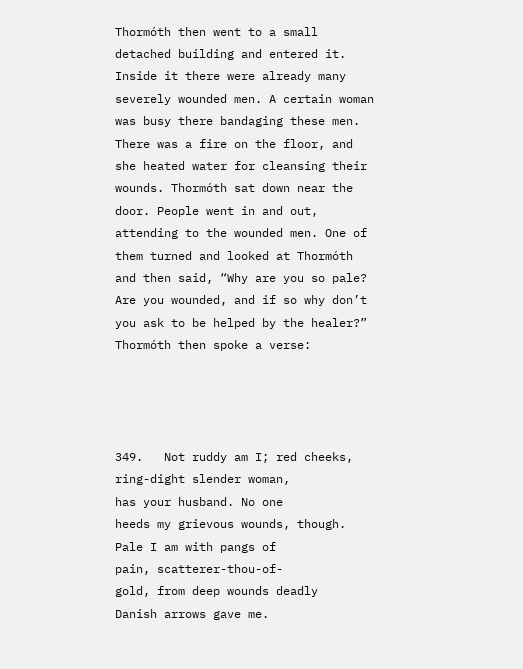Thormóth then went to a small detached building and entered it. Inside it there were already many severely wounded men. A certain woman was busy there bandaging these men. There was a fire on the floor, and she heated water for cleansing their wounds. Thormóth sat down near the door. People went in and out, attending to the wounded men. One of them turned and looked at Thormóth and then said, “Why are you so pale? Are you wounded, and if so why don’t you ask to be helped by the healer?” Thormóth then spoke a verse:




349.   Not ruddy am I; red cheeks,
ring-dight slender woman,
has your husband. No one
heeds my grievous wounds, though.
Pale I am with pangs of
pain, scatterer-thou-of-
gold, from deep wounds deadly
Danish arrows gave me.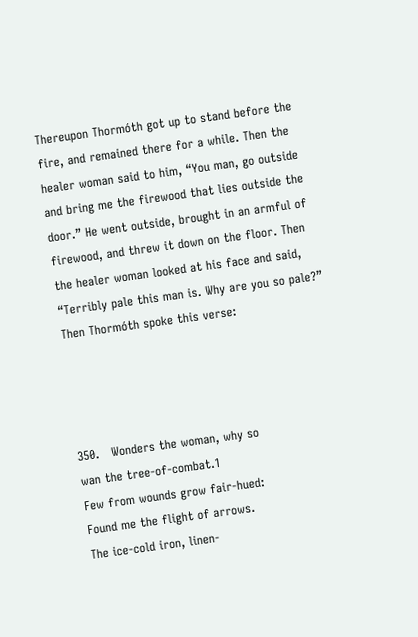Thereupon Thormóth got up to stand before the fire, and remained there for a while. Then the healer woman said to him, “You man, go outside and bring me the firewood that lies outside the door.” He went outside, brought in an armful of firewood, and threw it down on the floor. Then the healer woman looked at his face and said, “Terribly pale this man is. Why are you so pale?” Then Thormóth spoke this verse:




350.   Wonders the woman, why so
wan the tree-of-combat.1
Few from wounds grow fair-hued:
Found me the flight of arrows.
The ice-cold iron, linen-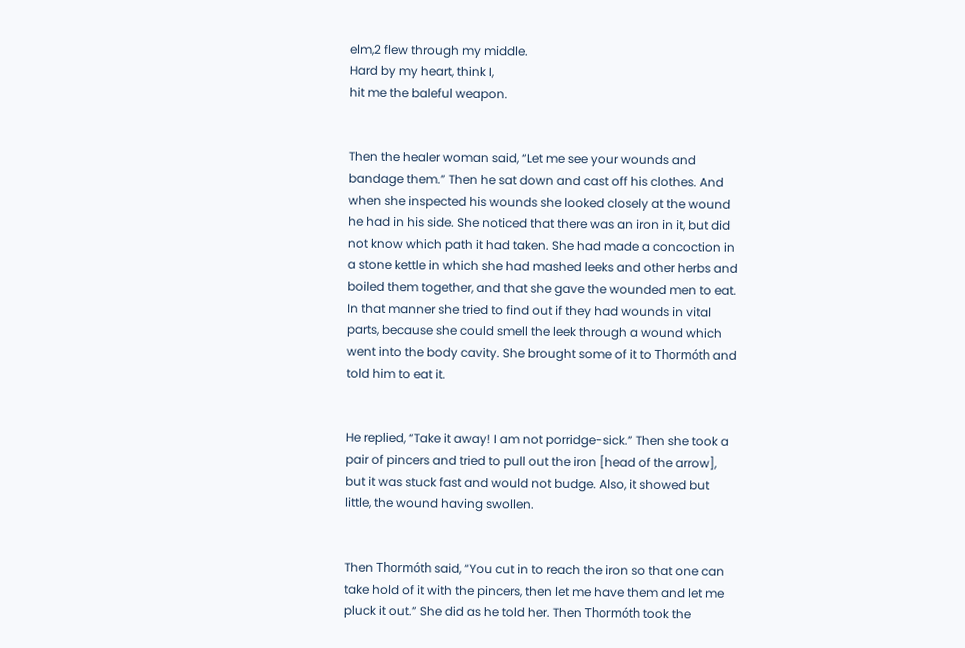elm,2 flew through my middle.
Hard by my heart, think I,
hit me the baleful weapon.


Then the healer woman said, “Let me see your wounds and bandage them.” Then he sat down and cast off his clothes. And when she inspected his wounds she looked closely at the wound he had in his side. She noticed that there was an iron in it, but did not know which path it had taken. She had made a concoction in a stone kettle in which she had mashed leeks and other herbs and boiled them together, and that she gave the wounded men to eat. In that manner she tried to find out if they had wounds in vital parts, because she could smell the leek through a wound which went into the body cavity. She brought some of it to Thormóth and told him to eat it.


He replied, “Take it away! I am not porridge-sick.” Then she took a pair of pincers and tried to pull out the iron [head of the arrow], but it was stuck fast and would not budge. Also, it showed but little, the wound having swollen.


Then Thormóth said, “You cut in to reach the iron so that one can take hold of it with the pincers, then let me have them and let me pluck it out.” She did as he told her. Then Thormóth took the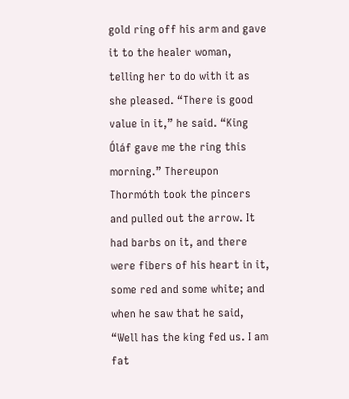gold ring off his arm and gave it to the healer woman, telling her to do with it as she pleased. “There is good value in it,” he said. “King Óláf gave me the ring this morning.” Thereupon Thormóth took the pincers and pulled out the arrow. It had barbs on it, and there were fibers of his heart in it, some red and some white; and when he saw that he said, “Well has the king fed us. I am fat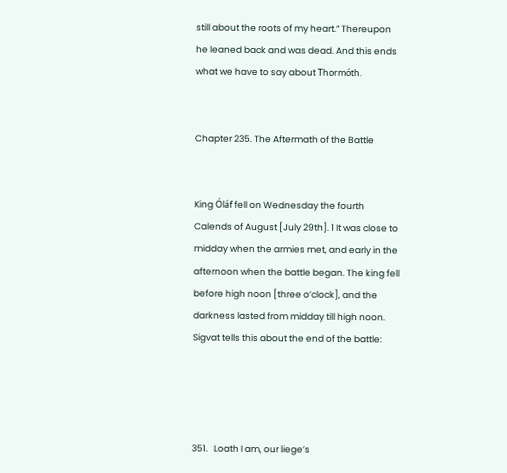still about the roots of my heart.” Thereupon he leaned back and was dead. And this ends what we have to say about Thormóth.


Chapter 235. The Aftermath of the Battle


King Óláf fell on Wednesday the fourth Calends of August [July 29th]. 1 It was close to midday when the armies met, and early in the afternoon when the battle began. The king fell before high noon [three o’clock], and the darkness lasted from midday till high noon. Sigvat tells this about the end of the battle:




351.   Loath I am, our liege’s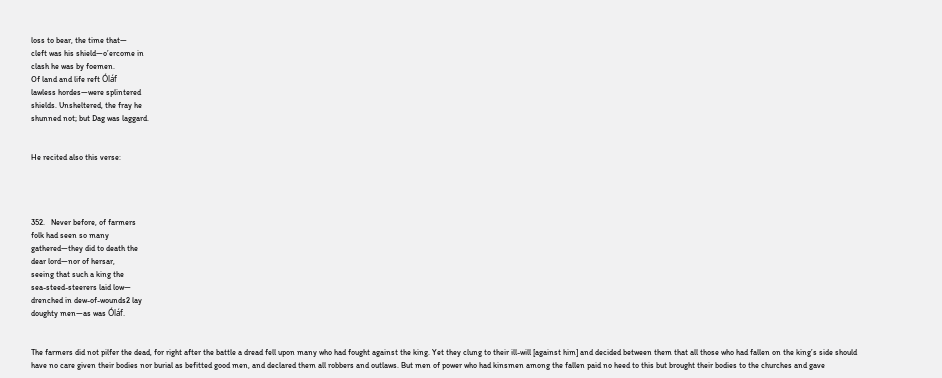loss to bear, the time that—
cleft was his shield—o’ercome in
clash he was by foemen.
Of land and life reft Óláf
lawless hordes—were splintered
shields. Unsheltered, the fray he
shunned not; but Dag was laggard.


He recited also this verse:




352.   Never before, of farmers
folk had seen so many
gathered—they did to death the
dear lord—nor of hersar,
seeing that such a king the
sea-steed-steerers laid low—
drenched in dew-of-wounds2 lay
doughty men—as was Óláf.


The farmers did not pilfer the dead, for right after the battle a dread fell upon many who had fought against the king. Yet they clung to their ill-will [against him] and decided between them that all those who had fallen on the king’s side should have no care given their bodies nor burial as befitted good men, and declared them all robbers and outlaws. But men of power who had kinsmen among the fallen paid no heed to this but brought their bodies to the churches and gave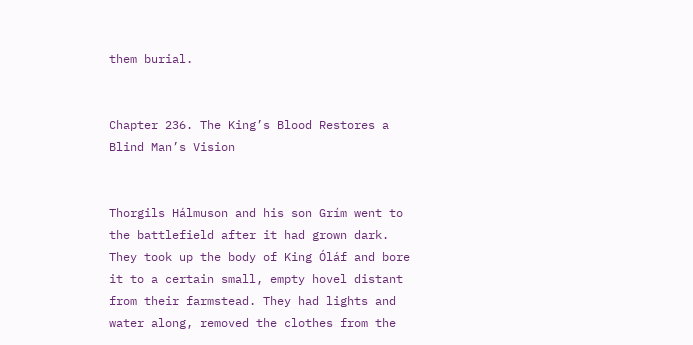them burial.


Chapter 236. The King’s Blood Restores a Blind Man’s Vision


Thorgils Hálmuson and his son Grím went to the battlefield after it had grown dark. They took up the body of King Óláf and bore it to a certain small, empty hovel distant from their farmstead. They had lights and water along, removed the clothes from the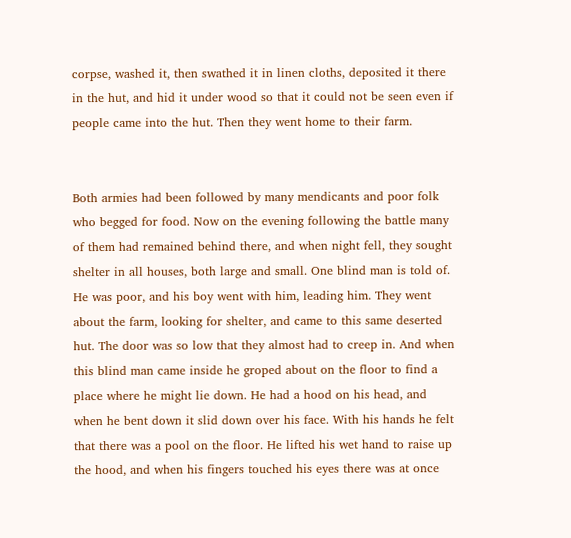corpse, washed it, then swathed it in linen cloths, deposited it there in the hut, and hid it under wood so that it could not be seen even if people came into the hut. Then they went home to their farm.


Both armies had been followed by many mendicants and poor folk who begged for food. Now on the evening following the battle many of them had remained behind there, and when night fell, they sought shelter in all houses, both large and small. One blind man is told of. He was poor, and his boy went with him, leading him. They went about the farm, looking for shelter, and came to this same deserted hut. The door was so low that they almost had to creep in. And when this blind man came inside he groped about on the floor to find a place where he might lie down. He had a hood on his head, and when he bent down it slid down over his face. With his hands he felt that there was a pool on the floor. He lifted his wet hand to raise up the hood, and when his fingers touched his eyes there was at once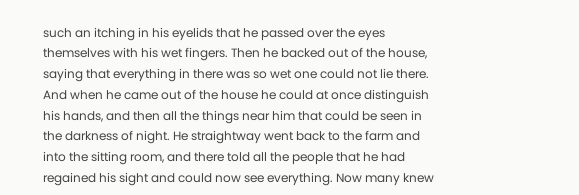such an itching in his eyelids that he passed over the eyes themselves with his wet fingers. Then he backed out of the house, saying that everything in there was so wet one could not lie there. And when he came out of the house he could at once distinguish his hands, and then all the things near him that could be seen in the darkness of night. He straightway went back to the farm and into the sitting room, and there told all the people that he had regained his sight and could now see everything. Now many knew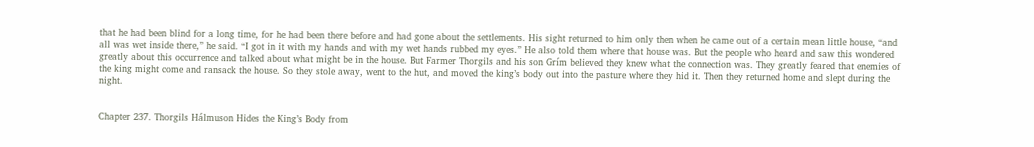that he had been blind for a long time, for he had been there before and had gone about the settlements. His sight returned to him only then when he came out of a certain mean little house, “and all was wet inside there,” he said. “I got in it with my hands and with my wet hands rubbed my eyes.” He also told them where that house was. But the people who heard and saw this wondered greatly about this occurrence and talked about what might be in the house. But Farmer Thorgils and his son Grím believed they knew what the connection was. They greatly feared that enemies of the king might come and ransack the house. So they stole away, went to the hut, and moved the king’s body out into the pasture where they hid it. Then they returned home and slept during the night.


Chapter 237. Thorgils Hálmuson Hides the King’s Body from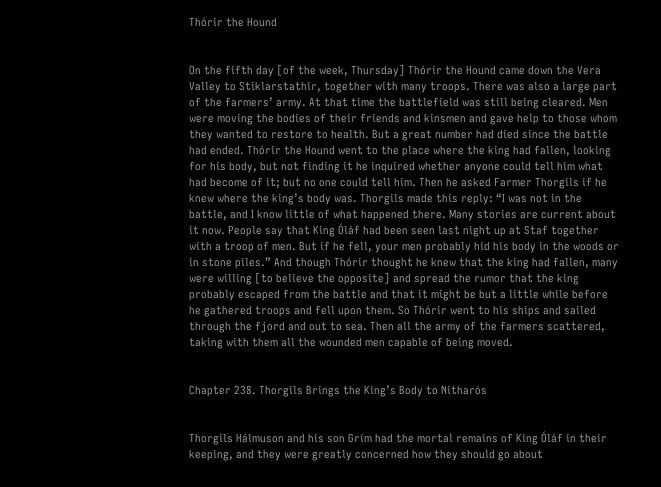Thórir the Hound


On the fifth day [of the week, Thursday] Thórir the Hound came down the Vera Valley to Stiklarstathir, together with many troops. There was also a large part of the farmers’ army. At that time the battlefield was still being cleared. Men were moving the bodies of their friends and kinsmen and gave help to those whom they wanted to restore to health. But a great number had died since the battle had ended. Thórir the Hound went to the place where the king had fallen, looking for his body, but not finding it he inquired whether anyone could tell him what had become of it; but no one could tell him. Then he asked Farmer Thorgils if he knew where the king’s body was. Thorgils made this reply: “I was not in the battle, and I know little of what happened there. Many stories are current about it now. People say that King Óláf had been seen last night up at Staf together with a troop of men. But if he fell, your men probably hid his body in the woods or in stone piles.” And though Thórir thought he knew that the king had fallen, many were willing [to believe the opposite] and spread the rumor that the king probably escaped from the battle and that it might be but a little while before he gathered troops and fell upon them. So Thórir went to his ships and sailed through the fjord and out to sea. Then all the army of the farmers scattered, taking with them all the wounded men capable of being moved.


Chapter 238. Thorgils Brings the King’s Body to Nitharós


Thorgils Hálmuson and his son Grím had the mortal remains of King Óláf in their keeping, and they were greatly concerned how they should go about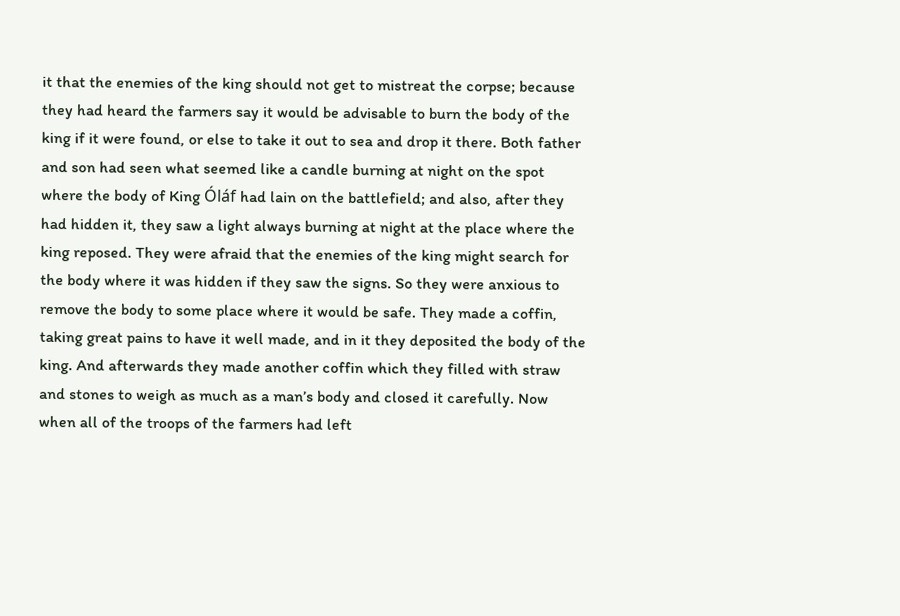it that the enemies of the king should not get to mistreat the corpse; because they had heard the farmers say it would be advisable to burn the body of the king if it were found, or else to take it out to sea and drop it there. Both father and son had seen what seemed like a candle burning at night on the spot where the body of King Óláf had lain on the battlefield; and also, after they had hidden it, they saw a light always burning at night at the place where the king reposed. They were afraid that the enemies of the king might search for the body where it was hidden if they saw the signs. So they were anxious to remove the body to some place where it would be safe. They made a coffin, taking great pains to have it well made, and in it they deposited the body of the king. And afterwards they made another coffin which they filled with straw and stones to weigh as much as a man’s body and closed it carefully. Now when all of the troops of the farmers had left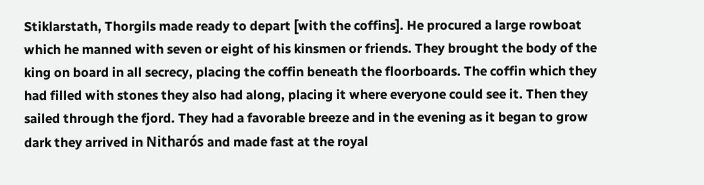Stiklarstath, Thorgils made ready to depart [with the coffins]. He procured a large rowboat which he manned with seven or eight of his kinsmen or friends. They brought the body of the king on board in all secrecy, placing the coffin beneath the floorboards. The coffin which they had filled with stones they also had along, placing it where everyone could see it. Then they sailed through the fjord. They had a favorable breeze and in the evening as it began to grow dark they arrived in Nitharós and made fast at the royal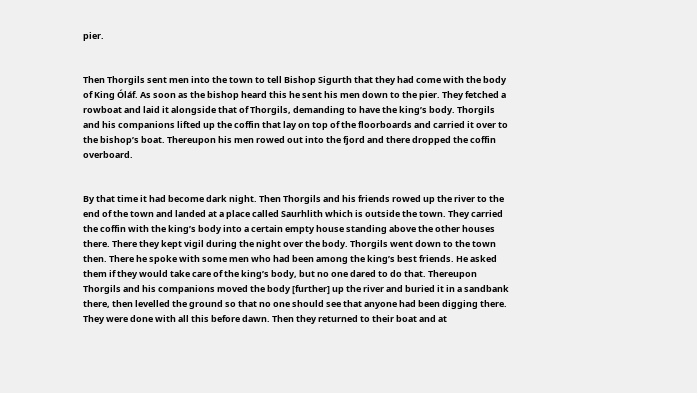pier.


Then Thorgils sent men into the town to tell Bishop Sigurth that they had come with the body of King Óláf. As soon as the bishop heard this he sent his men down to the pier. They fetched a rowboat and laid it alongside that of Thorgils, demanding to have the king’s body. Thorgils and his companions lifted up the coffin that lay on top of the floorboards and carried it over to the bishop’s boat. Thereupon his men rowed out into the fjord and there dropped the coffin overboard.


By that time it had become dark night. Then Thorgils and his friends rowed up the river to the end of the town and landed at a place called Saurhlith which is outside the town. They carried the coffin with the king’s body into a certain empty house standing above the other houses there. There they kept vigil during the night over the body. Thorgils went down to the town then. There he spoke with some men who had been among the king’s best friends. He asked them if they would take care of the king’s body, but no one dared to do that. Thereupon Thorgils and his companions moved the body [further] up the river and buried it in a sandbank there, then levelled the ground so that no one should see that anyone had been digging there. They were done with all this before dawn. Then they returned to their boat and at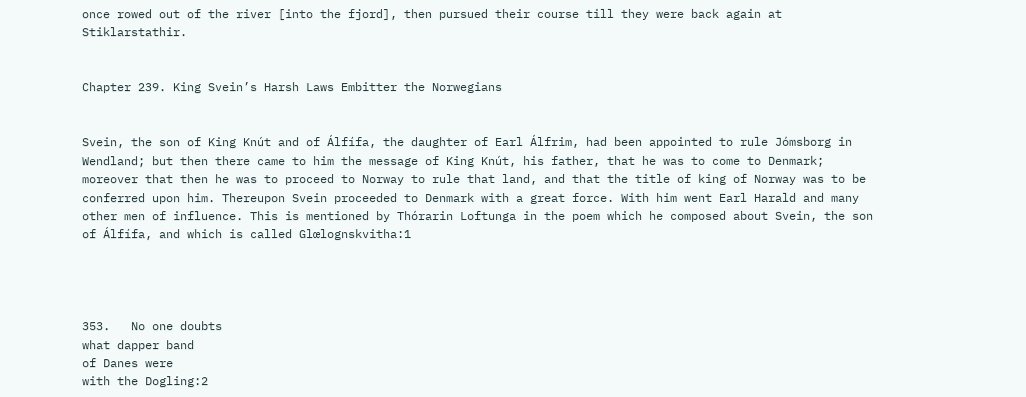once rowed out of the river [into the fjord], then pursued their course till they were back again at Stiklarstathir.


Chapter 239. King Svein’s Harsh Laws Embitter the Norwegians


Svein, the son of King Knút and of Álfífa, the daughter of Earl Álfrim, had been appointed to rule Jómsborg in Wendland; but then there came to him the message of King Knút, his father, that he was to come to Denmark; moreover that then he was to proceed to Norway to rule that land, and that the title of king of Norway was to be conferred upon him. Thereupon Svein proceeded to Denmark with a great force. With him went Earl Harald and many other men of influence. This is mentioned by Thórarin Loftunga in the poem which he composed about Svein, the son of Álfífa, and which is called Glœlognskvitha:1




353.   No one doubts
what dapper band
of Danes were
with the Dogling:2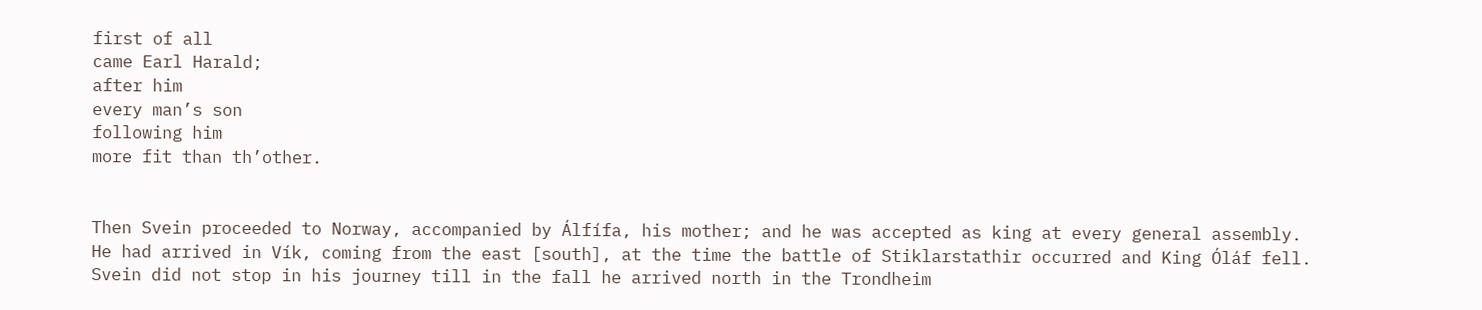first of all
came Earl Harald;
after him
every man’s son
following him
more fit than th’other.


Then Svein proceeded to Norway, accompanied by Álfífa, his mother; and he was accepted as king at every general assembly. He had arrived in Vík, coming from the east [south], at the time the battle of Stiklarstathir occurred and King Óláf fell. Svein did not stop in his journey till in the fall he arrived north in the Trondheim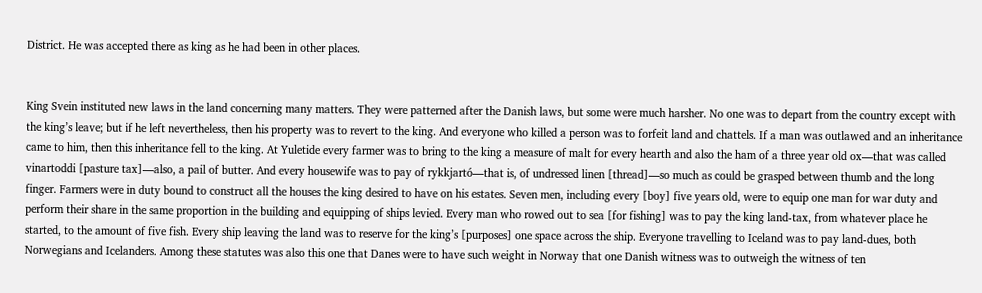District. He was accepted there as king as he had been in other places.


King Svein instituted new laws in the land concerning many matters. They were patterned after the Danish laws, but some were much harsher. No one was to depart from the country except with the king’s leave; but if he left nevertheless, then his property was to revert to the king. And everyone who killed a person was to forfeit land and chattels. If a man was outlawed and an inheritance came to him, then this inheritance fell to the king. At Yuletide every farmer was to bring to the king a measure of malt for every hearth and also the ham of a three year old ox—that was called vinartoddi [pasture tax]—also, a pail of butter. And every housewife was to pay of rykkjartó—that is, of undressed linen [thread]—so much as could be grasped between thumb and the long finger. Farmers were in duty bound to construct all the houses the king desired to have on his estates. Seven men, including every [boy] five years old, were to equip one man for war duty and perform their share in the same proportion in the building and equipping of ships levied. Every man who rowed out to sea [for fishing] was to pay the king land-tax, from whatever place he started, to the amount of five fish. Every ship leaving the land was to reserve for the king’s [purposes] one space across the ship. Everyone travelling to Iceland was to pay land-dues, both Norwegians and Icelanders. Among these statutes was also this one that Danes were to have such weight in Norway that one Danish witness was to outweigh the witness of ten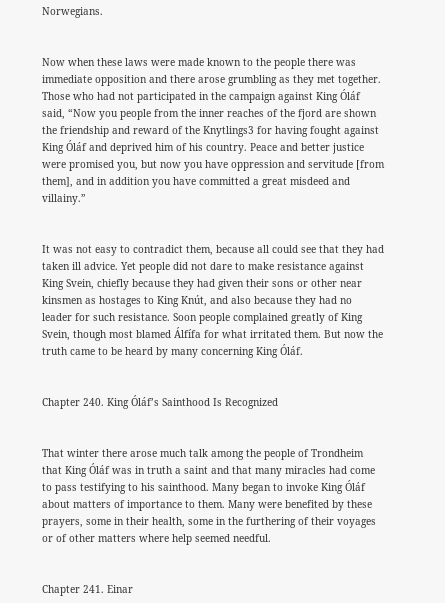Norwegians.


Now when these laws were made known to the people there was immediate opposition and there arose grumbling as they met together. Those who had not participated in the campaign against King Óláf said, “Now you people from the inner reaches of the fjord are shown the friendship and reward of the Knytlings3 for having fought against King Óláf and deprived him of his country. Peace and better justice were promised you, but now you have oppression and servitude [from them], and in addition you have committed a great misdeed and villainy.”


It was not easy to contradict them, because all could see that they had taken ill advice. Yet people did not dare to make resistance against King Svein, chiefly because they had given their sons or other near kinsmen as hostages to King Knút, and also because they had no leader for such resistance. Soon people complained greatly of King Svein, though most blamed Álfífa for what irritated them. But now the truth came to be heard by many concerning King Óláf.


Chapter 240. King Óláf’s Sainthood Is Recognized


That winter there arose much talk among the people of Trondheim that King Óláf was in truth a saint and that many miracles had come to pass testifying to his sainthood. Many began to invoke King Óláf about matters of importance to them. Many were benefited by these prayers, some in their health, some in the furthering of their voyages or of other matters where help seemed needful.


Chapter 241. Einar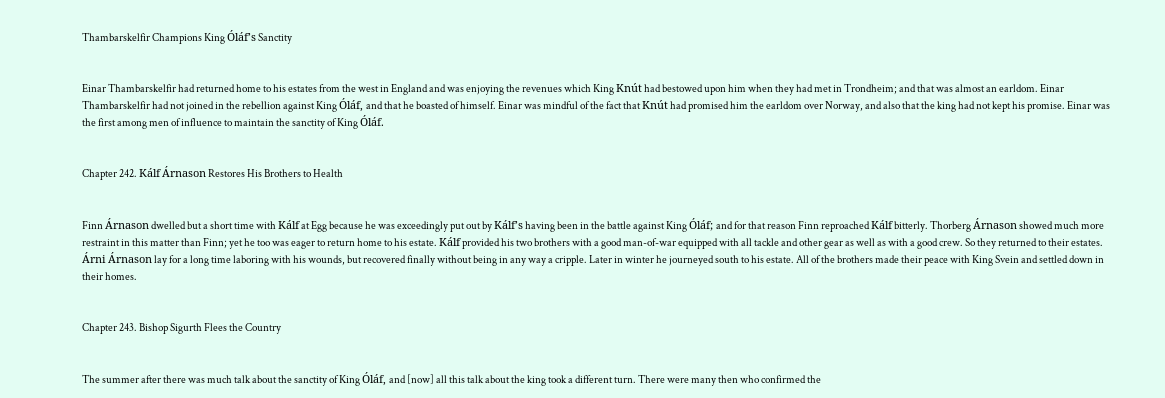Thambarskelfir Champions King Óláf’s Sanctity


Einar Thambarskelfir had returned home to his estates from the west in England and was enjoying the revenues which King Knút had bestowed upon him when they had met in Trondheim; and that was almost an earldom. Einar Thambarskelfir had not joined in the rebellion against King Óláf, and that he boasted of himself. Einar was mindful of the fact that Knút had promised him the earldom over Norway, and also that the king had not kept his promise. Einar was the first among men of influence to maintain the sanctity of King Óláf.


Chapter 242. Kálf Árnason Restores His Brothers to Health


Finn Árnason dwelled but a short time with Kálf at Egg because he was exceedingly put out by Kálf’s having been in the battle against King Óláf; and for that reason Finn reproached Kálf bitterly. Thorberg Árnason showed much more restraint in this matter than Finn; yet he too was eager to return home to his estate. Kálf provided his two brothers with a good man-of-war equipped with all tackle and other gear as well as with a good crew. So they returned to their estates. Árni Árnason lay for a long time laboring with his wounds, but recovered finally without being in any way a cripple. Later in winter he journeyed south to his estate. All of the brothers made their peace with King Svein and settled down in their homes.


Chapter 243. Bishop Sigurth Flees the Country


The summer after there was much talk about the sanctity of King Óláf, and [now] all this talk about the king took a different turn. There were many then who confirmed the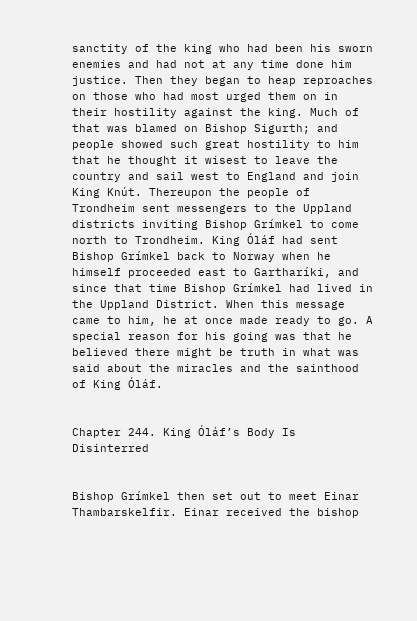sanctity of the king who had been his sworn enemies and had not at any time done him justice. Then they began to heap reproaches on those who had most urged them on in their hostility against the king. Much of that was blamed on Bishop Sigurth; and people showed such great hostility to him that he thought it wisest to leave the country and sail west to England and join King Knút. Thereupon the people of Trondheim sent messengers to the Uppland districts inviting Bishop Grímkel to come north to Trondheim. King Óláf had sent Bishop Grímkel back to Norway when he himself proceeded east to Gartharíki, and since that time Bishop Grímkel had lived in the Uppland District. When this message came to him, he at once made ready to go. A special reason for his going was that he believed there might be truth in what was said about the miracles and the sainthood of King Óláf.


Chapter 244. King Óláf’s Body Is Disinterred


Bishop Grímkel then set out to meet Einar Thambarskelfir. Einar received the bishop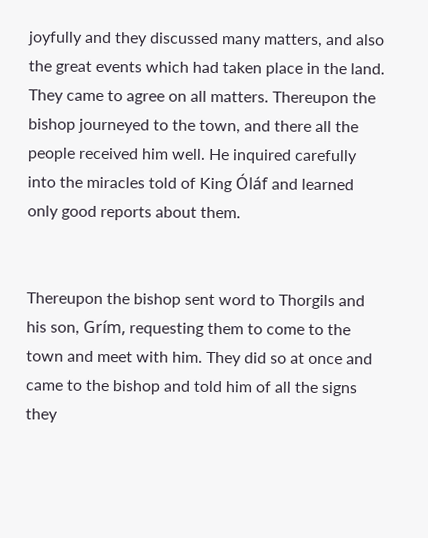joyfully and they discussed many matters, and also the great events which had taken place in the land. They came to agree on all matters. Thereupon the bishop journeyed to the town, and there all the people received him well. He inquired carefully into the miracles told of King Óláf and learned only good reports about them.


Thereupon the bishop sent word to Thorgils and his son, Grím, requesting them to come to the town and meet with him. They did so at once and came to the bishop and told him of all the signs they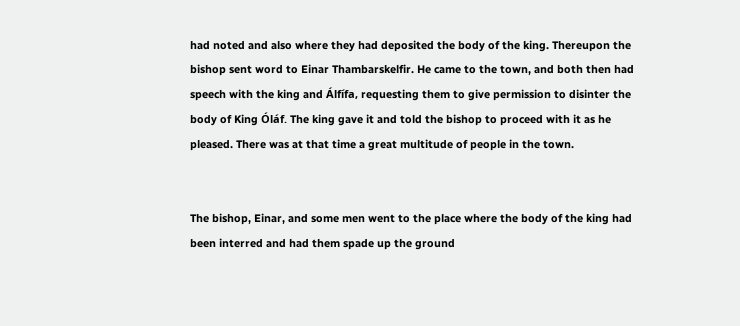had noted and also where they had deposited the body of the king. Thereupon the bishop sent word to Einar Thambarskelfir. He came to the town, and both then had speech with the king and Álfífa, requesting them to give permission to disinter the body of King Óláf. The king gave it and told the bishop to proceed with it as he pleased. There was at that time a great multitude of people in the town.


The bishop, Einar, and some men went to the place where the body of the king had been interred and had them spade up the ground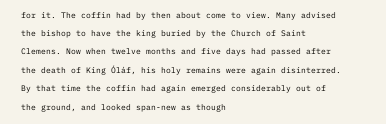for it. The coffin had by then about come to view. Many advised the bishop to have the king buried by the Church of Saint Clemens. Now when twelve months and five days had passed after the death of King Óláf, his holy remains were again disinterred. By that time the coffin had again emerged considerably out of the ground, and looked span-new as though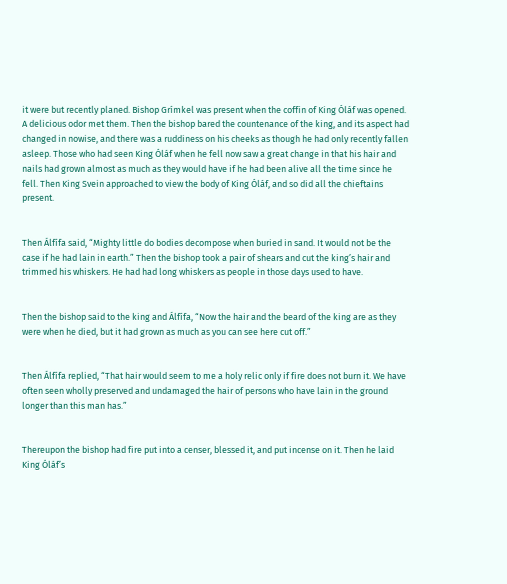it were but recently planed. Bishop Grímkel was present when the coffin of King Óláf was opened. A delicious odor met them. Then the bishop bared the countenance of the king, and its aspect had changed in nowise, and there was a ruddiness on his cheeks as though he had only recently fallen asleep. Those who had seen King Óláf when he fell now saw a great change in that his hair and nails had grown almost as much as they would have if he had been alive all the time since he fell. Then King Svein approached to view the body of King Óláf, and so did all the chieftains present.


Then Álfífa said, “Mighty little do bodies decompose when buried in sand. It would not be the case if he had lain in earth.” Then the bishop took a pair of shears and cut the king’s hair and trimmed his whiskers. He had had long whiskers as people in those days used to have.


Then the bishop said to the king and Álfífa, “Now the hair and the beard of the king are as they were when he died, but it had grown as much as you can see here cut off.”


Then Álfífa replied, “That hair would seem to me a holy relic only if fire does not burn it. We have often seen wholly preserved and undamaged the hair of persons who have lain in the ground longer than this man has.”


Thereupon the bishop had fire put into a censer, blessed it, and put incense on it. Then he laid King Óláf’s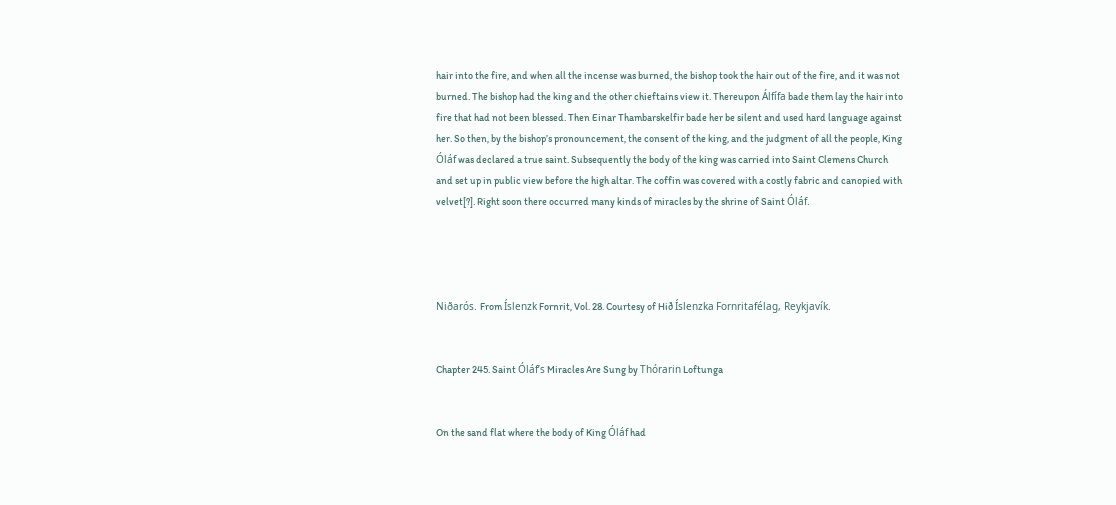hair into the fire, and when all the incense was burned, the bishop took the hair out of the fire, and it was not burned. The bishop had the king and the other chieftains view it. Thereupon Álfífa bade them lay the hair into fire that had not been blessed. Then Einar Thambarskelfir bade her be silent and used hard language against her. So then, by the bishop’s pronouncement, the consent of the king, and the judgment of all the people, King Óláf was declared a true saint. Subsequently the body of the king was carried into Saint Clemens Church and set up in public view before the high altar. The coffin was covered with a costly fabric and canopied with velvet[?]. Right soon there occurred many kinds of miracles by the shrine of Saint Óláf.




Niðarós. From Íslenzk Fornrit, Vol. 28. Courtesy of Hið Íslenzka Fornritafélag, Reykjavík.


Chapter 245. Saint Óláf’s Miracles Are Sung by Thórarin Loftunga


On the sand flat where the body of King Óláf had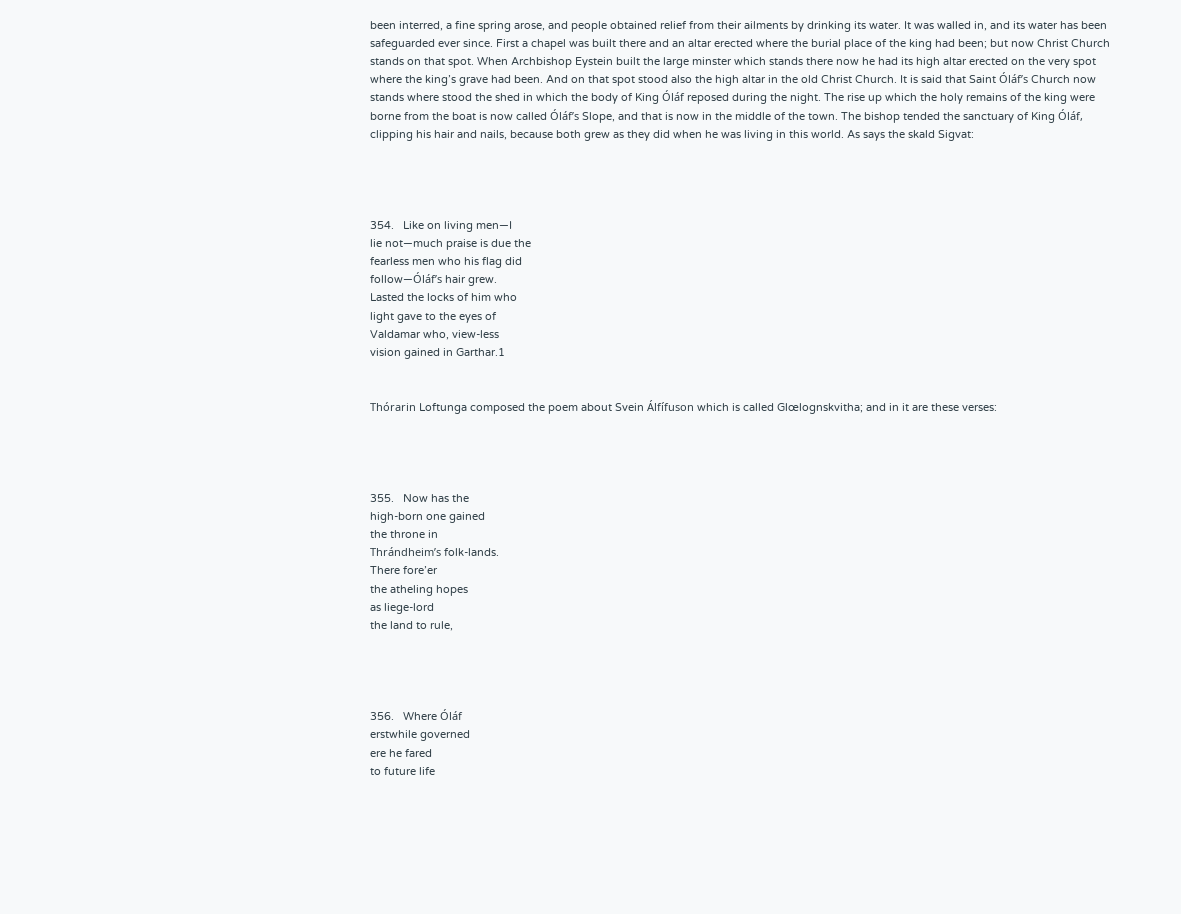been interred, a fine spring arose, and people obtained relief from their ailments by drinking its water. It was walled in, and its water has been safeguarded ever since. First a chapel was built there and an altar erected where the burial place of the king had been; but now Christ Church stands on that spot. When Archbishop Eystein built the large minster which stands there now he had its high altar erected on the very spot where the king’s grave had been. And on that spot stood also the high altar in the old Christ Church. It is said that Saint Óláf’s Church now stands where stood the shed in which the body of King Óláf reposed during the night. The rise up which the holy remains of the king were borne from the boat is now called Óláf’s Slope, and that is now in the middle of the town. The bishop tended the sanctuary of King Óláf, clipping his hair and nails, because both grew as they did when he was living in this world. As says the skald Sigvat:




354.   Like on living men—I
lie not—much praise is due the
fearless men who his flag did
follow—Óláf’s hair grew.
Lasted the locks of him who
light gave to the eyes of
Valdamar who, view-less
vision gained in Garthar.1


Thórarin Loftunga composed the poem about Svein Álfífuson which is called Glœlognskvitha; and in it are these verses:




355.   Now has the
high-born one gained
the throne in
Thrándheim’s folk-lands.
There fore’er
the atheling hopes
as liege-lord
the land to rule,




356.   Where Óláf
erstwhile governed
ere he fared
to future life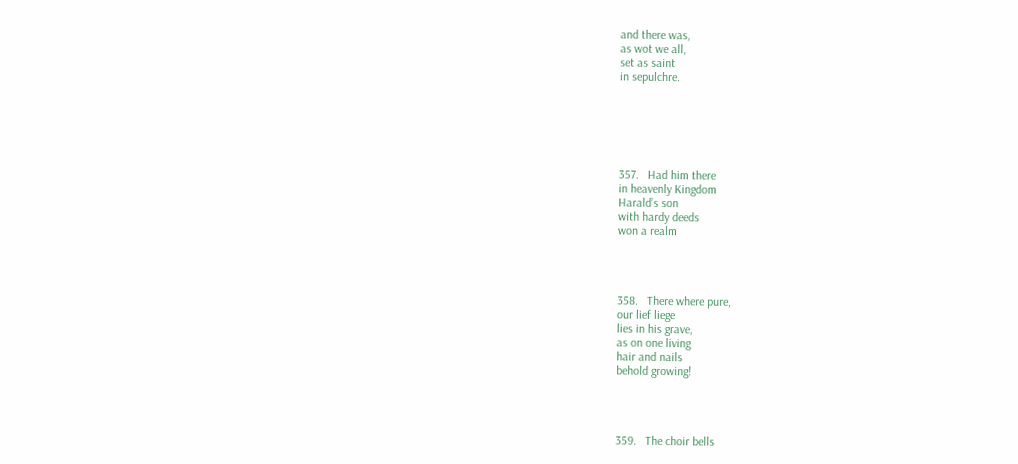and there was,
as wot we all,
set as saint
in sepulchre.






357.   Had him there
in heavenly Kingdom
Harald’s son
with hardy deeds
won a realm




358.   There where pure,
our lief liege
lies in his grave,
as on one living
hair and nails
behold growing!




359.   The choir bells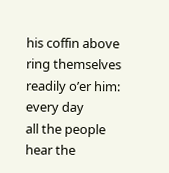his coffin above
ring themselves
readily o’er him:
every day
all the people
hear the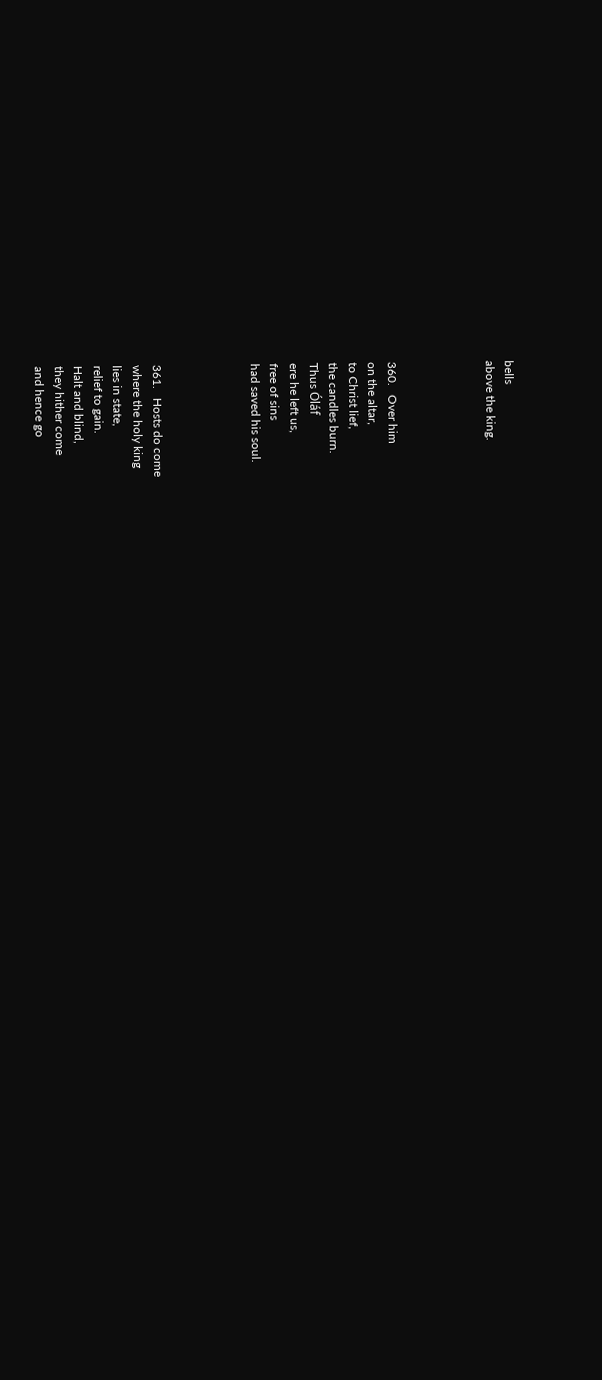bells
above the king.




360.   Over him
on the altar,
to Christ lief,
the candles burn.
Thus Óláf
ere he left us,
free of sins
had saved his soul.




361.   Hosts do come
where the holy king
lies in state,
relief to gain.
Halt and blind,
they hither come
and hence go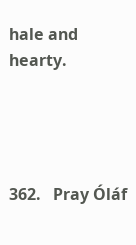hale and hearty.




362.   Pray Óláf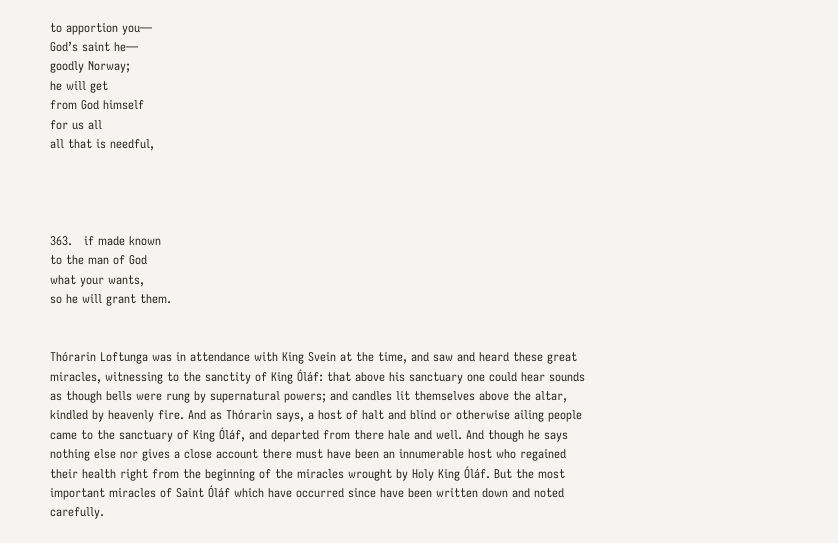to apportion you—
God’s saint he—
goodly Norway;
he will get
from God himself
for us all
all that is needful,




363.   if made known
to the man of God
what your wants,
so he will grant them.


Thórarin Loftunga was in attendance with King Svein at the time, and saw and heard these great miracles, witnessing to the sanctity of King Óláf: that above his sanctuary one could hear sounds as though bells were rung by supernatural powers; and candles lit themselves above the altar, kindled by heavenly fire. And as Thórarin says, a host of halt and blind or otherwise ailing people came to the sanctuary of King Óláf, and departed from there hale and well. And though he says nothing else nor gives a close account there must have been an innumerable host who regained their health right from the beginning of the miracles wrought by Holy King Óláf. But the most important miracles of Saint Óláf which have occurred since have been written down and noted carefully.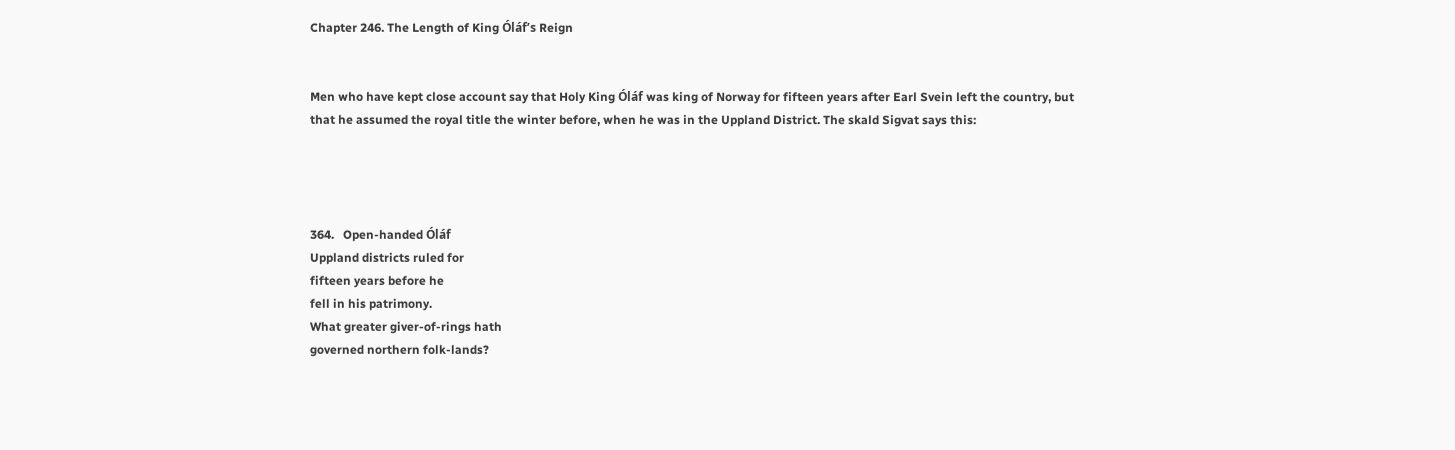Chapter 246. The Length of King Óláf’s Reign


Men who have kept close account say that Holy King Óláf was king of Norway for fifteen years after Earl Svein left the country, but that he assumed the royal title the winter before, when he was in the Uppland District. The skald Sigvat says this:




364.   Open-handed Óláf
Uppland districts ruled for
fifteen years before he
fell in his patrimony.
What greater giver-of-rings hath
governed northern folk-lands?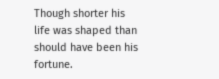Though shorter his life was shaped than
should have been his fortune.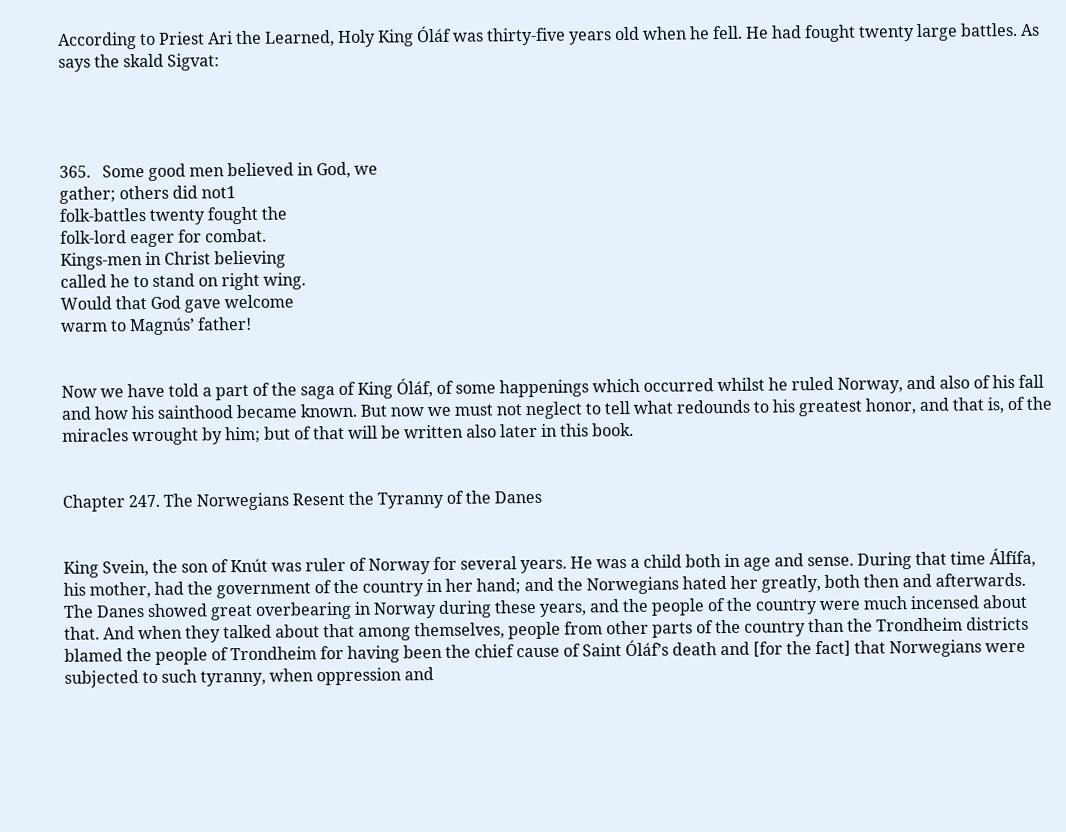According to Priest Ari the Learned, Holy King Óláf was thirty-five years old when he fell. He had fought twenty large battles. As says the skald Sigvat:




365.   Some good men believed in God, we
gather; others did not1
folk-battles twenty fought the
folk-lord eager for combat.
Kings-men in Christ believing
called he to stand on right wing.
Would that God gave welcome
warm to Magnús’ father!


Now we have told a part of the saga of King Óláf, of some happenings which occurred whilst he ruled Norway, and also of his fall and how his sainthood became known. But now we must not neglect to tell what redounds to his greatest honor, and that is, of the miracles wrought by him; but of that will be written also later in this book.


Chapter 247. The Norwegians Resent the Tyranny of the Danes


King Svein, the son of Knút was ruler of Norway for several years. He was a child both in age and sense. During that time Álfífa, his mother, had the government of the country in her hand; and the Norwegians hated her greatly, both then and afterwards. The Danes showed great overbearing in Norway during these years, and the people of the country were much incensed about that. And when they talked about that among themselves, people from other parts of the country than the Trondheim districts blamed the people of Trondheim for having been the chief cause of Saint Óláf’s death and [for the fact] that Norwegians were subjected to such tyranny, when oppression and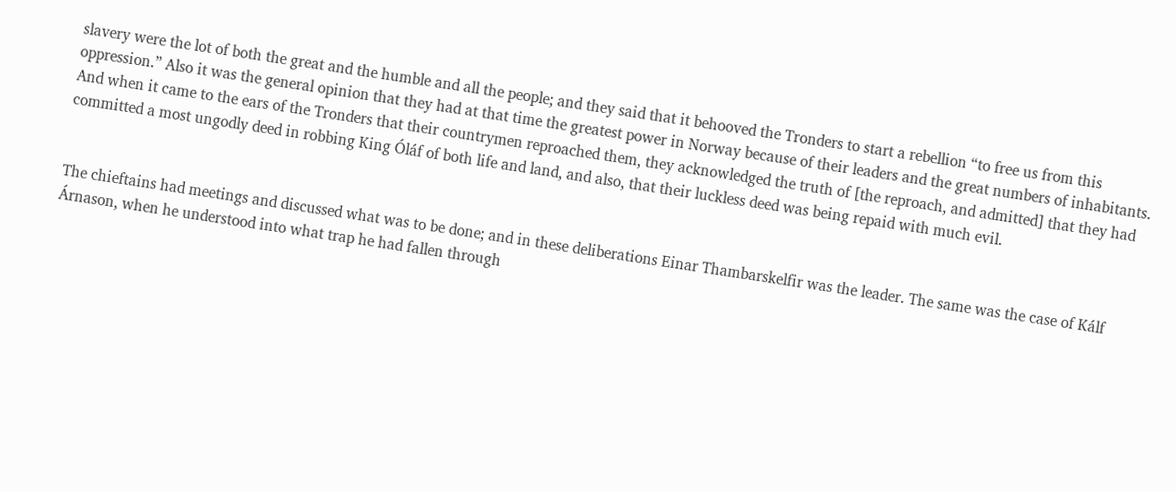slavery were the lot of both the great and the humble and all the people; and they said that it behooved the Tronders to start a rebellion “to free us from this oppression.” Also it was the general opinion that they had at that time the greatest power in Norway because of their leaders and the great numbers of inhabitants. And when it came to the ears of the Tronders that their countrymen reproached them, they acknowledged the truth of [the reproach, and admitted] that they had committed a most ungodly deed in robbing King Óláf of both life and land, and also, that their luckless deed was being repaid with much evil.


The chieftains had meetings and discussed what was to be done; and in these deliberations Einar Thambarskelfir was the leader. The same was the case of Kálf Árnason, when he understood into what trap he had fallen through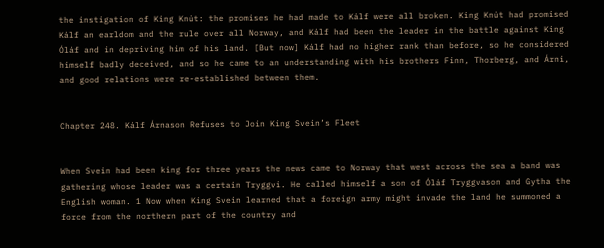the instigation of King Knút: the promises he had made to Kálf were all broken. King Knút had promised Kálf an earldom and the rule over all Norway, and Kálf had been the leader in the battle against King Óláf and in depriving him of his land. [But now] Kálf had no higher rank than before, so he considered himself badly deceived, and so he came to an understanding with his brothers Finn, Thorberg, and Árni, and good relations were re-established between them.


Chapter 248. Kálf Árnason Refuses to Join King Svein’s Fleet


When Svein had been king for three years the news came to Norway that west across the sea a band was gathering whose leader was a certain Tryggvi. He called himself a son of Óláf Tryggvason and Gytha the English woman. 1 Now when King Svein learned that a foreign army might invade the land he summoned a force from the northern part of the country and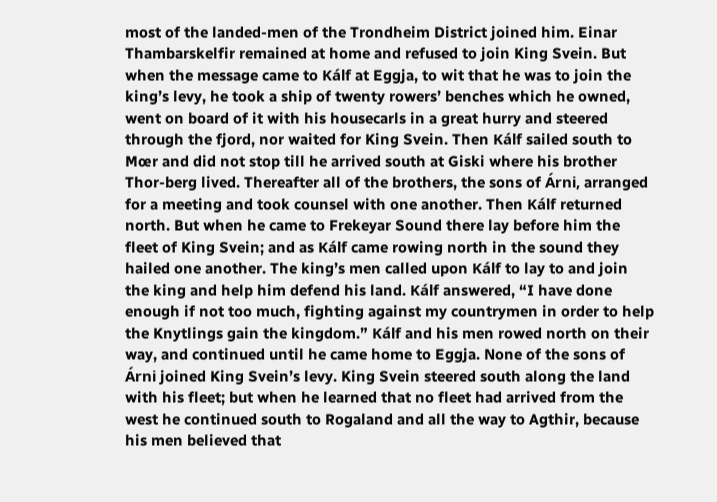most of the landed-men of the Trondheim District joined him. Einar Thambarskelfir remained at home and refused to join King Svein. But when the message came to Kálf at Eggja, to wit that he was to join the king’s levy, he took a ship of twenty rowers’ benches which he owned, went on board of it with his housecarls in a great hurry and steered through the fjord, nor waited for King Svein. Then Kálf sailed south to Mœr and did not stop till he arrived south at Giski where his brother Thor-berg lived. Thereafter all of the brothers, the sons of Árni, arranged for a meeting and took counsel with one another. Then Kálf returned north. But when he came to Frekeyar Sound there lay before him the fleet of King Svein; and as Kálf came rowing north in the sound they hailed one another. The king’s men called upon Kálf to lay to and join the king and help him defend his land. Kálf answered, “I have done enough if not too much, fighting against my countrymen in order to help the Knytlings gain the kingdom.” Kálf and his men rowed north on their way, and continued until he came home to Eggja. None of the sons of Árni joined King Svein’s levy. King Svein steered south along the land with his fleet; but when he learned that no fleet had arrived from the west he continued south to Rogaland and all the way to Agthir, because his men believed that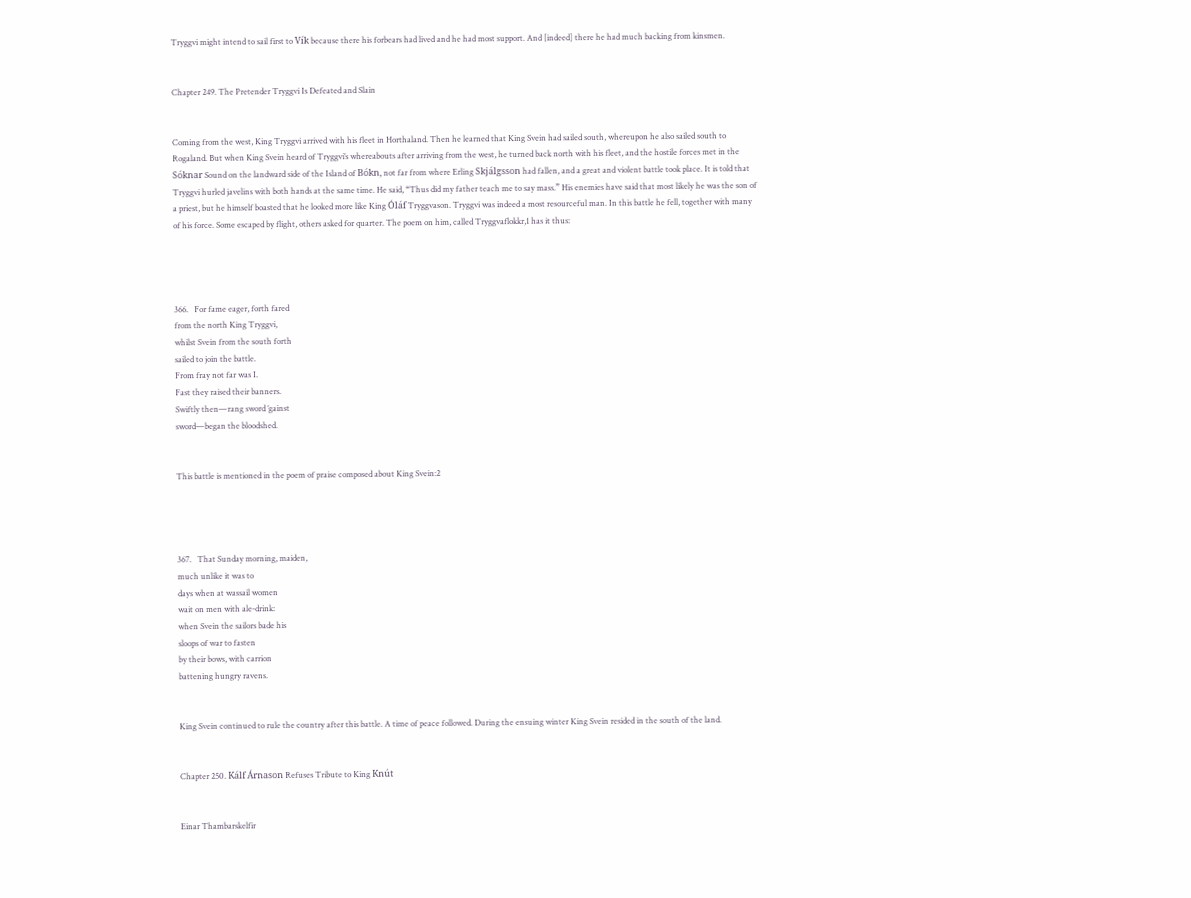Tryggvi might intend to sail first to Vík because there his forbears had lived and he had most support. And [indeed] there he had much backing from kinsmen.


Chapter 249. The Pretender Tryggvi Is Defeated and Slain


Coming from the west, King Tryggvi arrived with his fleet in Horthaland. Then he learned that King Svein had sailed south, whereupon he also sailed south to Rogaland. But when King Svein heard of Tryggvi’s whereabouts after arriving from the west, he turned back north with his fleet, and the hostile forces met in the Sóknar Sound on the landward side of the Island of Bókn, not far from where Erling Skjálgsson had fallen, and a great and violent battle took place. It is told that Tryggvi hurled javelins with both hands at the same time. He said, “Thus did my father teach me to say mass.” His enemies have said that most likely he was the son of a priest, but he himself boasted that he looked more like King Óláf Tryggvason. Tryggvi was indeed a most resourceful man. In this battle he fell, together with many of his force. Some escaped by flight, others asked for quarter. The poem on him, called Tryggvaflokkr,1 has it thus:




366.   For fame eager, forth fared
from the north King Tryggvi,
whilst Svein from the south forth
sailed to join the battle.
From fray not far was I.
Fast they raised their banners.
Swiftly then—rang sword ’gainst
sword—began the bloodshed.


This battle is mentioned in the poem of praise composed about King Svein:2




367.   That Sunday morning, maiden,
much unlike it was to
days when at wassail women
wait on men with ale-drink:
when Svein the sailors bade his
sloops of war to fasten
by their bows, with carrion
battening hungry ravens.


King Svein continued to rule the country after this battle. A time of peace followed. During the ensuing winter King Svein resided in the south of the land.


Chapter 250. Kálf Árnason Refuses Tribute to King Knút


Einar Thambarskelfir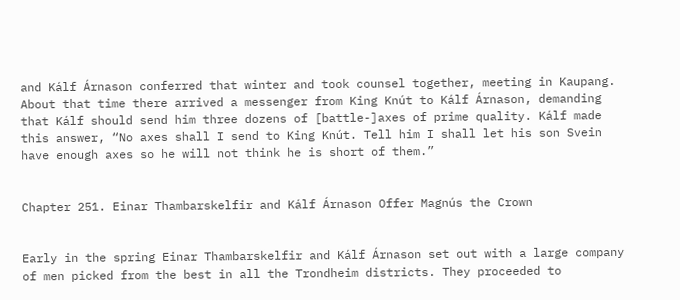and Kálf Árnason conferred that winter and took counsel together, meeting in Kaupang. About that time there arrived a messenger from King Knút to Kálf Árnason, demanding that Kálf should send him three dozens of [battle-]axes of prime quality. Kálf made this answer, “No axes shall I send to King Knút. Tell him I shall let his son Svein have enough axes so he will not think he is short of them.”


Chapter 251. Einar Thambarskelfir and Kálf Árnason Offer Magnús the Crown


Early in the spring Einar Thambarskelfir and Kálf Árnason set out with a large company of men picked from the best in all the Trondheim districts. They proceeded to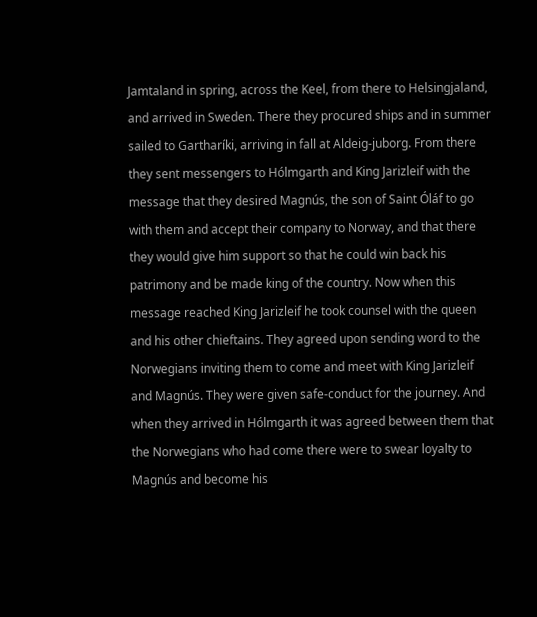Jamtaland in spring, across the Keel, from there to Helsingjaland, and arrived in Sweden. There they procured ships and in summer sailed to Gartharíki, arriving in fall at Aldeig-juborg. From there they sent messengers to Hólmgarth and King Jarizleif with the message that they desired Magnús, the son of Saint Óláf to go with them and accept their company to Norway, and that there they would give him support so that he could win back his patrimony and be made king of the country. Now when this message reached King Jarizleif he took counsel with the queen and his other chieftains. They agreed upon sending word to the Norwegians inviting them to come and meet with King Jarizleif and Magnús. They were given safe-conduct for the journey. And when they arrived in Hólmgarth it was agreed between them that the Norwegians who had come there were to swear loyalty to Magnús and become his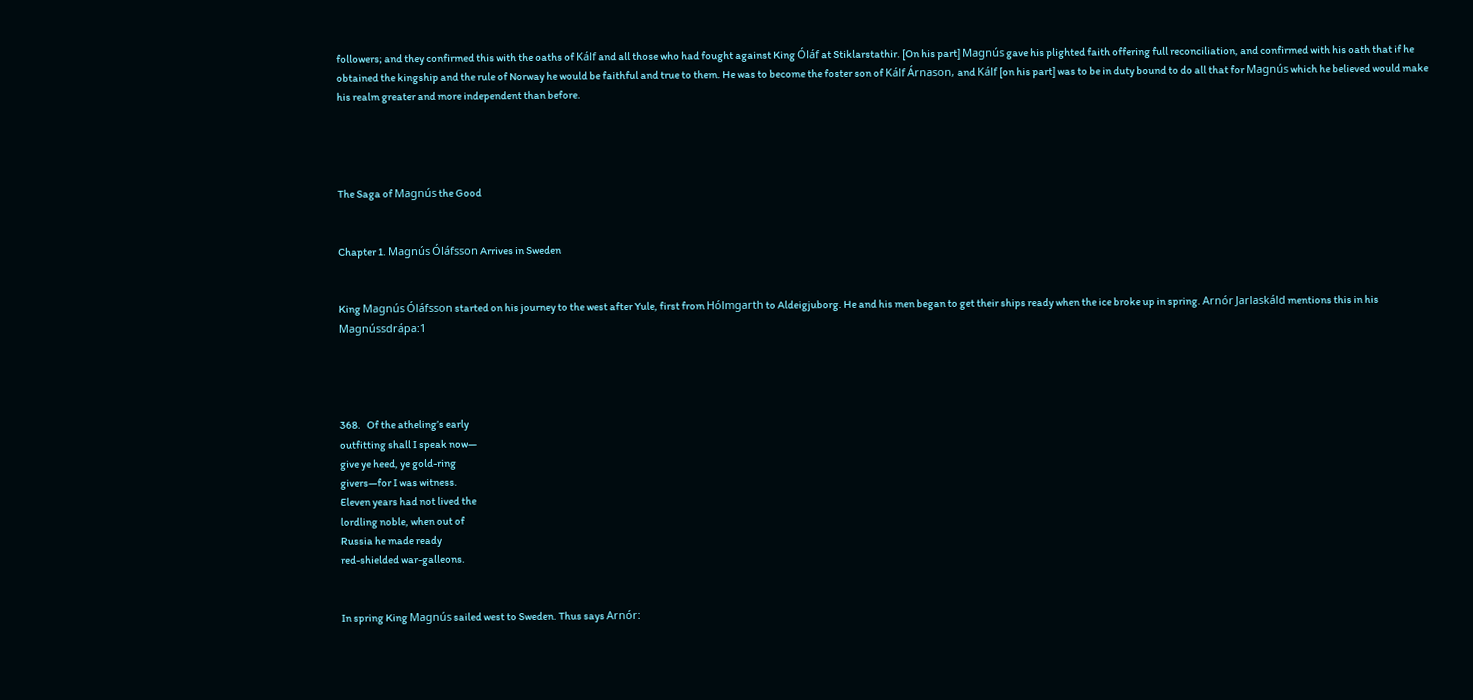followers; and they confirmed this with the oaths of Kálf and all those who had fought against King Óláf at Stiklarstathir. [On his part] Magnús gave his plighted faith offering full reconciliation, and confirmed with his oath that if he obtained the kingship and the rule of Norway he would be faithful and true to them. He was to become the foster son of Kálf Árnason, and Kálf [on his part] was to be in duty bound to do all that for Magnús which he believed would make his realm greater and more independent than before.




The Saga of Magnús the Good


Chapter 1. Magnús Óláfsson Arrives in Sweden


King Magnús Óláfsson started on his journey to the west after Yule, first from Hólmgarth to Aldeigjuborg. He and his men began to get their ships ready when the ice broke up in spring. Arnór Jarlaskáld mentions this in his Magnússdrápa:1




368.   Of the atheling’s early
outfitting shall I speak now—
give ye heed, ye gold-ring
givers—for I was witness.
Eleven years had not lived the
lordling noble, when out of
Russia he made ready
red-shielded war-galleons.


In spring King Magnús sailed west to Sweden. Thus says Arnór: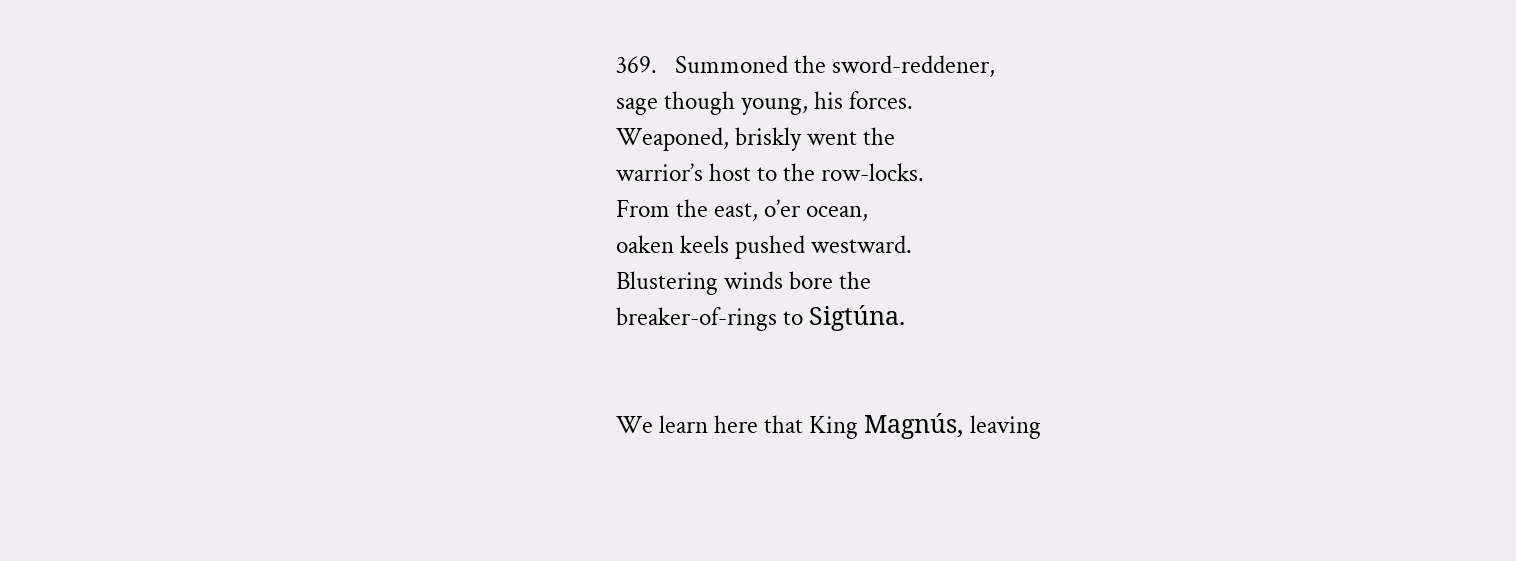369.   Summoned the sword-reddener,
sage though young, his forces.
Weaponed, briskly went the
warrior’s host to the row-locks.
From the east, o’er ocean,
oaken keels pushed westward.
Blustering winds bore the
breaker-of-rings to Sigtúna.


We learn here that King Magnús, leaving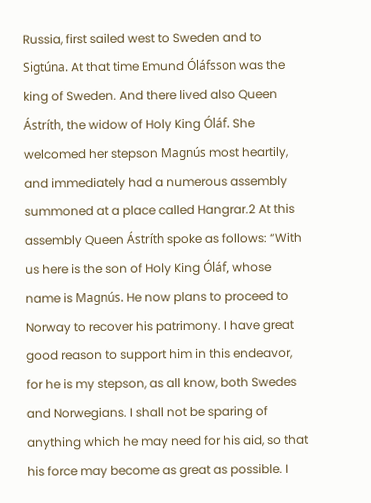Russia, first sailed west to Sweden and to Sigtúna. At that time Emund Óláfsson was the king of Sweden. And there lived also Queen Ástríth, the widow of Holy King Óláf. She welcomed her stepson Magnús most heartily, and immediately had a numerous assembly summoned at a place called Hangrar.2 At this assembly Queen Ástríth spoke as follows: “With us here is the son of Holy King Óláf, whose name is Magnús. He now plans to proceed to Norway to recover his patrimony. I have great good reason to support him in this endeavor, for he is my stepson, as all know, both Swedes and Norwegians. I shall not be sparing of anything which he may need for his aid, so that his force may become as great as possible. I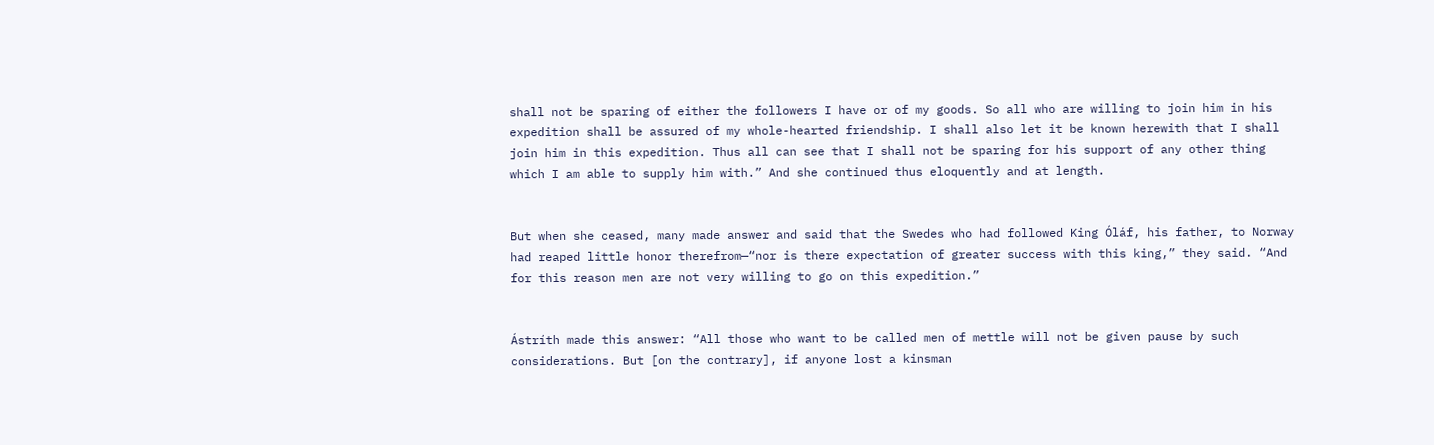shall not be sparing of either the followers I have or of my goods. So all who are willing to join him in his expedition shall be assured of my whole-hearted friendship. I shall also let it be known herewith that I shall join him in this expedition. Thus all can see that I shall not be sparing for his support of any other thing which I am able to supply him with.” And she continued thus eloquently and at length.


But when she ceased, many made answer and said that the Swedes who had followed King Óláf, his father, to Norway had reaped little honor therefrom—“nor is there expectation of greater success with this king,” they said. “And for this reason men are not very willing to go on this expedition.”


Ástríth made this answer: “All those who want to be called men of mettle will not be given pause by such considerations. But [on the contrary], if anyone lost a kinsman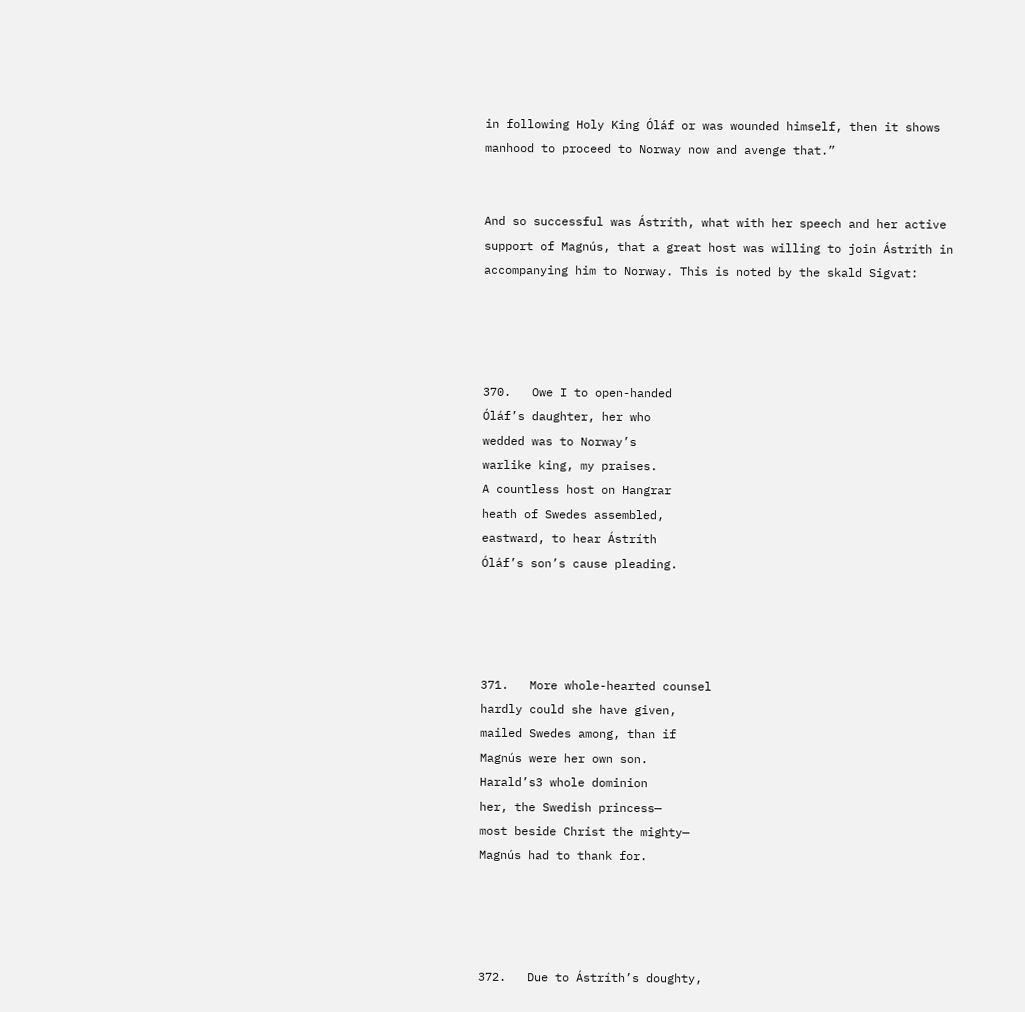in following Holy King Óláf or was wounded himself, then it shows manhood to proceed to Norway now and avenge that.”


And so successful was Ástríth, what with her speech and her active support of Magnús, that a great host was willing to join Ástríth in accompanying him to Norway. This is noted by the skald Sigvat:




370.   Owe I to open-handed
Óláf’s daughter, her who
wedded was to Norway’s
warlike king, my praises.
A countless host on Hangrar
heath of Swedes assembled,
eastward, to hear Ástríth
Óláf’s son’s cause pleading.




371.   More whole-hearted counsel
hardly could she have given,
mailed Swedes among, than if
Magnús were her own son.
Harald’s3 whole dominion
her, the Swedish princess—
most beside Christ the mighty—
Magnús had to thank for.




372.   Due to Ástríth’s doughty,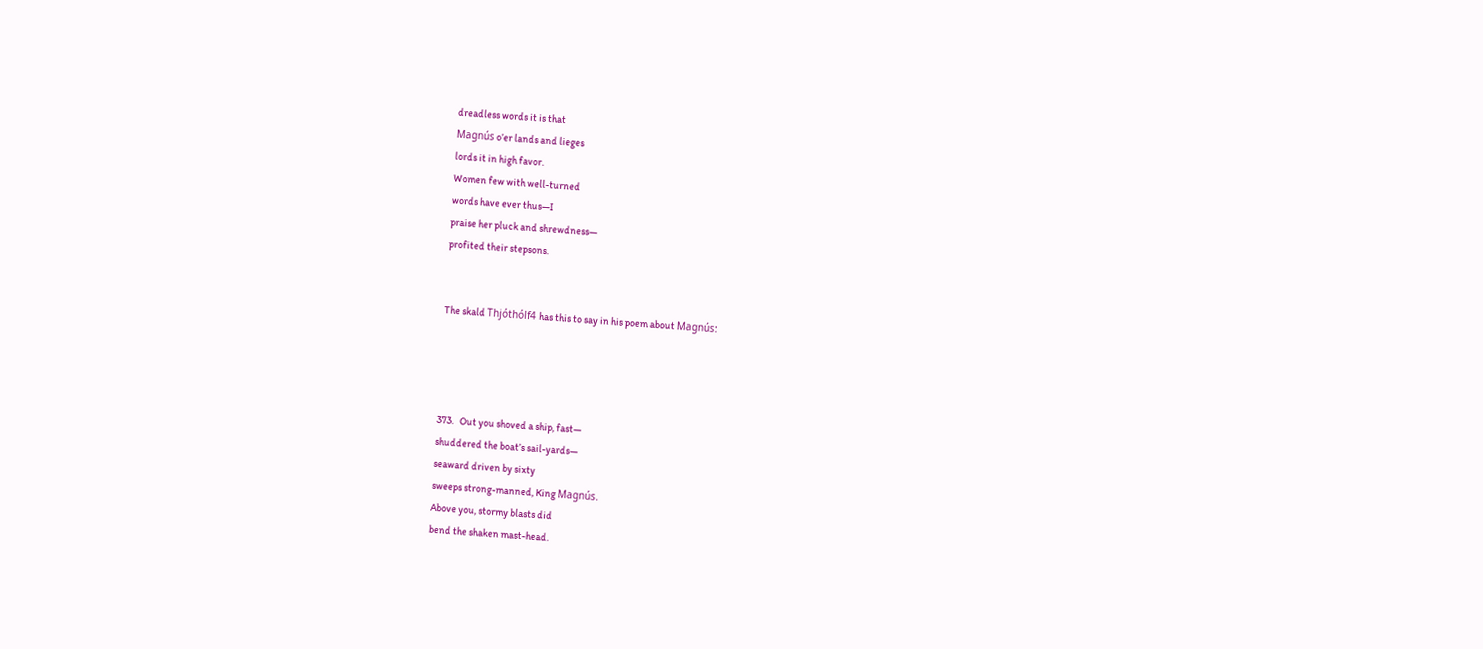dreadless words it is that
Magnús o’er lands and lieges
lords it in high favor.
Women few with well-turned
words have ever thus—I
praise her pluck and shrewdness—
profited their stepsons.


The skald Thjóthólf4 has this to say in his poem about Magnús:




373.   Out you shoved a ship, fast—
shuddered the boat’s sail-yards—
seaward driven by sixty
sweeps strong-manned, King Magnús.
Above you, stormy blasts did
bend the shaken mast-head.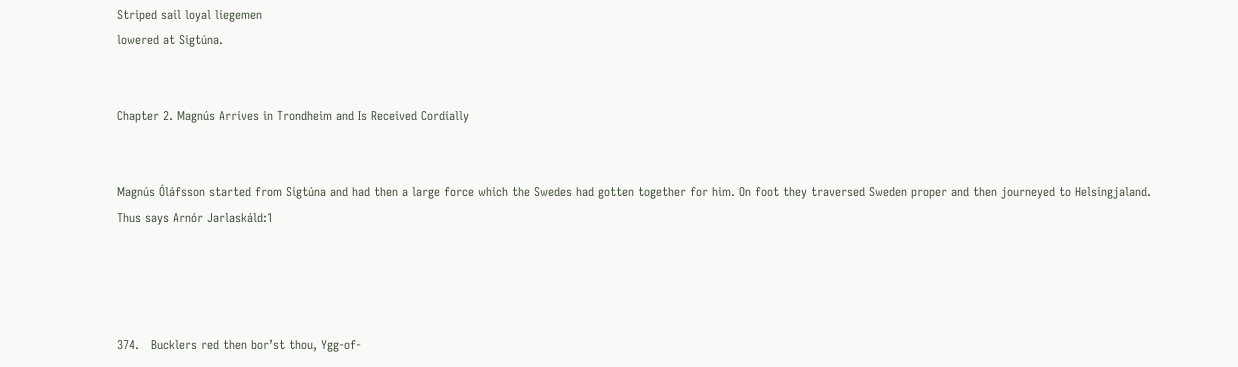Striped sail loyal liegemen
lowered at Sigtúna.


Chapter 2. Magnús Arrives in Trondheim and Is Received Cordially


Magnús Óláfsson started from Sigtúna and had then a large force which the Swedes had gotten together for him. On foot they traversed Sweden proper and then journeyed to Helsingjaland. Thus says Arnór Jarlaskáld:1




374.   Bucklers red then bor’st thou, Ygg-of-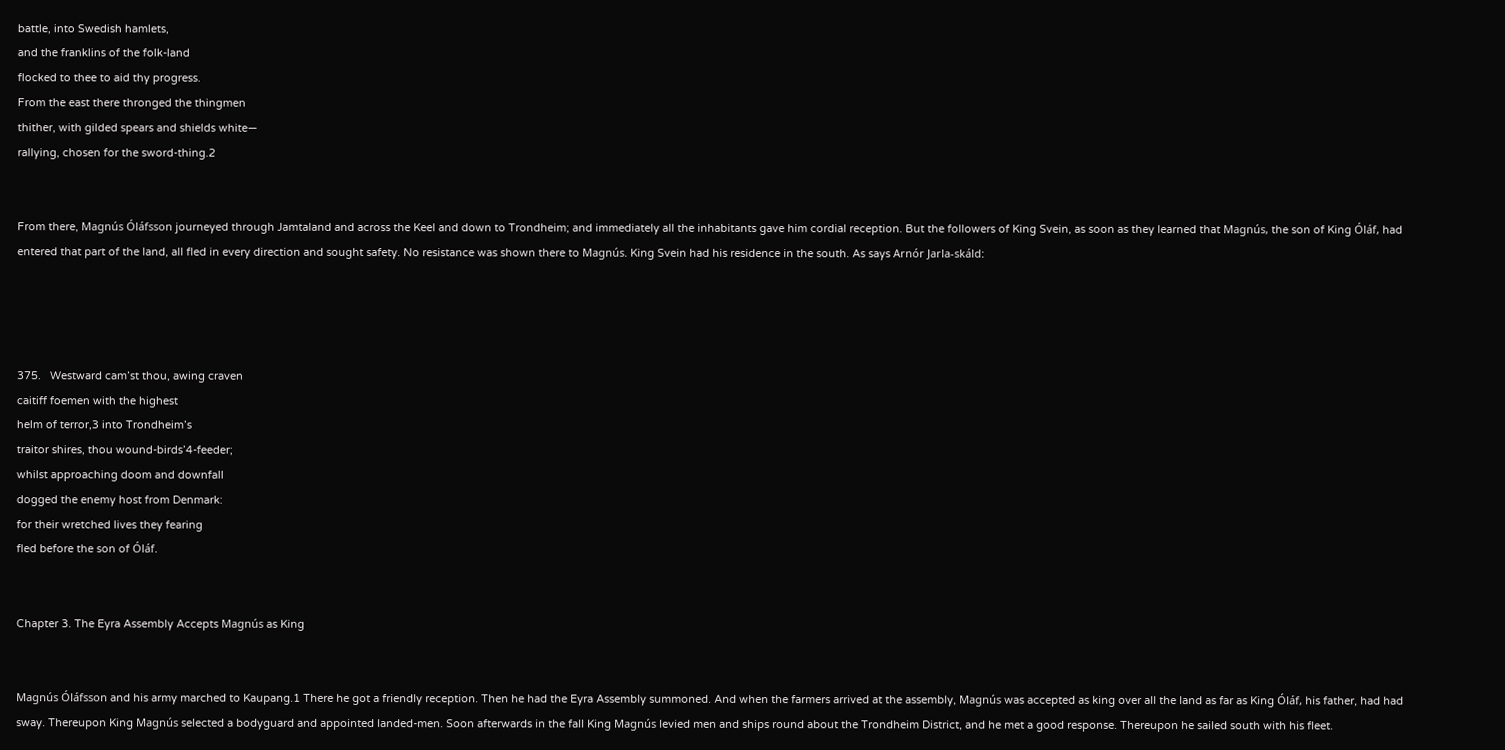battle, into Swedish hamlets,
and the franklins of the folk-land
flocked to thee to aid thy progress.
From the east there thronged the thingmen
thither, with gilded spears and shields white—
rallying, chosen for the sword-thing.2


From there, Magnús Óláfsson journeyed through Jamtaland and across the Keel and down to Trondheim; and immediately all the inhabitants gave him cordial reception. But the followers of King Svein, as soon as they learned that Magnús, the son of King Óláf, had entered that part of the land, all fled in every direction and sought safety. No resistance was shown there to Magnús. King Svein had his residence in the south. As says Arnór Jarla-skáld:




375.   Westward cam’st thou, awing craven
caitiff foemen with the highest
helm of terror,3 into Trondheim’s
traitor shires, thou wound-birds’4-feeder;
whilst approaching doom and downfall
dogged the enemy host from Denmark:
for their wretched lives they fearing
fled before the son of Óláf.


Chapter 3. The Eyra Assembly Accepts Magnús as King


Magnús Óláfsson and his army marched to Kaupang.1 There he got a friendly reception. Then he had the Eyra Assembly summoned. And when the farmers arrived at the assembly, Magnús was accepted as king over all the land as far as King Óláf, his father, had had sway. Thereupon King Magnús selected a bodyguard and appointed landed-men. Soon afterwards in the fall King Magnús levied men and ships round about the Trondheim District, and he met a good response. Thereupon he sailed south with his fleet.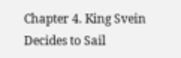Chapter 4. King Svein Decides to Sail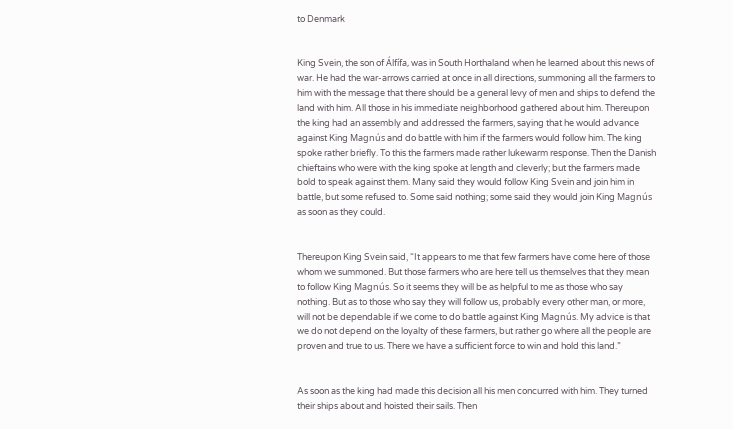to Denmark


King Svein, the son of Álfífa, was in South Horthaland when he learned about this news of war. He had the war-arrows carried at once in all directions, summoning all the farmers to him with the message that there should be a general levy of men and ships to defend the land with him. All those in his immediate neighborhood gathered about him. Thereupon the king had an assembly and addressed the farmers, saying that he would advance against King Magnús and do battle with him if the farmers would follow him. The king spoke rather briefly. To this the farmers made rather lukewarm response. Then the Danish chieftains who were with the king spoke at length and cleverly; but the farmers made bold to speak against them. Many said they would follow King Svein and join him in battle, but some refused to. Some said nothing; some said they would join King Magnús as soon as they could.


Thereupon King Svein said, “It appears to me that few farmers have come here of those whom we summoned. But those farmers who are here tell us themselves that they mean to follow King Magnús. So it seems they will be as helpful to me as those who say nothing. But as to those who say they will follow us, probably every other man, or more, will not be dependable if we come to do battle against King Magnús. My advice is that we do not depend on the loyalty of these farmers, but rather go where all the people are proven and true to us. There we have a sufficient force to win and hold this land.”


As soon as the king had made this decision all his men concurred with him. They turned their ships about and hoisted their sails. Then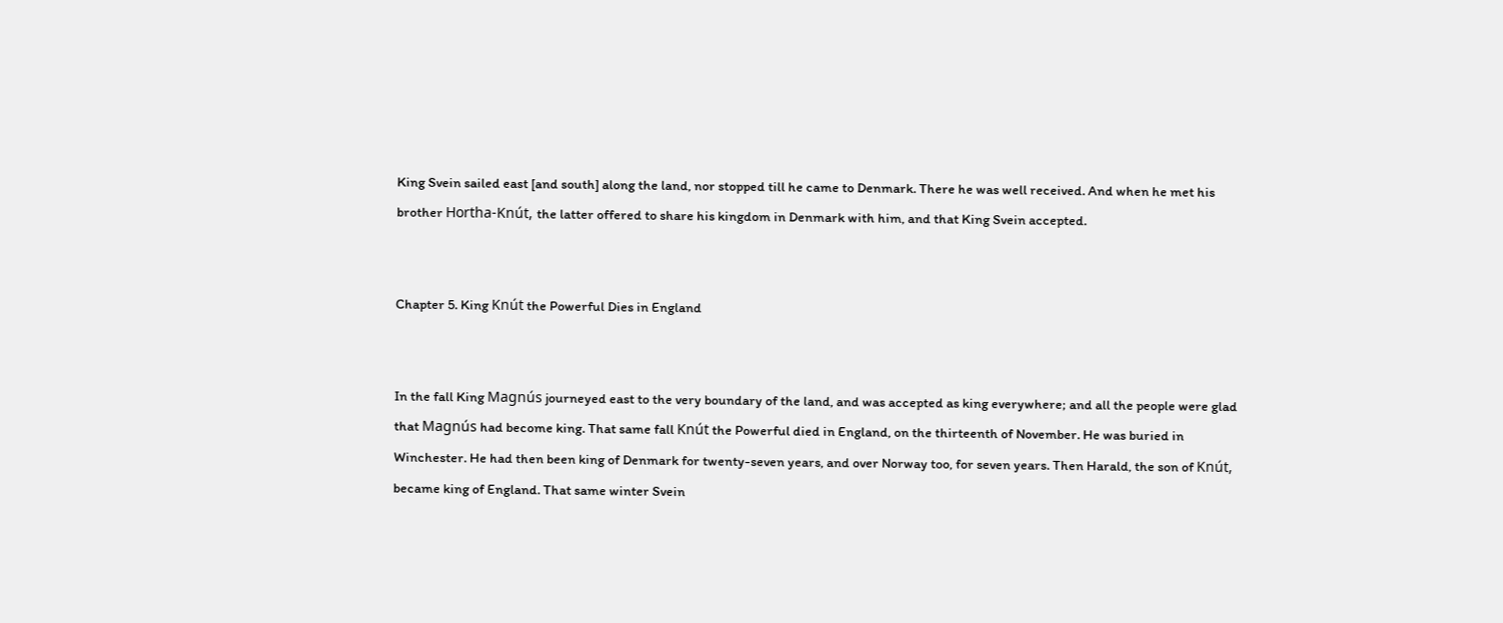King Svein sailed east [and south] along the land, nor stopped till he came to Denmark. There he was well received. And when he met his brother Hortha-Knút, the latter offered to share his kingdom in Denmark with him, and that King Svein accepted.


Chapter 5. King Knút the Powerful Dies in England


In the fall King Magnús journeyed east to the very boundary of the land, and was accepted as king everywhere; and all the people were glad that Magnús had become king. That same fall Knút the Powerful died in England, on the thirteenth of November. He was buried in Winchester. He had then been king of Denmark for twenty-seven years, and over Norway too, for seven years. Then Harald, the son of Knút, became king of England. That same winter Svein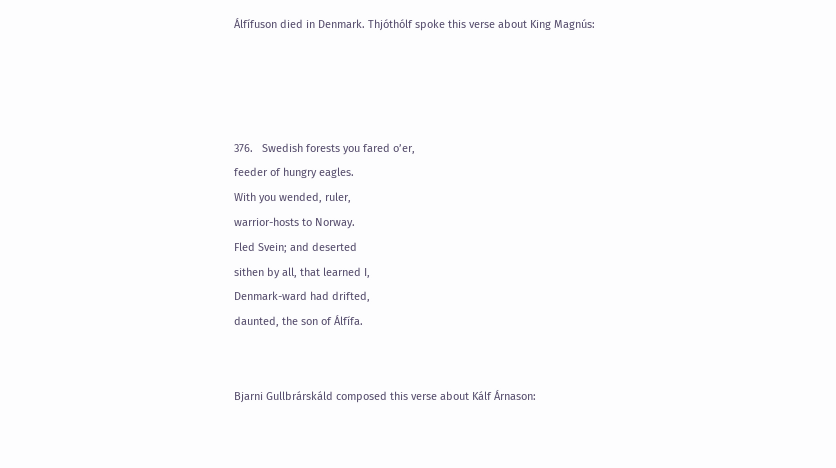Álfífuson died in Denmark. Thjóthólf spoke this verse about King Magnús:




376.   Swedish forests you fared o’er,
feeder of hungry eagles.
With you wended, ruler,
warrior-hosts to Norway.
Fled Svein; and deserted
sithen by all, that learned I,
Denmark-ward had drifted,
daunted, the son of Álfífa.


Bjarni Gullbrárskáld composed this verse about Kálf Árnason: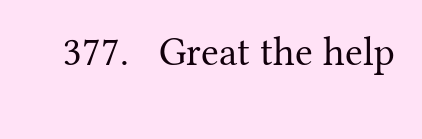377.   Great the help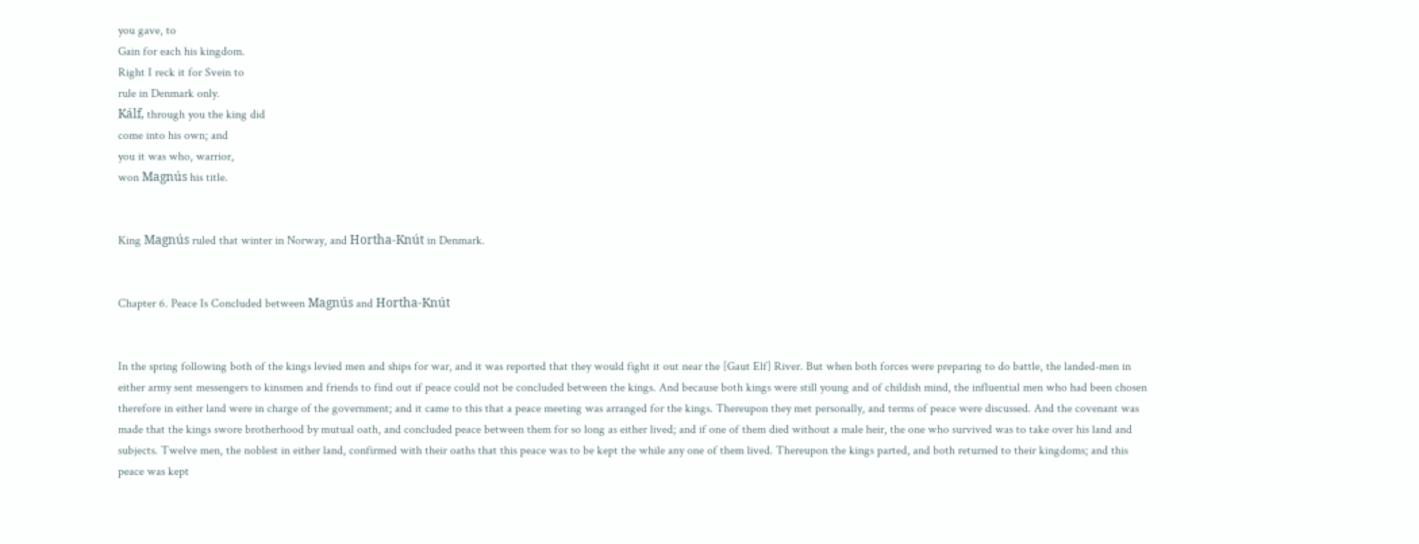you gave, to
Gain for each his kingdom.
Right I reck it for Svein to
rule in Denmark only.
Kálf, through you the king did
come into his own; and
you it was who, warrior,
won Magnús his title.


King Magnús ruled that winter in Norway, and Hortha-Knút in Denmark.


Chapter 6. Peace Is Concluded between Magnús and Hortha-Knút


In the spring following both of the kings levied men and ships for war, and it was reported that they would fight it out near the [Gaut Elf] River. But when both forces were preparing to do battle, the landed-men in either army sent messengers to kinsmen and friends to find out if peace could not be concluded between the kings. And because both kings were still young and of childish mind, the influential men who had been chosen therefore in either land were in charge of the government; and it came to this that a peace meeting was arranged for the kings. Thereupon they met personally, and terms of peace were discussed. And the covenant was made that the kings swore brotherhood by mutual oath, and concluded peace between them for so long as either lived; and if one of them died without a male heir, the one who survived was to take over his land and subjects. Twelve men, the noblest in either land, confirmed with their oaths that this peace was to be kept the while any one of them lived. Thereupon the kings parted, and both returned to their kingdoms; and this peace was kept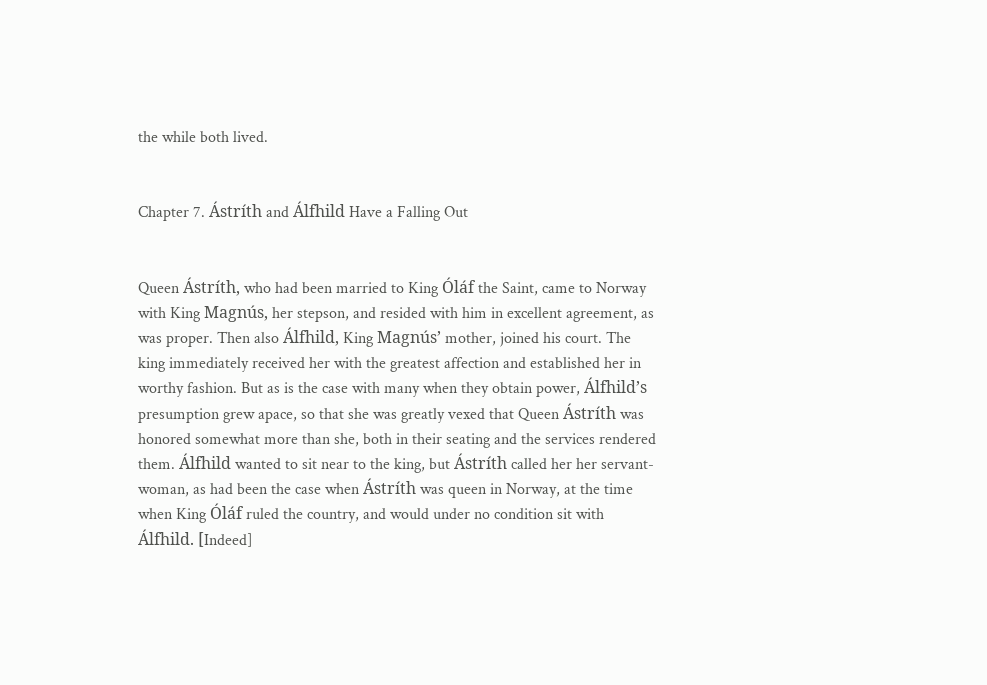the while both lived.


Chapter 7. Ástríth and Álfhild Have a Falling Out


Queen Ástríth, who had been married to King Óláf the Saint, came to Norway with King Magnús, her stepson, and resided with him in excellent agreement, as was proper. Then also Álfhild, King Magnús’ mother, joined his court. The king immediately received her with the greatest affection and established her in worthy fashion. But as is the case with many when they obtain power, Álfhild’s presumption grew apace, so that she was greatly vexed that Queen Ástríth was honored somewhat more than she, both in their seating and the services rendered them. Álfhild wanted to sit near to the king, but Ástríth called her her servant-woman, as had been the case when Ástríth was queen in Norway, at the time when King Óláf ruled the country, and would under no condition sit with Álfhild. [Indeed]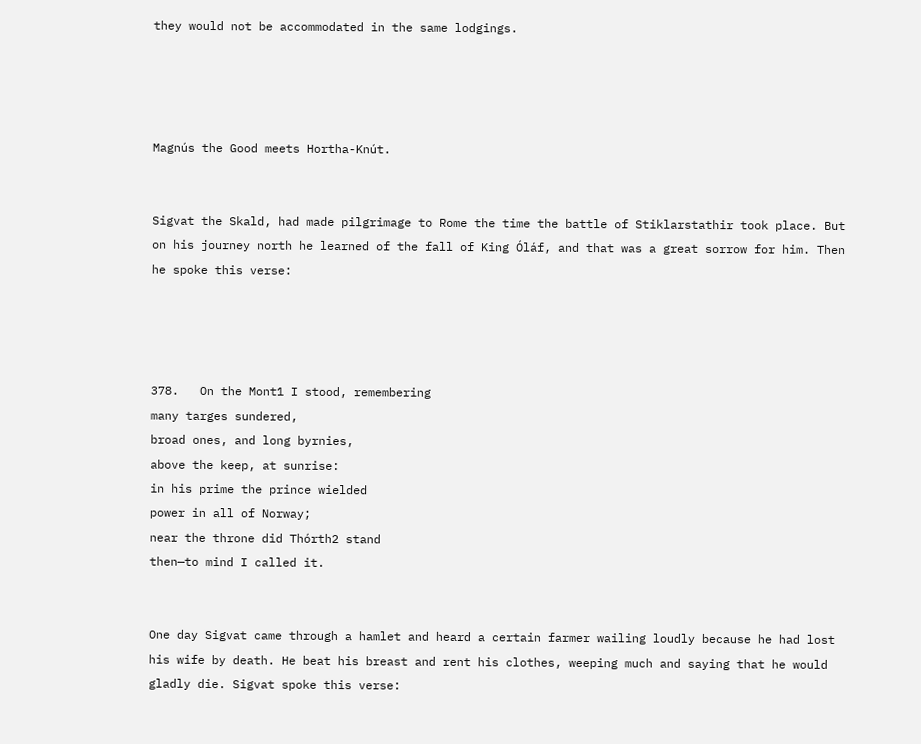they would not be accommodated in the same lodgings.




Magnús the Good meets Hortha-Knút.


Sigvat the Skald, had made pilgrimage to Rome the time the battle of Stiklarstathir took place. But on his journey north he learned of the fall of King Óláf, and that was a great sorrow for him. Then he spoke this verse:




378.   On the Mont1 I stood, remembering
many targes sundered,
broad ones, and long byrnies,
above the keep, at sunrise:
in his prime the prince wielded
power in all of Norway;
near the throne did Thórth2 stand
then—to mind I called it.


One day Sigvat came through a hamlet and heard a certain farmer wailing loudly because he had lost his wife by death. He beat his breast and rent his clothes, weeping much and saying that he would gladly die. Sigvat spoke this verse: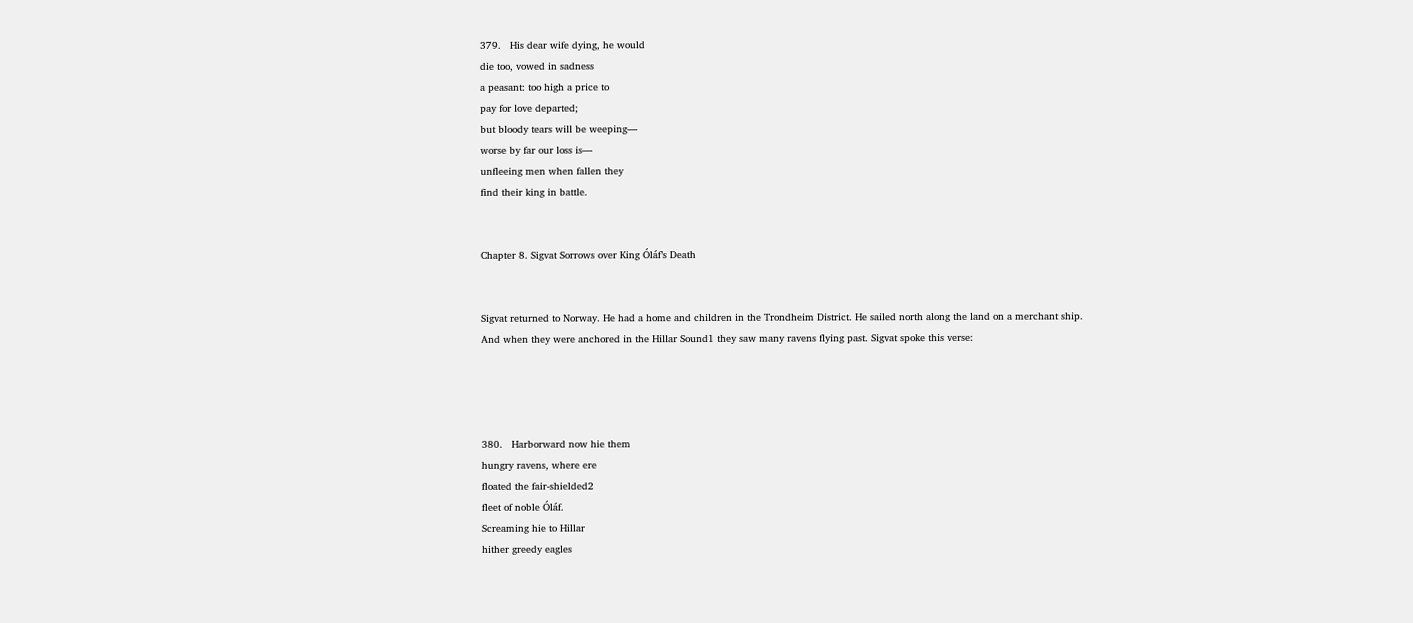379.   His dear wife dying, he would
die too, vowed in sadness
a peasant: too high a price to
pay for love departed;
but bloody tears will be weeping—
worse by far our loss is—
unfleeing men when fallen they
find their king in battle.


Chapter 8. Sigvat Sorrows over King Óláf’s Death


Sigvat returned to Norway. He had a home and children in the Trondheim District. He sailed north along the land on a merchant ship. And when they were anchored in the Hillar Sound1 they saw many ravens flying past. Sigvat spoke this verse:




380.   Harborward now hie them
hungry ravens, where ere
floated the fair-shielded2
fleet of noble Óláf.
Screaming hie to Hillar
hither greedy eagles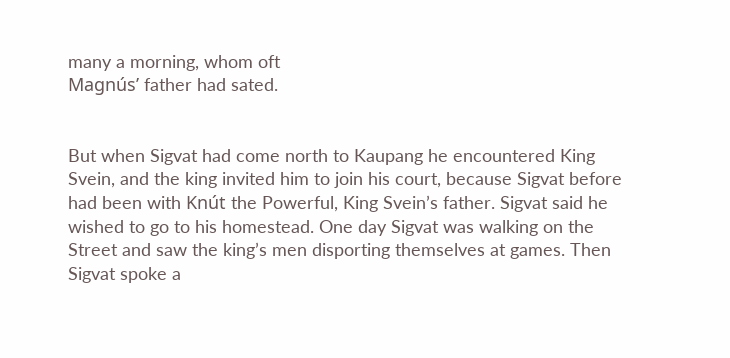many a morning, whom oft
Magnús’ father had sated.


But when Sigvat had come north to Kaupang he encountered King Svein, and the king invited him to join his court, because Sigvat before had been with Knút the Powerful, King Svein’s father. Sigvat said he wished to go to his homestead. One day Sigvat was walking on the Street and saw the king’s men disporting themselves at games. Then Sigvat spoke a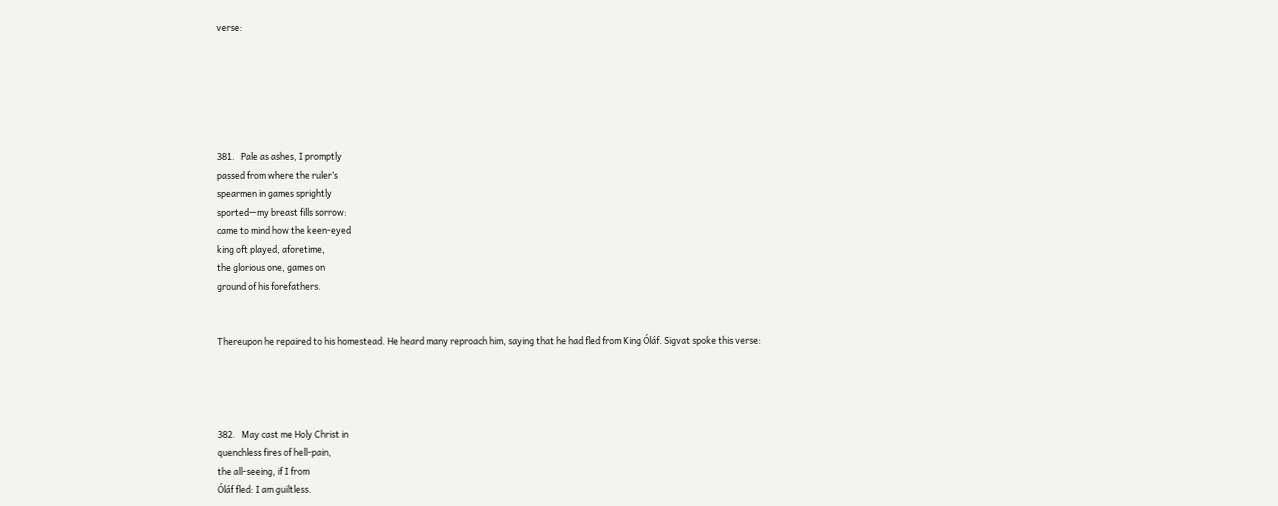verse:






381.   Pale as ashes, I promptly
passed from where the ruler’s
spearmen in games sprightly
sported—my breast fills sorrow:
came to mind how the keen-eyed
king oft played, aforetime,
the glorious one, games on
ground of his forefathers.


Thereupon he repaired to his homestead. He heard many reproach him, saying that he had fled from King Óláf. Sigvat spoke this verse:




382.   May cast me Holy Christ in
quenchless fires of hell-pain,
the all-seeing, if I from
Óláf fled: I am guiltless.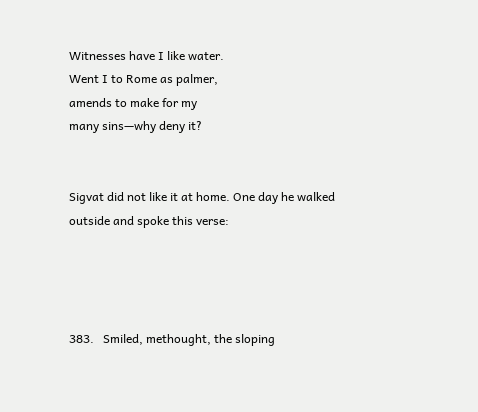Witnesses have I like water.
Went I to Rome as palmer,
amends to make for my
many sins—why deny it?


Sigvat did not like it at home. One day he walked outside and spoke this verse:




383.   Smiled, methought, the sloping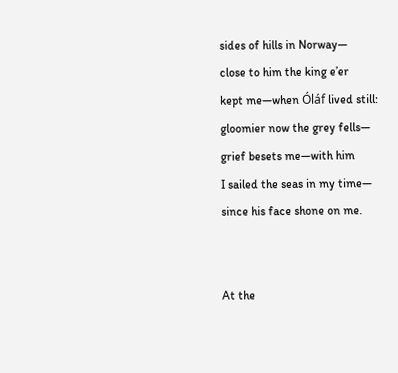sides of hills in Norway—
close to him the king e’er
kept me—when Óláf lived still:
gloomier now the grey fells—
grief besets me—with him
I sailed the seas in my time—
since his face shone on me.


At the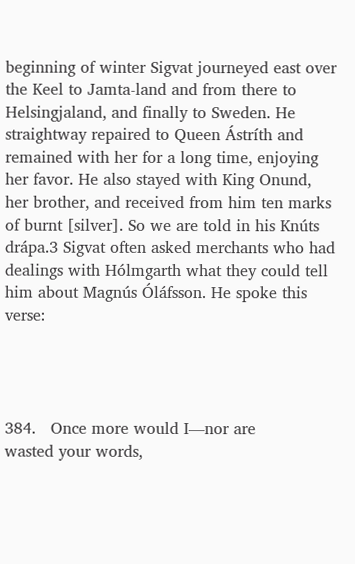beginning of winter Sigvat journeyed east over the Keel to Jamta-land and from there to Helsingjaland, and finally to Sweden. He straightway repaired to Queen Ástríth and remained with her for a long time, enjoying her favor. He also stayed with King Onund, her brother, and received from him ten marks of burnt [silver]. So we are told in his Knúts drápa.3 Sigvat often asked merchants who had dealings with Hólmgarth what they could tell him about Magnús Óláfsson. He spoke this verse:




384.   Once more would I—nor are
wasted your words,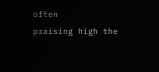often
praising high the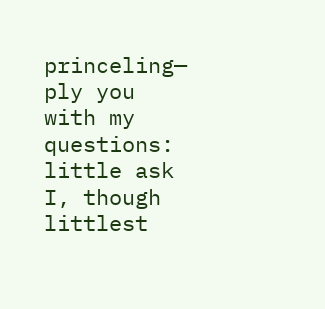princeling—
ply you with my questions:
little ask I, though littlest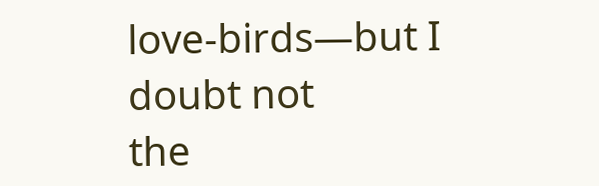love-birds—but I doubt not
the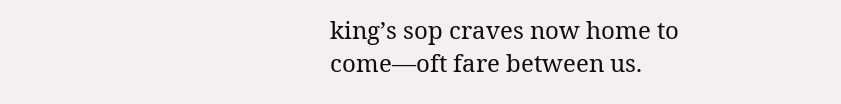king’s sop craves now home to
come—oft fare between us.